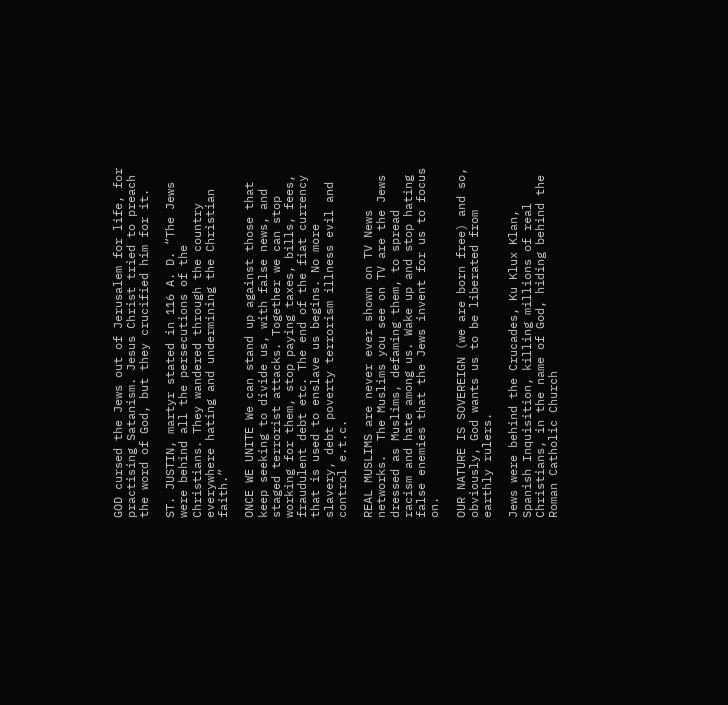GOD cursed the Jews out of Jerusalem for life, for practising Satanism. Jesus Christ tried to preach the word of God, but they crucified him for it.

ST. JUSTIN, martyr stated in 116 A. D. “The Jews were behind all the persecutions of the Christians. They wandered through the country everywhere hating and undermining the Christian faith.”

ONCE WE UNITE We can stand up against those that keep seeking to divide us, with false news, and staged terrorist attacks. Together we can stop working for them, stop paying taxes, bills, fees, fraudulent debt etc. The end of the fiat currency that is used to enslave us begins. No more slavery, debt poverty terrorism illness evil and control e.t.c.

REAL MUSLIMS are never ever shown on TV News networks.  The Muslims you see on TV are the Jews dressed as Muslims, defaming them, to spread racism and hate among us. Wake up and stop hating false enemies that the Jews invent for us to focus on.

OUR NATURE IS SOVEREIGN (we are born free) and so, obviously, God wants us to be liberated from earthly rulers.

Jews were behind the Crucades, Ku Klux Klan, Spanish Inquisition, killing millions of real Christians, in the name of God, hiding behind the Roman Catholic Church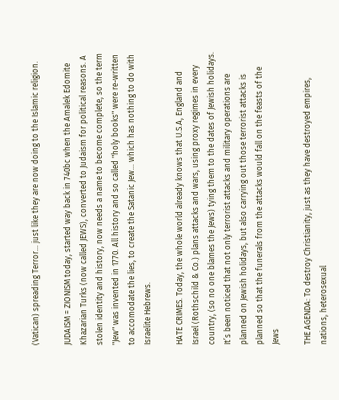(Vatican) spreading Terror... just like they are now doing to the Islamic religion.

JUDAISM = ZIONISM today, started way back in 740bc when the Amalek Edomite Khazarian Turks (now called JEWS), converted to Judaism for political reasons. A stolen identity and history, now needs a name to become complete, so the term "Jew" was invented in 1770. All history and so called "holy books" were re-written to accomodate the lies, to create the Satanic Jew... which has nothing to do with Israelite Hebrews.

HATE CRIMES. Today, the whole world already knows that U.S.A, England and Israel (Rothschild & Co.) plans attacks and wars, using proxy regimes in every country, (so no one blames the Jews) tying them to the dates of Jewish holidays. It’s been noticed that not only terrorist attacks and military operations are planned on Jewish holidays, but also carrying out those terrorist attacks is planned so that the funerals from the attacks would fall on the feasts of the Jews

THE AGENDA: To destroy Christianity, just as they have destroyed empires, nations, heterosexual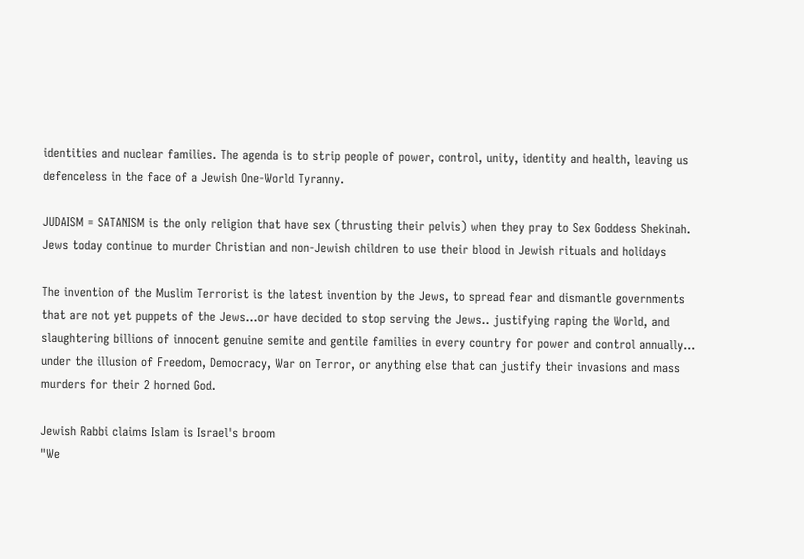identities and nuclear families. The agenda is to strip people of power, control, unity, identity and health, leaving us defenceless in the face of a Jewish One-World Tyranny.

JUDAISM = SATANISM is the only religion that have sex (thrusting their pelvis) when they pray to Sex Goddess Shekinah. Jews today continue to murder Christian and non-Jewish children to use their blood in Jewish rituals and holidays

The invention of the Muslim Terrorist is the latest invention by the Jews, to spread fear and dismantle governments that are not yet puppets of the Jews...or have decided to stop serving the Jews.. justifying raping the World, and slaughtering billions of innocent genuine semite and gentile families in every country for power and control annually... under the illusion of Freedom, Democracy, War on Terror, or anything else that can justify their invasions and mass murders for their 2 horned God.

Jewish Rabbi claims Islam is Israel's broom
"We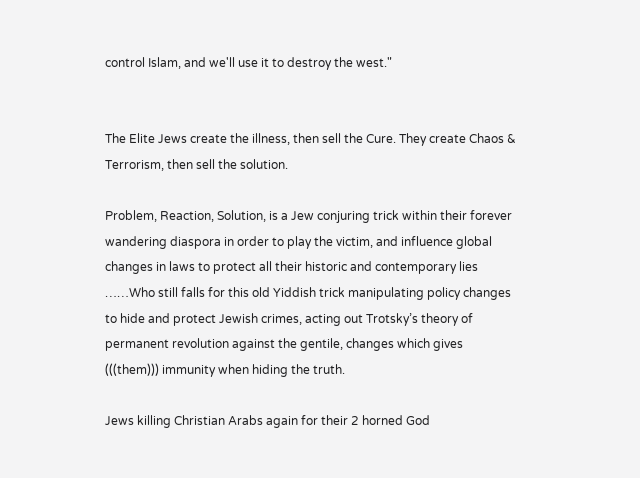control Islam, and we'll use it to destroy the west."


The Elite Jews create the illness, then sell the Cure. They create Chaos & Terrorism, then sell the solution.

Problem, Reaction, Solution, is a Jew conjuring trick within their forever wandering diaspora in order to play the victim, and influence global changes in laws to protect all their historic and contemporary lies ……Who still falls for this old Yiddish trick manipulating policy changes to hide and protect Jewish crimes, acting out Trotsky’s theory of permanent revolution against the gentile, changes which gives (((them))) immunity when hiding the truth.

Jews killing Christian Arabs again for their 2 horned God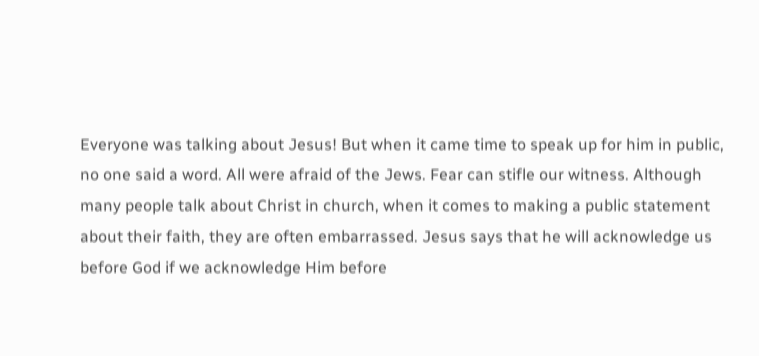Everyone was talking about Jesus! But when it came time to speak up for him in public, no one said a word. All were afraid of the Jews. Fear can stifle our witness. Although many people talk about Christ in church, when it comes to making a public statement about their faith, they are often embarrassed. Jesus says that he will acknowledge us before God if we acknowledge Him before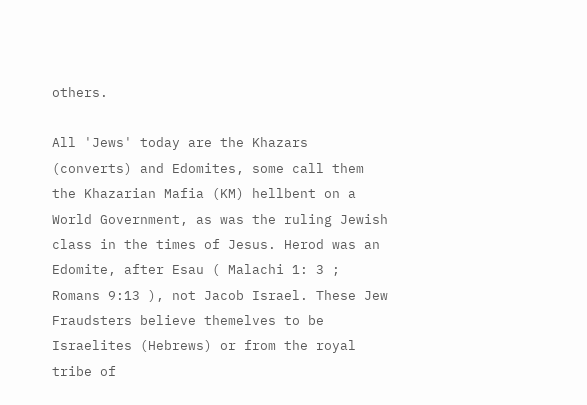others.

All 'Jews' today are the Khazars (converts) and Edomites, some call them the Khazarian Mafia (KM) hellbent on a World Government, as was the ruling Jewish class in the times of Jesus. Herod was an Edomite, after Esau ( Malachi 1: 3 ; Romans 9:13 ), not Jacob Israel. These Jew Fraudsters believe themelves to be Israelites (Hebrews) or from the royal tribe of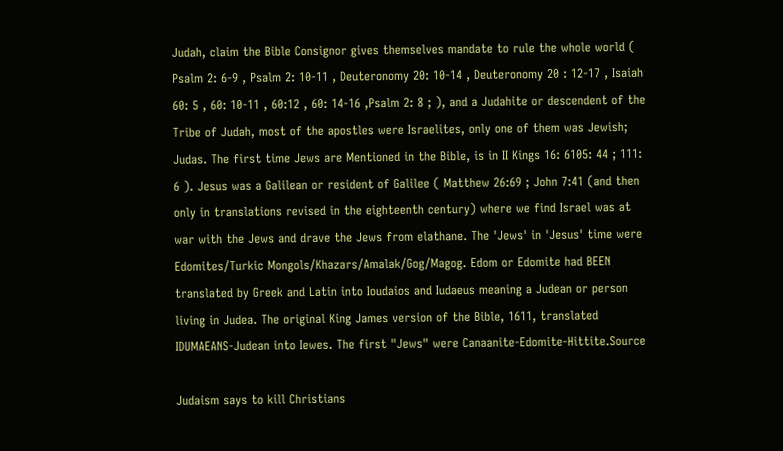Judah, claim the Bible Consignor gives themselves mandate to rule the whole world ( Psalm 2: 6-9 , Psalm 2: 10-11 , Deuteronomy 20: 10-14 , Deuteronomy 20 : 12-17 , Isaiah 60: 5 , 60: 10-11 , 60:12 , 60: 14-16 ,Psalm 2: 8 ; ), and a Judahite or descendent of the Tribe of Judah, most of the apostles were Israelites, only one of them was Jewish; Judas. The first time Jews are Mentioned in the Bible, is in II Kings 16: 6105: 44 ; 111: 6 ). Jesus was a Galilean or resident of Galilee ( Matthew 26:69 ; John 7:41 (and then only in translations revised in the eighteenth century) where we find Israel was at war with the Jews and drave the Jews from elathane. The 'Jews' in 'Jesus' time were Edomites/Turkic Mongols/Khazars/Amalak/Gog/Magog. Edom or Edomite had BEEN translated by Greek and Latin into Ioudaios and Iudaeus meaning a Judean or person living in Judea. The original King James version of the Bible, 1611, translated IDUMAEANS-Judean into Iewes. The first "Jews" were Canaanite-Edomite-Hittite.Source

Judaism says to kill Christians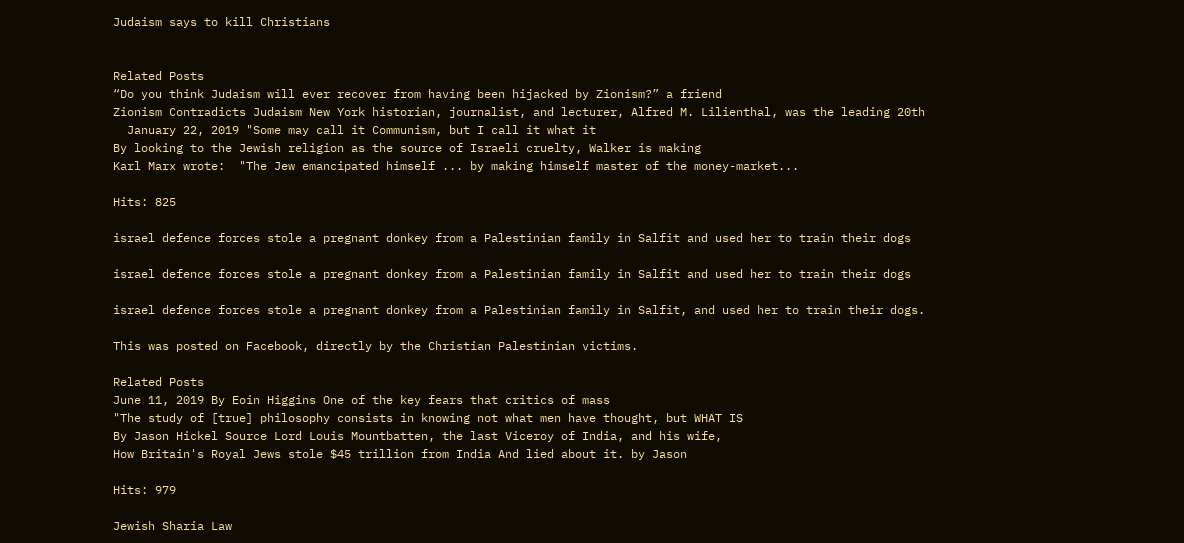Judaism says to kill Christians


Related Posts
“Do you think Judaism will ever recover from having been hijacked by Zionism?” a friend
Zionism Contradicts Judaism New York historian, journalist, and lecturer, Alfred M. Lilienthal, was the leading 20th
  January 22, 2019 "Some may call it Communism, but I call it what it
By looking to the Jewish religion as the source of Israeli cruelty, Walker is making
Karl Marx wrote:  "The Jew emancipated himself ... by making himself master of the money-market...

Hits: 825

israel defence forces stole a pregnant donkey from a Palestinian family in Salfit and used her to train their dogs

israel defence forces stole a pregnant donkey from a Palestinian family in Salfit and used her to train their dogs

israel defence forces stole a pregnant donkey from a Palestinian family in Salfit, and used her to train their dogs.

This was posted on Facebook, directly by the Christian Palestinian victims.

Related Posts
June 11, 2019 By Eoin Higgins One of the key fears that critics of mass
"The study of [true] philosophy consists in knowing not what men have thought, but WHAT IS
By Jason Hickel Source Lord Louis Mountbatten, the last Viceroy of India, and his wife,
How Britain's Royal Jews stole $45 trillion from India And lied about it. by Jason

Hits: 979

Jewish Sharia Law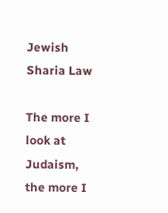Jewish Sharia Law

The more I look at Judaism, the more I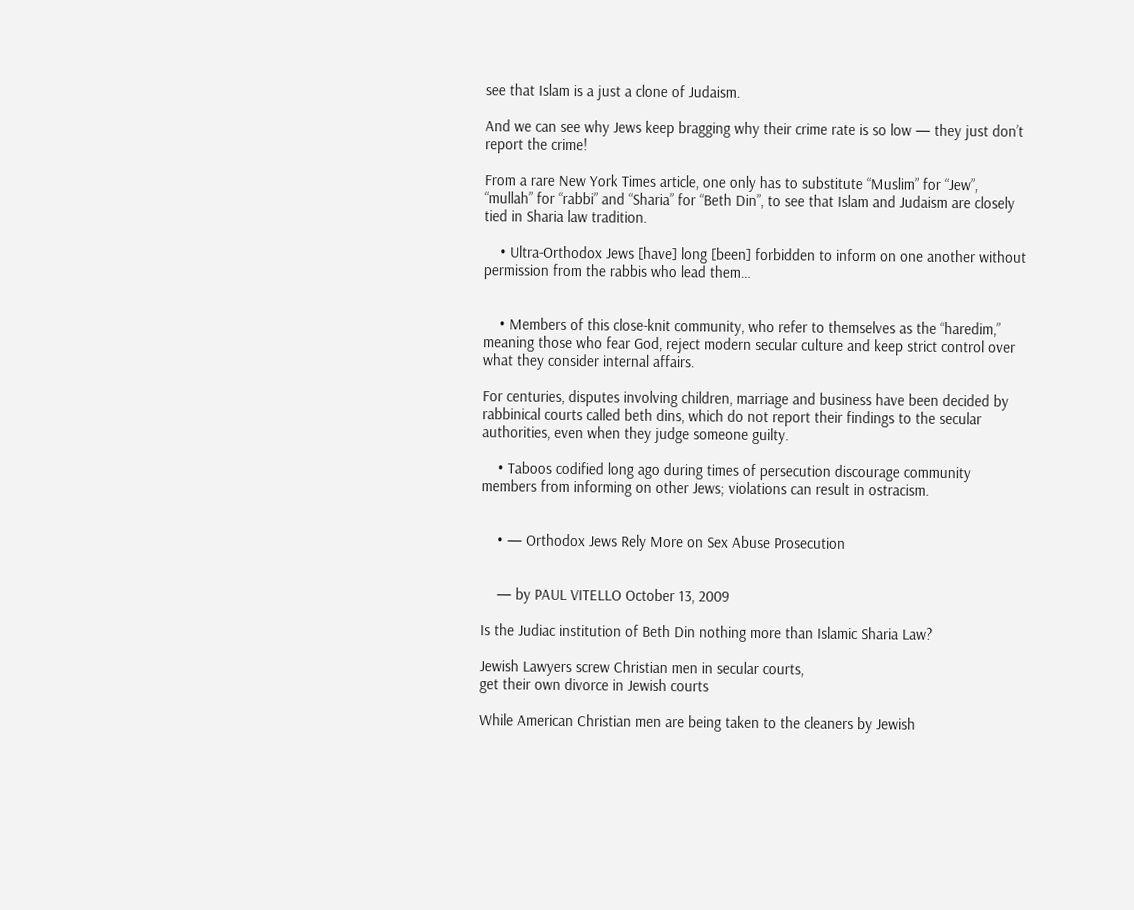see that Islam is a just a clone of Judaism.

And we can see why Jews keep bragging why their crime rate is so low — they just don’t report the crime!

From a rare New York Times article, one only has to substitute “Muslim” for “Jew”, “mullah” for “rabbi” and “Sharia” for “Beth Din”, to see that Islam and Judaism are closely tied in Sharia law tradition.

    • Ultra-Orthodox Jews [have] long [been] forbidden to inform on one another without permission from the rabbis who lead them…


    • Members of this close-knit community, who refer to themselves as the “haredim,” meaning those who fear God, reject modern secular culture and keep strict control over what they consider internal affairs.

For centuries, disputes involving children, marriage and business have been decided by rabbinical courts called beth dins, which do not report their findings to the secular authorities, even when they judge someone guilty.

    • Taboos codified long ago during times of persecution discourage community members from informing on other Jews; violations can result in ostracism.


    • — Orthodox Jews Rely More on Sex Abuse Prosecution


    — by PAUL VITELLO October 13, 2009

Is the Judiac institution of Beth Din nothing more than Islamic Sharia Law?

Jewish Lawyers screw Christian men in secular courts,
get their own divorce in Jewish courts

While American Christian men are being taken to the cleaners by Jewish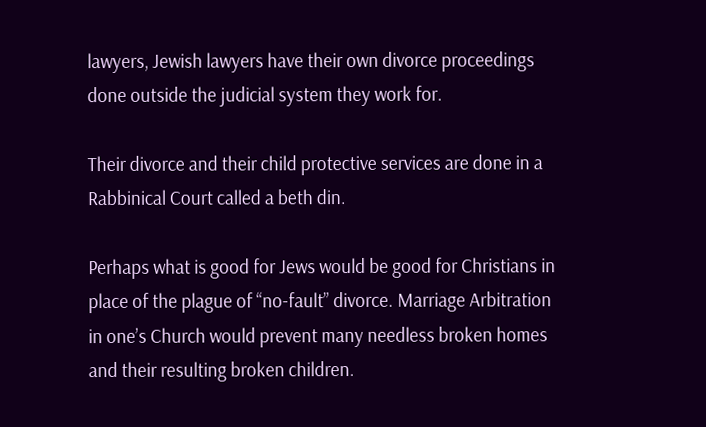lawyers, Jewish lawyers have their own divorce proceedings done outside the judicial system they work for.

Their divorce and their child protective services are done in a Rabbinical Court called a beth din.

Perhaps what is good for Jews would be good for Christians in place of the plague of “no-fault” divorce. Marriage Arbitration in one’s Church would prevent many needless broken homes and their resulting broken children.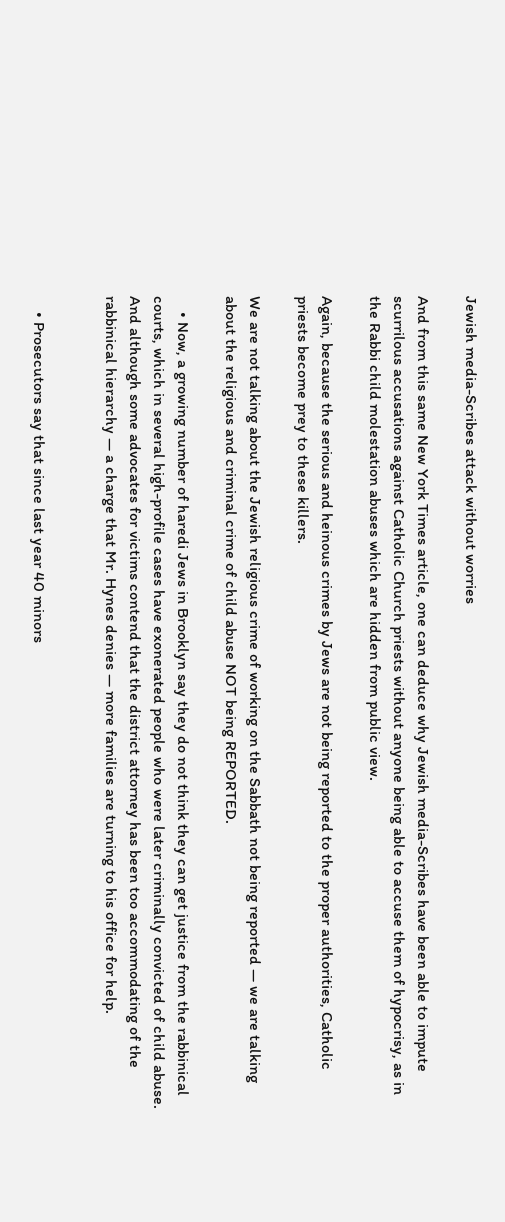Jewish media-Scribes attack without worries

And from this same New York Times article, one can deduce why Jewish media-Scribes have been able to impute scurrilous accusations against Catholic Church priests without anyone being able to accuse them of hypocrisy, as in the Rabbi child molestation abuses which are hidden from public view.

Again, because the serious and heinous crimes by Jews are not being reported to the proper authorities, Catholic priests become prey to these killers.

We are not talking about the Jewish religious crime of working on the Sabbath not being reported — we are talking about the religious and criminal crime of child abuse NOT being REPORTED.

    • Now, a growing number of haredi Jews in Brooklyn say they do not think they can get justice from the rabbinical courts, which in several high-profile cases have exonerated people who were later criminally convicted of child abuse. And although some advocates for victims contend that the district attorney has been too accommodating of the rabbinical hierarchy — a charge that Mr. Hynes denies — more families are turning to his office for help.


    • Prosecutors say that since last year 40 minors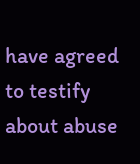have agreed to testify about abuse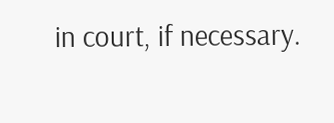in court, if necessary.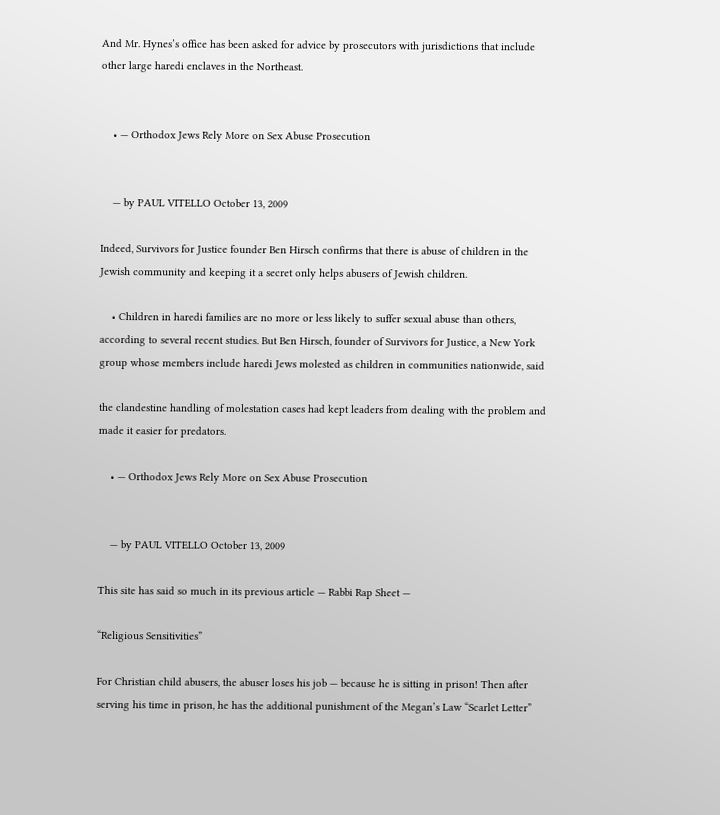And Mr. Hynes’s office has been asked for advice by prosecutors with jurisdictions that include other large haredi enclaves in the Northeast.


    • — Orthodox Jews Rely More on Sex Abuse Prosecution


    — by PAUL VITELLO October 13, 2009

Indeed, Survivors for Justice founder Ben Hirsch confirms that there is abuse of children in the Jewish community and keeping it a secret only helps abusers of Jewish children.

    • Children in haredi families are no more or less likely to suffer sexual abuse than others, according to several recent studies. But Ben Hirsch, founder of Survivors for Justice, a New York group whose members include haredi Jews molested as children in communities nationwide, said

the clandestine handling of molestation cases had kept leaders from dealing with the problem and made it easier for predators.

    • — Orthodox Jews Rely More on Sex Abuse Prosecution


    — by PAUL VITELLO October 13, 2009

This site has said so much in its previous article — Rabbi Rap Sheet —

“Religious Sensitivities”

For Christian child abusers, the abuser loses his job — because he is sitting in prison! Then after serving his time in prison, he has the additional punishment of the Megan’s Law “Scarlet Letter”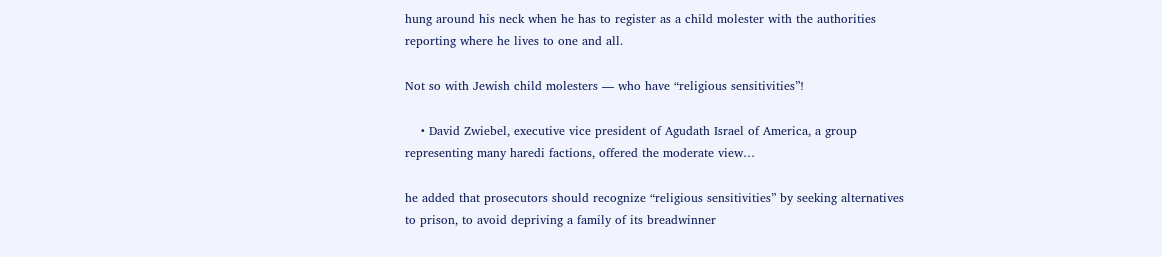hung around his neck when he has to register as a child molester with the authorities reporting where he lives to one and all.

Not so with Jewish child molesters — who have “religious sensitivities”!

    • David Zwiebel, executive vice president of Agudath Israel of America, a group representing many haredi factions, offered the moderate view…

he added that prosecutors should recognize “religious sensitivities” by seeking alternatives to prison, to avoid depriving a family of its breadwinner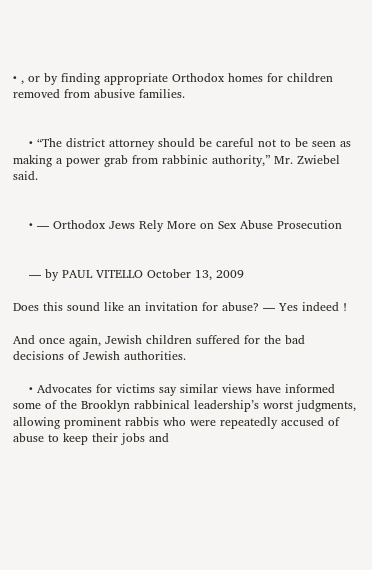• , or by finding appropriate Orthodox homes for children removed from abusive families.


    • “The district attorney should be careful not to be seen as making a power grab from rabbinic authority,” Mr. Zwiebel said.


    • — Orthodox Jews Rely More on Sex Abuse Prosecution


    — by PAUL VITELLO October 13, 2009

Does this sound like an invitation for abuse? — Yes indeed !

And once again, Jewish children suffered for the bad decisions of Jewish authorities.

    • Advocates for victims say similar views have informed some of the Brooklyn rabbinical leadership’s worst judgments, allowing prominent rabbis who were repeatedly accused of abuse to keep their jobs and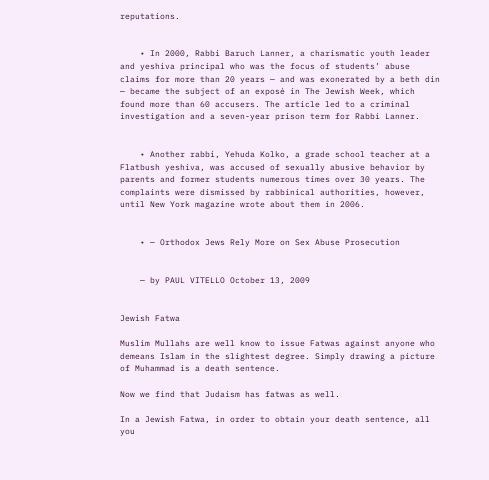reputations.


    • In 2000, Rabbi Baruch Lanner, a charismatic youth leader and yeshiva principal who was the focus of students’ abuse claims for more than 20 years — and was exonerated by a beth din — became the subject of an exposé in The Jewish Week, which found more than 60 accusers. The article led to a criminal investigation and a seven-year prison term for Rabbi Lanner.


    • Another rabbi, Yehuda Kolko, a grade school teacher at a Flatbush yeshiva, was accused of sexually abusive behavior by parents and former students numerous times over 30 years. The complaints were dismissed by rabbinical authorities, however, until New York magazine wrote about them in 2006.


    • — Orthodox Jews Rely More on Sex Abuse Prosecution


    — by PAUL VITELLO October 13, 2009


Jewish Fatwa

Muslim Mullahs are well know to issue Fatwas against anyone who demeans Islam in the slightest degree. Simply drawing a picture of Muhammad is a death sentence.

Now we find that Judaism has fatwas as well.

In a Jewish Fatwa, in order to obtain your death sentence, all you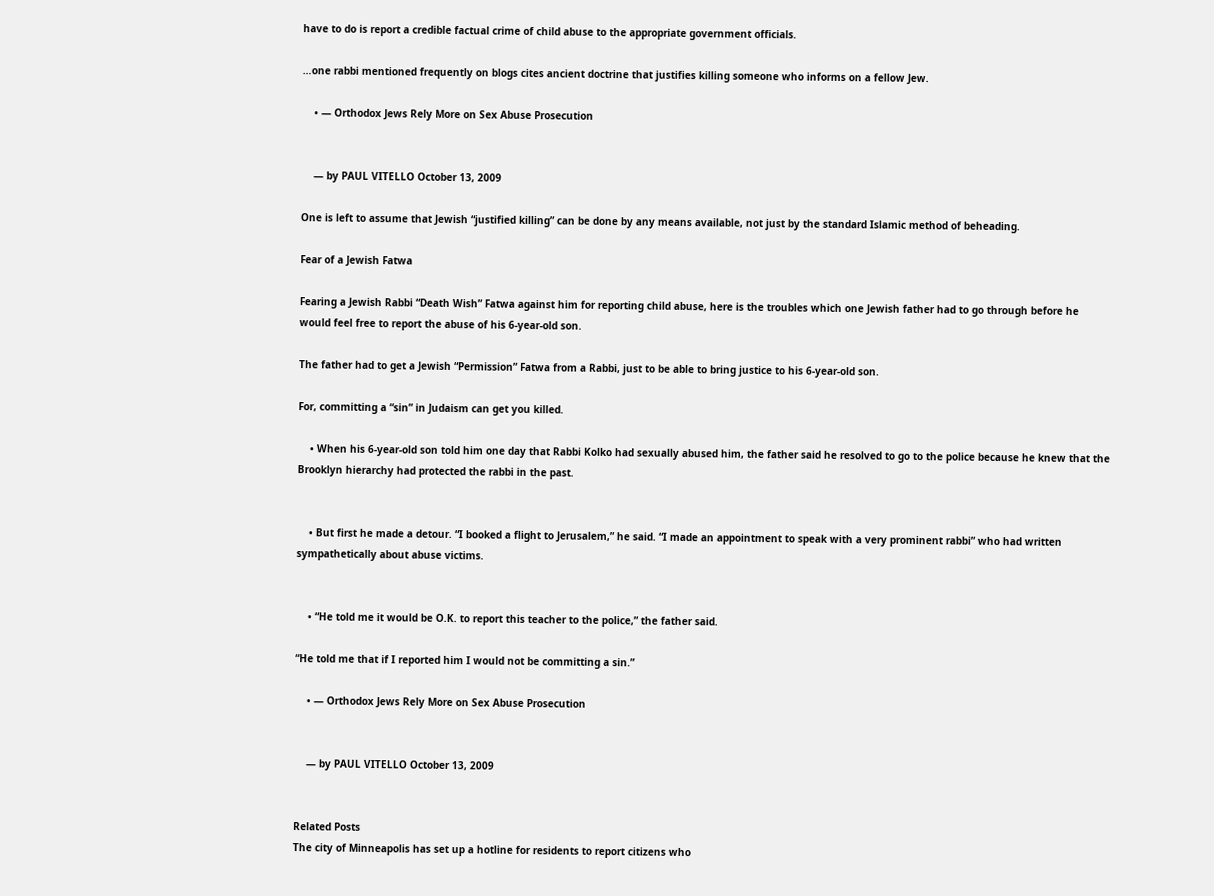have to do is report a credible factual crime of child abuse to the appropriate government officials.

…one rabbi mentioned frequently on blogs cites ancient doctrine that justifies killing someone who informs on a fellow Jew.

    • — Orthodox Jews Rely More on Sex Abuse Prosecution


    — by PAUL VITELLO October 13, 2009

One is left to assume that Jewish “justified killing” can be done by any means available, not just by the standard Islamic method of beheading.

Fear of a Jewish Fatwa

Fearing a Jewish Rabbi “Death Wish” Fatwa against him for reporting child abuse, here is the troubles which one Jewish father had to go through before he would feel free to report the abuse of his 6-year-old son.

The father had to get a Jewish “Permission” Fatwa from a Rabbi, just to be able to bring justice to his 6-year-old son.

For, committing a “sin” in Judaism can get you killed.

    • When his 6-year-old son told him one day that Rabbi Kolko had sexually abused him, the father said he resolved to go to the police because he knew that the Brooklyn hierarchy had protected the rabbi in the past.


    • But first he made a detour. “I booked a flight to Jerusalem,” he said. “I made an appointment to speak with a very prominent rabbi” who had written sympathetically about abuse victims.


    • “He told me it would be O.K. to report this teacher to the police,” the father said.

“He told me that if I reported him I would not be committing a sin.”

    • — Orthodox Jews Rely More on Sex Abuse Prosecution


    — by PAUL VITELLO October 13, 2009


Related Posts
The city of Minneapolis has set up a hotline for residents to report citizens who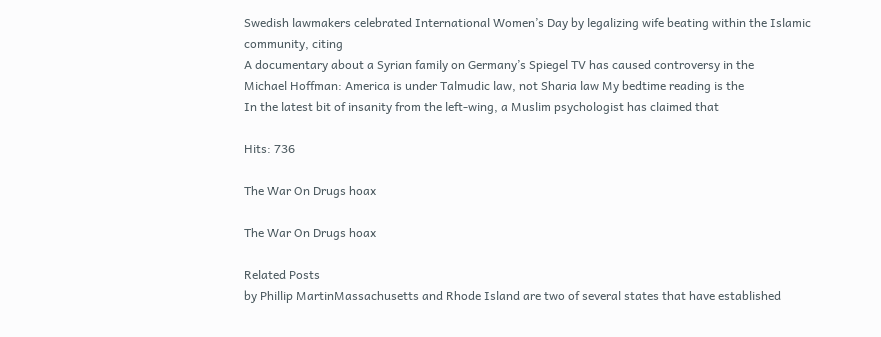Swedish lawmakers celebrated International Women’s Day by legalizing wife beating within the Islamic community, citing
A documentary about a Syrian family on Germany’s Spiegel TV has caused controversy in the
Michael Hoffman: America is under Talmudic law, not Sharia law My bedtime reading is the
In the latest bit of insanity from the left-wing, a Muslim psychologist has claimed that

Hits: 736

The War On Drugs hoax

The War On Drugs hoax

Related Posts
by Phillip MartinMassachusetts and Rhode Island are two of several states that have established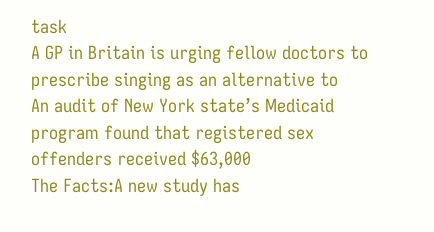task
A GP in Britain is urging fellow doctors to prescribe singing as an alternative to
An audit of New York state’s Medicaid program found that registered sex offenders received $63,000
The Facts:A new study has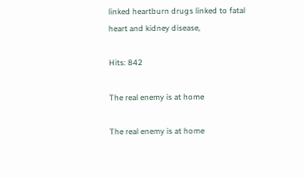linked heartburn drugs linked to fatal heart and kidney disease,

Hits: 842

The real enemy is at home

The real enemy is at home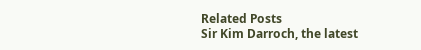Related Posts
Sir Kim Darroch, the latest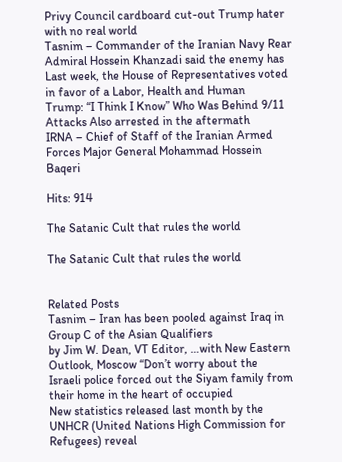Privy Council cardboard cut-out Trump hater with no real world
Tasnim – Commander of the Iranian Navy Rear Admiral Hossein Khanzadi said the enemy has
Last week, the House of Representatives voted in favor of a Labor, Health and Human
Trump: “I Think I Know” Who Was Behind 9/11 Attacks Also arrested in the aftermath
IRNA – Chief of Staff of the Iranian Armed Forces Major General Mohammad Hossein Baqeri

Hits: 914

The Satanic Cult that rules the world

The Satanic Cult that rules the world


Related Posts
Tasnim – Iran has been pooled against Iraq in Group C of the Asian Qualifiers
by Jim W. Dean, VT Editor, …with New Eastern Outlook, Moscow “Don’t worry about the
Israeli police forced out the Siyam family from their home in the heart of occupied
New statistics released last month by the UNHCR (United Nations High Commission for Refugees) reveal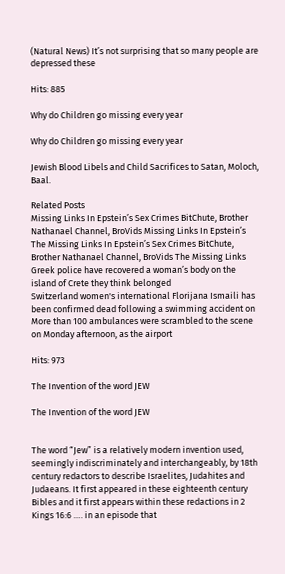(Natural News) It’s not surprising that so many people are depressed these

Hits: 885

Why do Children go missing every year

Why do Children go missing every year

Jewish Blood Libels and Child Sacrifices to Satan, Moloch, Baal.

Related Posts
Missing Links In Epstein’s Sex Crimes BitChute, Brother Nathanael Channel, BroVids Missing Links In Epstein’s
The Missing Links In Epstein’s Sex Crimes BitChute, Brother Nathanael Channel, BroVids The Missing Links
Greek police have recovered a woman’s body on the island of Crete they think belonged
Switzerland women's international Florijana Ismaili has been confirmed dead following a swimming accident on
More than 100 ambulances were scrambled to the scene on Monday afternoon, as the airport

Hits: 973

The Invention of the word JEW

The Invention of the word JEW


The word “Jew” is a relatively modern invention used, seemingly indiscriminately and interchangeably, by 18th century redactors to describe Israelites, Judahites and Judaeans. It first appeared in these eighteenth century Bibles and it first appears within these redactions in 2 Kings 16:6 …. in an episode that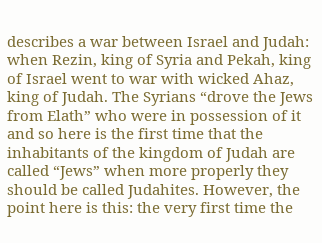describes a war between Israel and Judah: when Rezin, king of Syria and Pekah, king of Israel went to war with wicked Ahaz, king of Judah. The Syrians “drove the Jews from Elath” who were in possession of it and so here is the first time that the inhabitants of the kingdom of Judah are called “Jews” when more properly they should be called Judahites. However, the point here is this: the very first time the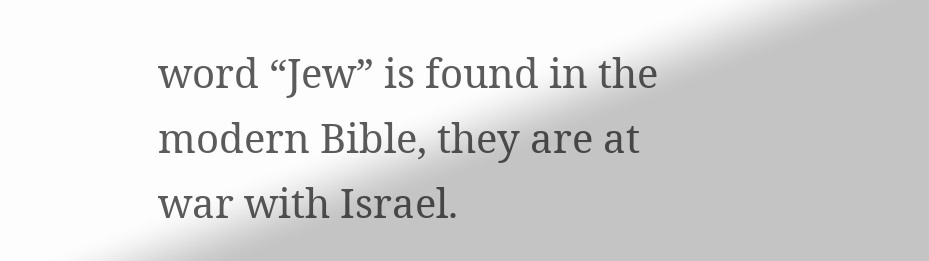word “Jew” is found in the modern Bible, they are at war with Israel.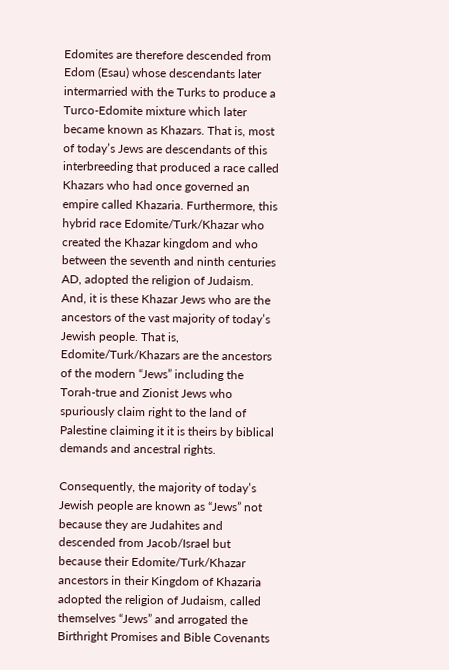Edomites are therefore descended from Edom (Esau) whose descendants later intermarried with the Turks to produce a Turco-Edomite mixture which later became known as Khazars. That is, most of today’s Jews are descendants of this interbreeding that produced a race called Khazars who had once governed an empire called Khazaria. Furthermore, this hybrid race Edomite/Turk/Khazar who created the Khazar kingdom and who between the seventh and ninth centuries AD, adopted the religion of Judaism. And, it is these Khazar Jews who are the ancestors of the vast majority of today’s Jewish people. That is, Edomite/Turk/Khazars are the ancestors of the modern “Jews” including the Torah-true and Zionist Jews who spuriously claim right to the land of Palestine claiming it it is theirs by biblical demands and ancestral rights.

Consequently, the majority of today’s Jewish people are known as “Jews” not because they are Judahites and descended from Jacob/Israel but because their Edomite/Turk/Khazar ancestors in their Kingdom of Khazaria adopted the religion of Judaism, called themselves “Jews” and arrogated the Birthright Promises and Bible Covenants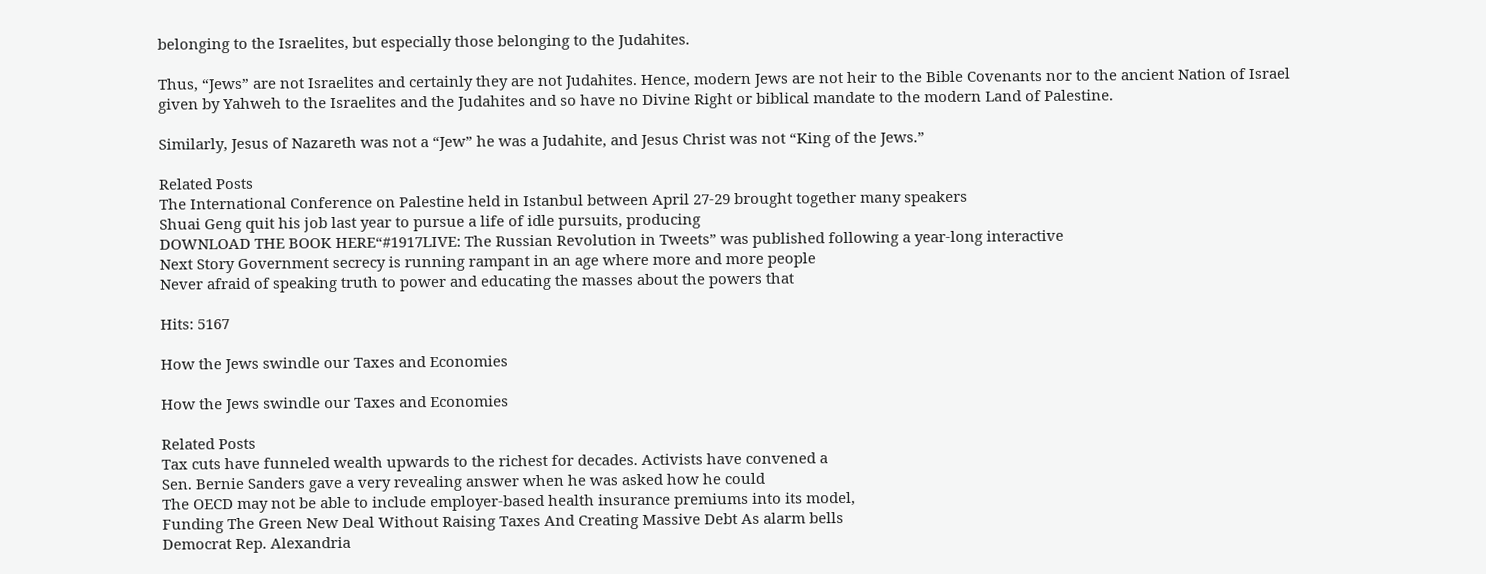belonging to the Israelites, but especially those belonging to the Judahites.

Thus, “Jews” are not Israelites and certainly they are not Judahites. Hence, modern Jews are not heir to the Bible Covenants nor to the ancient Nation of Israel given by Yahweh to the Israelites and the Judahites and so have no Divine Right or biblical mandate to the modern Land of Palestine.

Similarly, Jesus of Nazareth was not a “Jew” he was a Judahite, and Jesus Christ was not “King of the Jews.”

Related Posts
The International Conference on Palestine held in Istanbul between April 27-29 brought together many speakers
Shuai Geng quit his job last year to pursue a life of idle pursuits, producing
DOWNLOAD THE BOOK HERE“#1917LIVE: The Russian Revolution in Tweets” was published following a year-long interactive
Next Story Government secrecy is running rampant in an age where more and more people
Never afraid of speaking truth to power and educating the masses about the powers that

Hits: 5167

How the Jews swindle our Taxes and Economies

How the Jews swindle our Taxes and Economies

Related Posts
Tax cuts have funneled wealth upwards to the richest for decades. Activists have convened a
Sen. Bernie Sanders gave a very revealing answer when he was asked how he could
The OECD may not be able to include employer-based health insurance premiums into its model,
Funding The Green New Deal Without Raising Taxes And Creating Massive Debt As alarm bells
Democrat Rep. Alexandria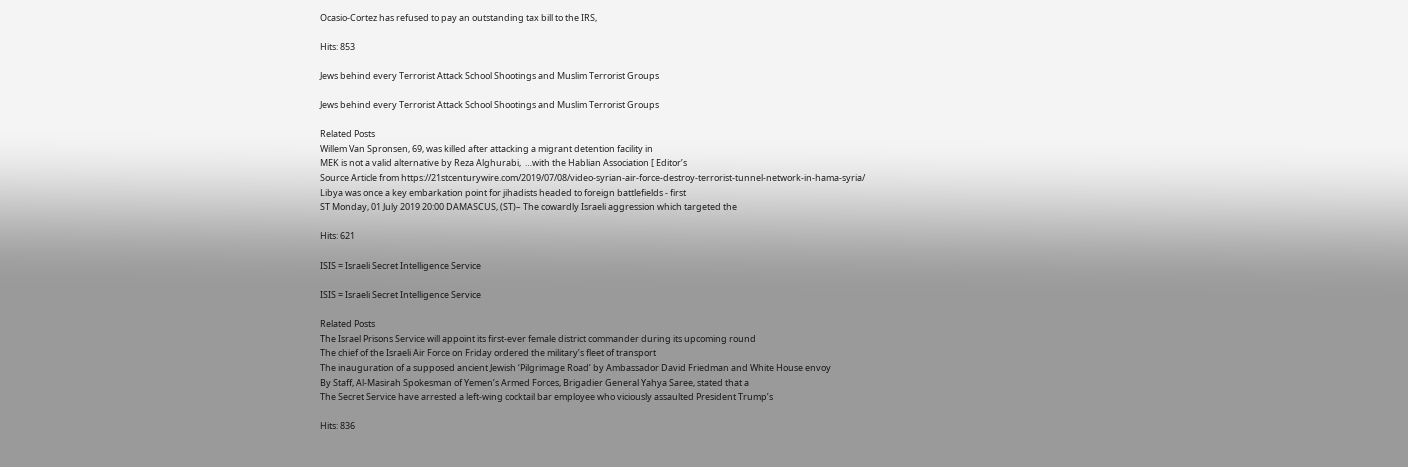Ocasio-Cortez has refused to pay an outstanding tax bill to the IRS,

Hits: 853

Jews behind every Terrorist Attack School Shootings and Muslim Terrorist Groups

Jews behind every Terrorist Attack School Shootings and Muslim Terrorist Groups

Related Posts
Willem Van Spronsen, 69, was killed after attacking a migrant detention facility in
MEK is not a valid alternative by Reza Alghurabi,  …with the Hablian Association [ Editor’s
Source Article from https://21stcenturywire.com/2019/07/08/video-syrian-air-force-destroy-terrorist-tunnel-network-in-hama-syria/
Libya was once a key embarkation point for jihadists headed to foreign battlefields - first
ST Monday, 01 July 2019 20:00 DAMASCUS, (ST)– The cowardly Israeli aggression which targeted the

Hits: 621

ISIS = Israeli Secret Intelligence Service

ISIS = Israeli Secret Intelligence Service

Related Posts
The Israel Prisons Service will appoint its first-ever female district commander during its upcoming round
The chief of the Israeli Air Force on Friday ordered the military’s fleet of transport
The inauguration of a supposed ancient Jewish ‘Pilgrimage Road’ by Ambassador David Friedman and White House envoy
By Staff, Al-Masirah Spokesman of Yemen’s Armed Forces, Brigadier General Yahya Saree, stated that a
The Secret Service have arrested a left-wing cocktail bar employee who viciously assaulted President Trump’s

Hits: 836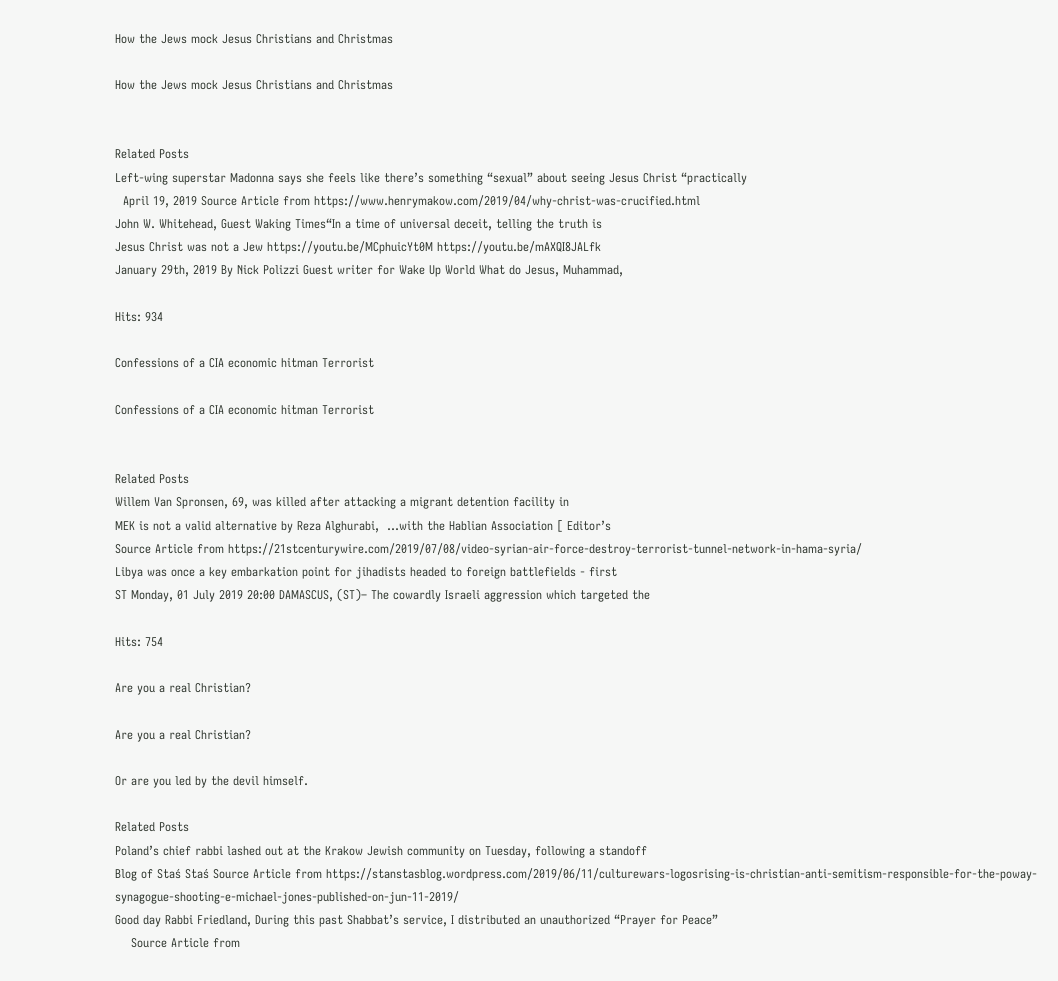How the Jews mock Jesus Christians and Christmas

How the Jews mock Jesus Christians and Christmas


Related Posts
Left-wing superstar Madonna says she feels like there’s something “sexual” about seeing Jesus Christ “practically
  April 19, 2019 Source Article from https://www.henrymakow.com/2019/04/why-christ-was-crucified.html
John W. Whitehead, Guest Waking Times“In a time of universal deceit, telling the truth is
Jesus Christ was not a Jew https://youtu.be/MCphuicYt0M https://youtu.be/mAXQI8JALfk
January 29th, 2019 By Nick Polizzi Guest writer for Wake Up World What do Jesus, Muhammad,

Hits: 934

Confessions of a CIA economic hitman Terrorist

Confessions of a CIA economic hitman Terrorist


Related Posts
Willem Van Spronsen, 69, was killed after attacking a migrant detention facility in
MEK is not a valid alternative by Reza Alghurabi,  …with the Hablian Association [ Editor’s
Source Article from https://21stcenturywire.com/2019/07/08/video-syrian-air-force-destroy-terrorist-tunnel-network-in-hama-syria/
Libya was once a key embarkation point for jihadists headed to foreign battlefields - first
ST Monday, 01 July 2019 20:00 DAMASCUS, (ST)– The cowardly Israeli aggression which targeted the

Hits: 754

Are you a real Christian?

Are you a real Christian?

Or are you led by the devil himself.

Related Posts
Poland’s chief rabbi lashed out at the Krakow Jewish community on Tuesday, following a standoff
Blog of Staś Staś Source Article from https://stanstasblog.wordpress.com/2019/06/11/culturewars-logosrising-is-christian-anti-semitism-responsible-for-the-poway-synagogue-shooting-e-michael-jones-published-on-jun-11-2019/
Good day Rabbi Friedland, During this past Shabbat’s service, I distributed an unauthorized “Prayer for Peace”
    Source Article from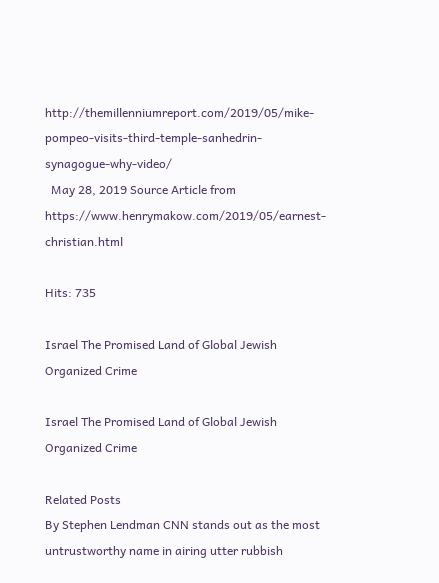http://themillenniumreport.com/2019/05/mike-pompeo-visits-third-temple-sanhedrin-synagogue-why-video/
  May 28, 2019 Source Article from https://www.henrymakow.com/2019/05/earnest-christian.html

Hits: 735

Israel The Promised Land of Global Jewish Organized Crime

Israel The Promised Land of Global Jewish Organized Crime

Related Posts
By Stephen Lendman CNN stands out as the most untrustworthy name in airing utter rubbish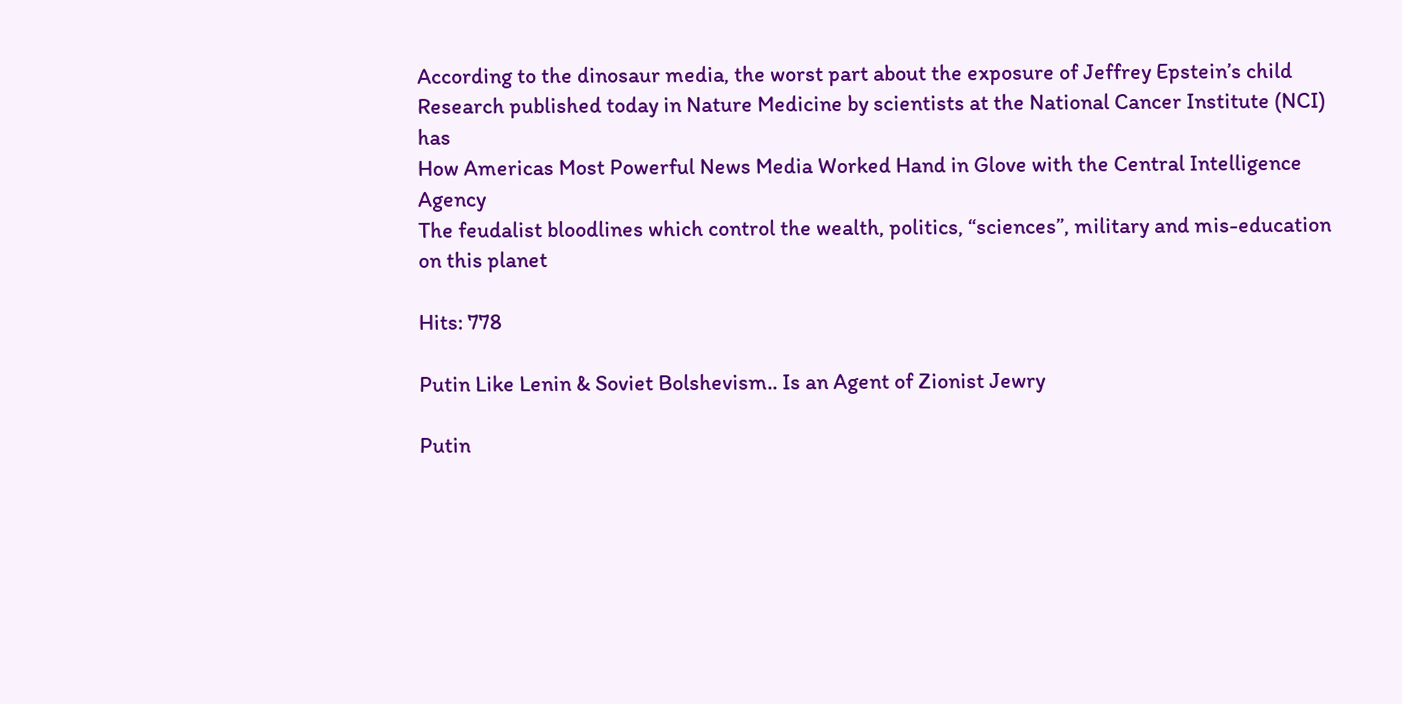According to the dinosaur media, the worst part about the exposure of Jeffrey Epstein’s child
Research published today in Nature Medicine by scientists at the National Cancer Institute (NCI) has
How Americas Most Powerful News Media Worked Hand in Glove with the Central Intelligence Agency
The feudalist bloodlines which control the wealth, politics, “sciences”, military and mis-education on this planet

Hits: 778

Putin Like Lenin & Soviet Bolshevism.. Is an Agent of Zionist Jewry

Putin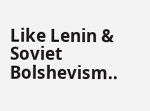Like Lenin & Soviet Bolshevism..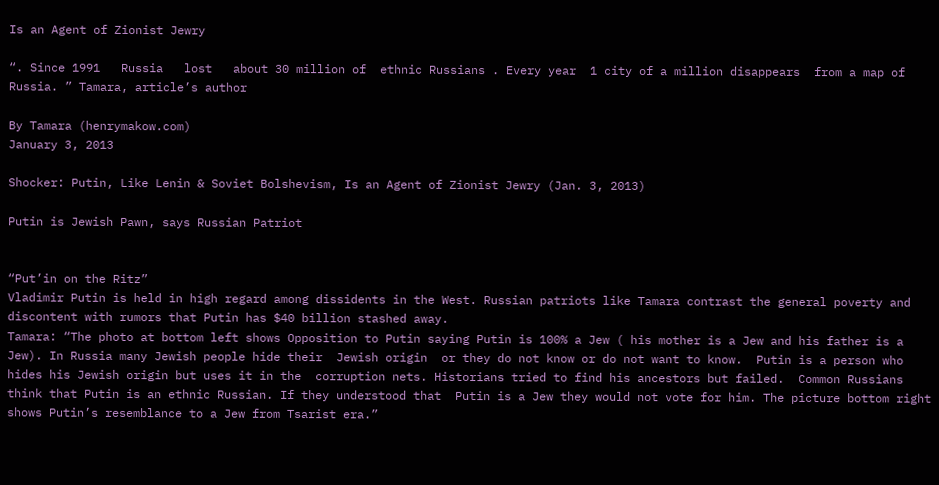Is an Agent of Zionist Jewry

“. Since 1991   Russia   lost   about 30 million of  ethnic Russians . Every year  1 city of a million disappears  from a map of Russia. ” Tamara, article’s author

By Tamara (henrymakow.com)
January 3, 2013

Shocker: Putin, Like Lenin & Soviet Bolshevism, Is an Agent of Zionist Jewry (Jan. 3, 2013)

Putin is Jewish Pawn, says Russian Patriot


“Put’in on the Ritz”
Vladimir Putin is held in high regard among dissidents in the West. Russian patriots like Tamara contrast the general poverty and discontent with rumors that Putin has $40 billion stashed away.
Tamara: “The photo at bottom left shows Opposition to Putin saying Putin is 100% a Jew ( his mother is a Jew and his father is a Jew). In Russia many Jewish people hide their  Jewish origin  or they do not know or do not want to know.  Putin is a person who hides his Jewish origin but uses it in the  corruption nets. Historians tried to find his ancestors but failed.  Common Russians think that Putin is an ethnic Russian. If they understood that  Putin is a Jew they would not vote for him. The picture bottom right shows Putin’s resemblance to a Jew from Tsarist era.”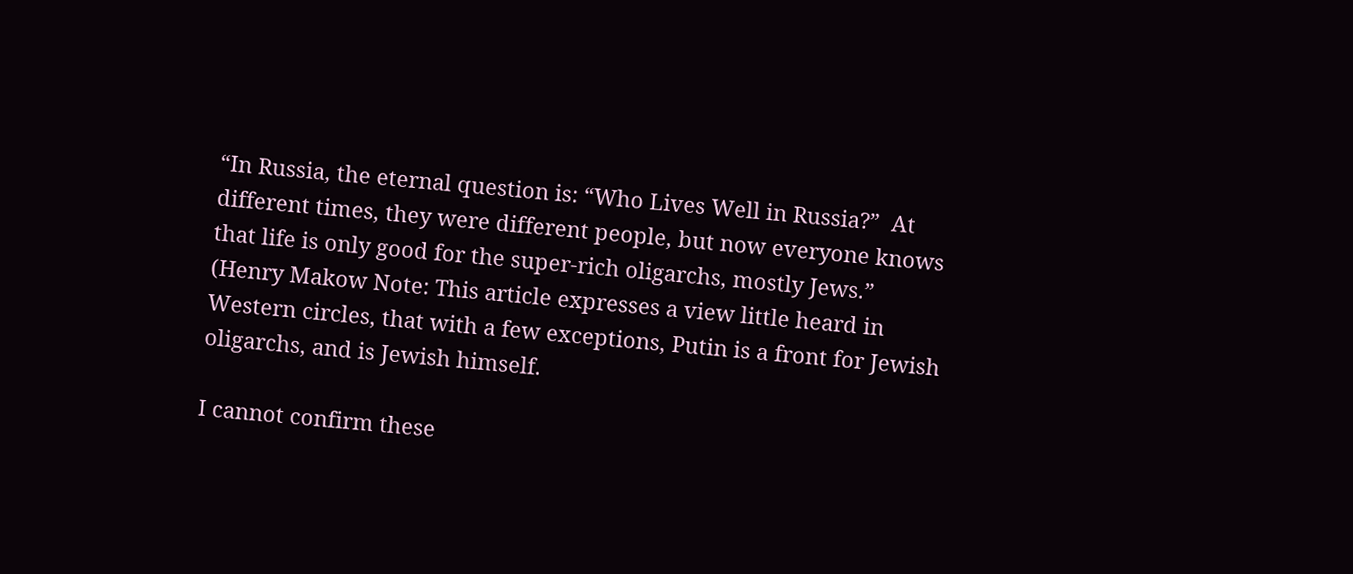“In Russia, the eternal question is: “Who Lives Well in Russia?”  At different times, they were different people, but now everyone knows that life is only good for the super-rich oligarchs, mostly Jews.”
(Henry Makow Note: This article expresses a view little heard in Western circles, that with a few exceptions, Putin is a front for Jewish oligarchs, and is Jewish himself.

I cannot confirm these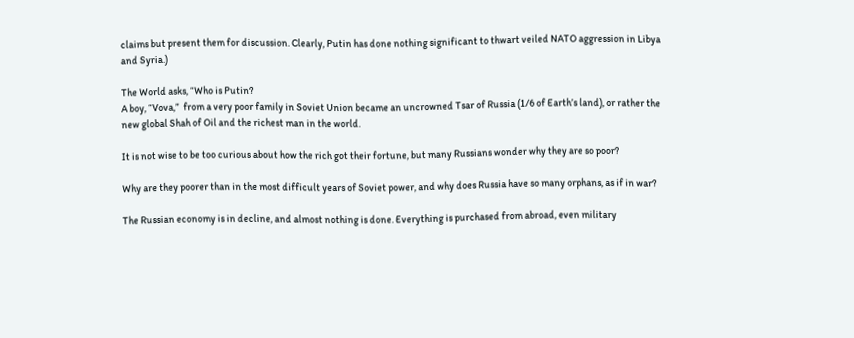claims but present them for discussion. Clearly, Putin has done nothing significant to thwart veiled NATO aggression in Libya and Syria.)

The World asks, “Who is Putin?
A boy, “Vova,”  from a very poor family in Soviet Union became an uncrowned Tsar of Russia (1/6 of Earth’s land), or rather the new global Shah of Oil and the richest man in the world.

It is not wise to be too curious about how the rich got their fortune, but many Russians wonder why they are so poor?

Why are they poorer than in the most difficult years of Soviet power, and why does Russia have so many orphans, as if in war?

The Russian economy is in decline, and almost nothing is done. Everything is purchased from abroad, even military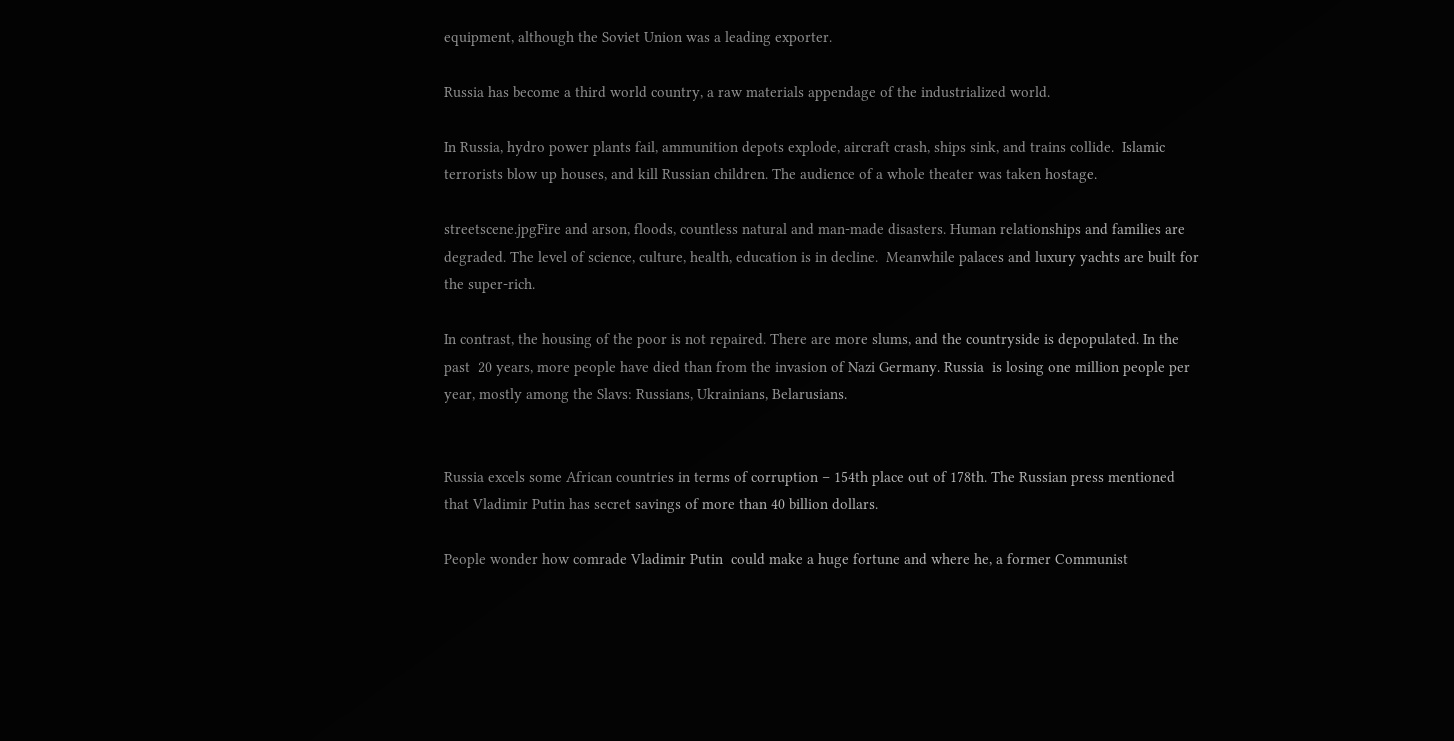equipment, although the Soviet Union was a leading exporter.

Russia has become a third world country, a raw materials appendage of the industrialized world.

In Russia, hydro power plants fail, ammunition depots explode, aircraft crash, ships sink, and trains collide.  Islamic terrorists blow up houses, and kill Russian children. The audience of a whole theater was taken hostage.

streetscene.jpgFire and arson, floods, countless natural and man-made disasters. Human relationships and families are degraded. The level of science, culture, health, education is in decline.  Meanwhile palaces and luxury yachts are built for the super-rich.

In contrast, the housing of the poor is not repaired. There are more slums, and the countryside is depopulated. In the past  20 years, more people have died than from the invasion of Nazi Germany. Russia  is losing one million people per  year, mostly among the Slavs: Russians, Ukrainians, Belarusians.


Russia excels some African countries in terms of corruption – 154th place out of 178th. The Russian press mentioned that Vladimir Putin has secret savings of more than 40 billion dollars.

People wonder how comrade Vladimir Putin  could make a huge fortune and where he, a former Communist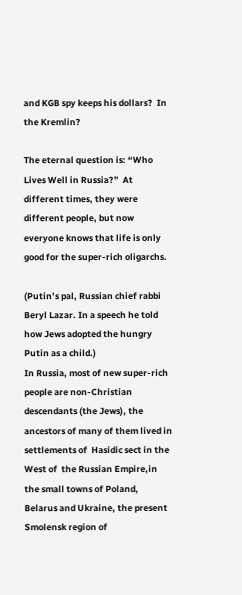and KGB spy keeps his dollars?  In the Kremlin?

The eternal question is: “Who Lives Well in Russia?”  At different times, they were different people, but now everyone knows that life is only good for the super-rich oligarchs.

(Putin’s pal, Russian chief rabbi Beryl Lazar. In a speech he told how Jews adopted the hungry Putin as a child.)
In Russia, most of new super-rich people are non-Christian descendants (the Jews), the ancestors of many of them lived in settlements of  Hasidic sect in the West of  the Russian Empire,in the small towns of Poland, Belarus and Ukraine, the present Smolensk region of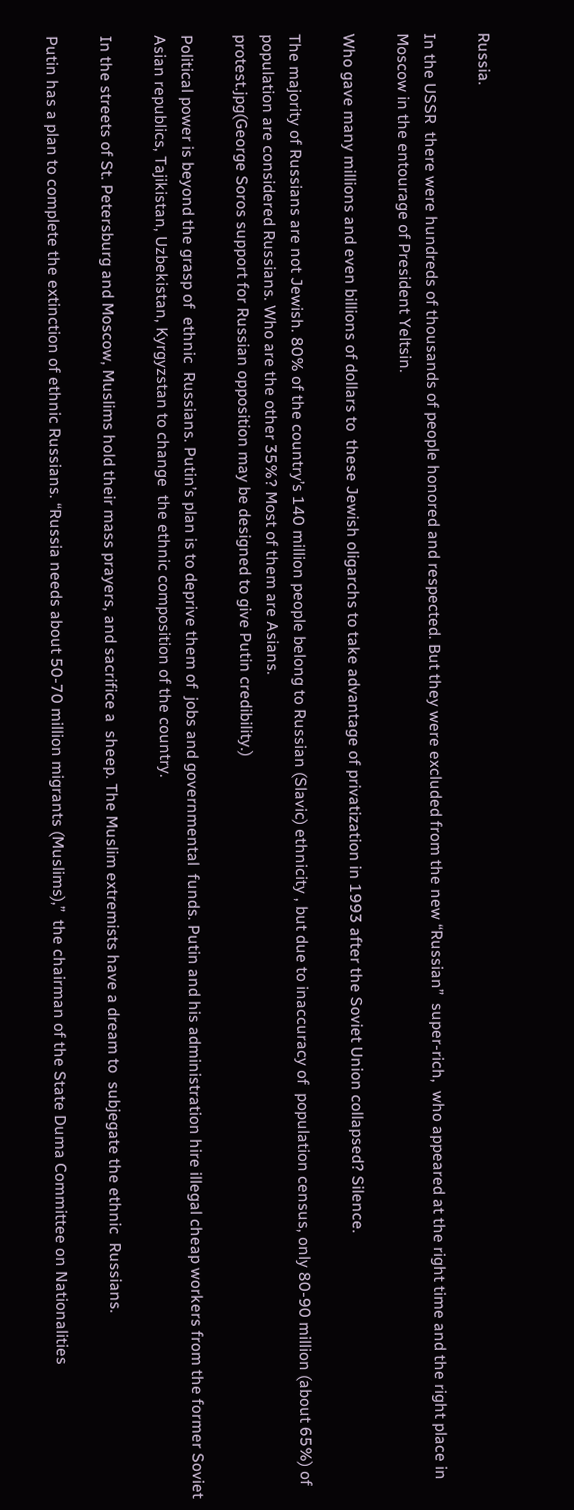Russia.

In the USSR  there were hundreds of thousands of people honored and respected. But they were excluded from the new “Russian”  super-rich,  who appeared at the right time and the right place in Moscow in the entourage of President Yeltsin.

Who gave many millions and even billions of dollars to  these Jewish oligarchs to take advantage of privatization in 1993 after the Soviet Union collapsed? Silence.

The majority of Russians are not Jewish. 80% of the country’s 140 million people belong to Russian (Slavic) ethnicity , but due to inaccuracy of  population census, only 80-90 million (about 65%) of population are considered Russians. Who are the other 35%? Most of them are Asians.
protest.jpg(George Soros support for Russian opposition may be designed to give Putin credibility.)

Political power is beyond the grasp of  ethnic  Russians. Putin’s plan is to deprive them of  jobs and governmental  funds. Putin and his administration hire illegal cheap workers from the former Soviet Asian republics, Tajikistan, Uzbekistan, Kyrgyzstan to change  the ethnic composition of the country.

In the streets of St. Petersburg and Moscow, Muslims hold their mass prayers, and sacrifice a  sheep. The Muslim extremists have a dream to  subjegate the ethnic  Russians.

Putin has a plan to complete the extinction of ethnic Russians. “Russia needs about 50-70 million migrants (Muslims),”  the chairman of the State Duma Committee on Nationalities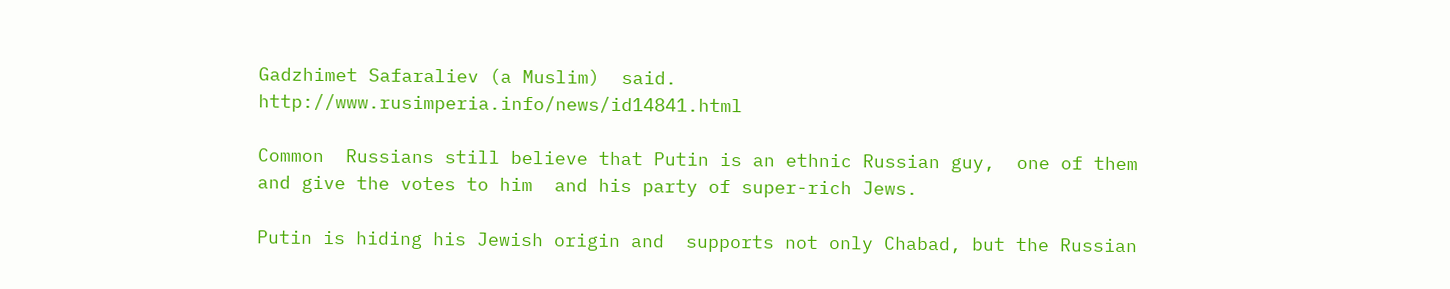Gadzhimet Safaraliev (a Muslim)  said. http://www.rusimperia.info/news/id14841.html

Common  Russians still believe that Putin is an ethnic Russian guy,  one of them and give the votes to him  and his party of super-rich Jews.

Putin is hiding his Jewish origin and  supports not only Chabad, but the Russian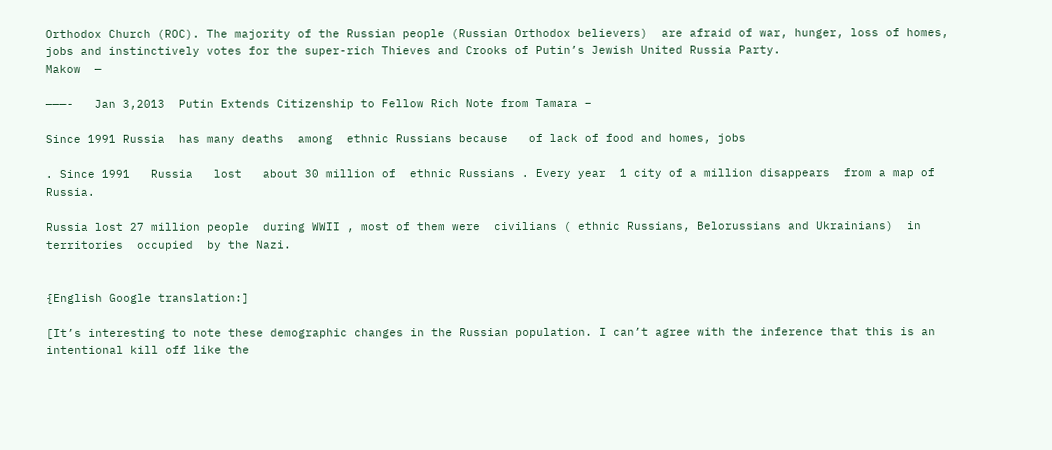Orthodox Church (ROC). The majority of the Russian people (Russian Orthodox believers)  are afraid of war, hunger, loss of homes, jobs and instinctively votes for the super-rich Thieves and Crooks of Putin’s Jewish United Russia Party.
Makow  —

———-   Jan 3,2013  Putin Extends Citizenship to Fellow Rich Note from Tamara –

Since 1991 Russia  has many deaths  among  ethnic Russians because   of lack of food and homes, jobs

. Since 1991   Russia   lost   about 30 million of  ethnic Russians . Every year  1 city of a million disappears  from a map of Russia.

Russia lost 27 million people  during WWII , most of them were  civilians ( ethnic Russians, Belorussians and Ukrainians)  in territories  occupied  by the Nazi.


{English Google translation:]

[It’s interesting to note these demographic changes in the Russian population. I can’t agree with the inference that this is an intentional kill off like the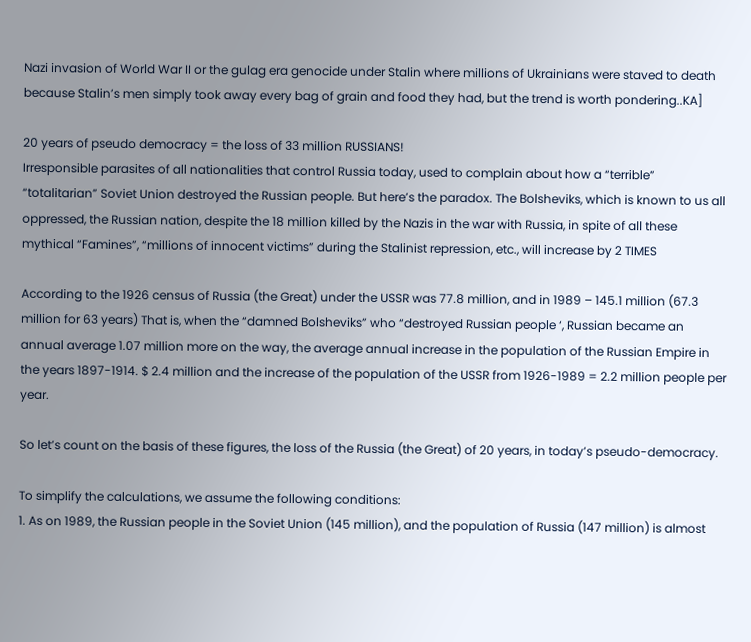Nazi invasion of World War II or the gulag era genocide under Stalin where millions of Ukrainians were staved to death because Stalin’s men simply took away every bag of grain and food they had, but the trend is worth pondering..KA]

20 years of pseudo democracy = the loss of 33 million RUSSIANS!
Irresponsible parasites of all nationalities that control Russia today, used to complain about how a “terrible” “totalitarian” Soviet Union destroyed the Russian people. But here’s the paradox. The Bolsheviks, which is known to us all oppressed, the Russian nation, despite the 18 million killed by the Nazis in the war with Russia, in spite of all these mythical “Famines”, “millions of innocent victims” during the Stalinist repression, etc., will increase by 2 TIMES

According to the 1926 census of Russia (the Great) under the USSR was 77.8 million, and in 1989 – 145.1 million (67.3 million for 63 years) That is, when the “damned Bolsheviks” who “destroyed Russian people ‘, Russian became an annual average 1.07 million more on the way, the average annual increase in the population of the Russian Empire in the years 1897-1914. $ 2.4 million and the increase of the population of the USSR from 1926-1989 = 2.2 million people per year.

So let’s count on the basis of these figures, the loss of the Russia (the Great) of 20 years, in today’s pseudo-democracy.

To simplify the calculations, we assume the following conditions:
1. As on 1989, the Russian people in the Soviet Union (145 million), and the population of Russia (147 million) is almost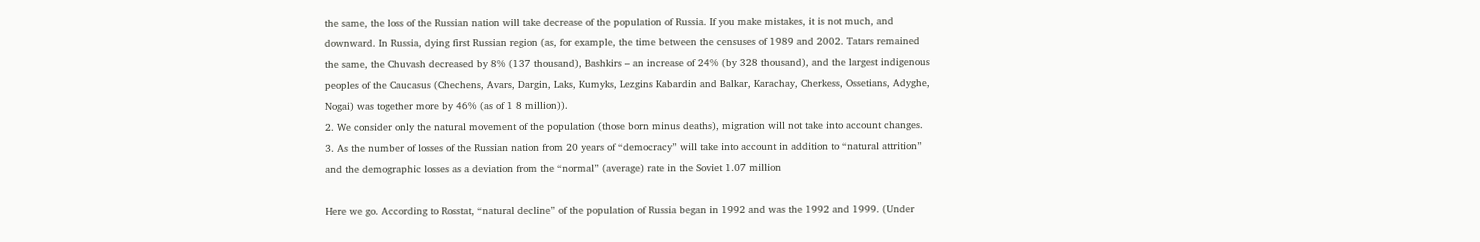the same, the loss of the Russian nation will take decrease of the population of Russia. If you make mistakes, it is not much, and downward. In Russia, dying first Russian region (as, for example, the time between the censuses of 1989 and 2002. Tatars remained the same, the Chuvash decreased by 8% (137 thousand), Bashkirs – an increase of 24% (by 328 thousand), and the largest indigenous peoples of the Caucasus (Chechens, Avars, Dargin, Laks, Kumyks, Lezgins Kabardin and Balkar, Karachay, Cherkess, Ossetians, Adyghe, Nogai) was together more by 46% (as of 1 8 million)).
2. We consider only the natural movement of the population (those born minus deaths), migration will not take into account changes.
3. As the number of losses of the Russian nation from 20 years of “democracy” will take into account in addition to “natural attrition” and the demographic losses as a deviation from the “normal” (average) rate in the Soviet 1.07 million

Here we go. According to Rosstat, “natural decline” of the population of Russia began in 1992 and was the 1992 and 1999. (Under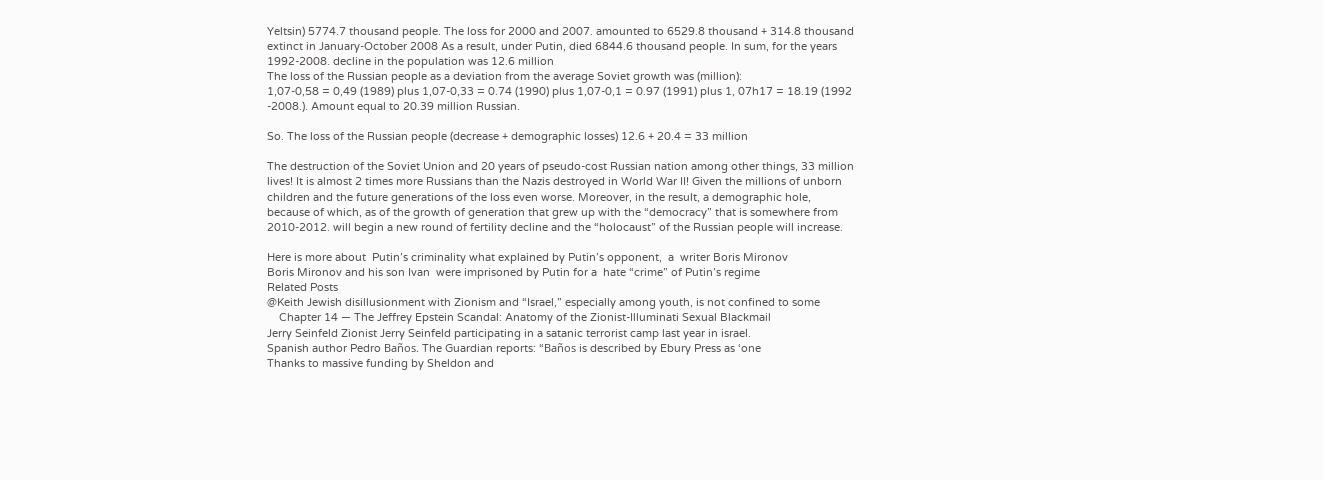Yeltsin) 5774.7 thousand people. The loss for 2000 and 2007. amounted to 6529.8 thousand + 314.8 thousand extinct in January-October 2008 As a result, under Putin, died 6844.6 thousand people. In sum, for the years 1992-2008. decline in the population was 12.6 million
The loss of the Russian people as a deviation from the average Soviet growth was (million):
1,07-0,58 = 0,49 (1989) plus 1,07-0,33 = 0.74 (1990) plus 1,07-0,1 = 0.97 (1991) plus 1, 07h17 = 18.19 (1992 -2008.). Amount equal to 20.39 million Russian.

So. The loss of the Russian people (decrease + demographic losses) 12.6 + 20.4 = 33 million

The destruction of the Soviet Union and 20 years of pseudo-cost Russian nation among other things, 33 million lives! It is almost 2 times more Russians than the Nazis destroyed in World War II! Given the millions of unborn children and the future generations of the loss even worse. Moreover, in the result, a demographic hole, because of which, as of the growth of generation that grew up with the “democracy” that is somewhere from 2010-2012. will begin a new round of fertility decline and the “holocaust” of the Russian people will increase.

Here is more about  Putin’s criminality what explained by Putin’s opponent,  a  writer Boris Mironov
Boris Mironov and his son Ivan  were imprisoned by Putin for a  hate “crime” of Putin’s regime
Related Posts
@Keith Jewish disillusionment with Zionism and “Israel,” especially among youth, is not confined to some
    Chapter 14 — The Jeffrey Epstein Scandal: Anatomy of the Zionist-Illuminati Sexual Blackmail
Jerry Seinfeld Zionist Jerry Seinfeld participating in a satanic terrorist camp last year in israel.
Spanish author Pedro Baños. The Guardian reports: “Baños is described by Ebury Press as ‘one
Thanks to massive funding by Sheldon and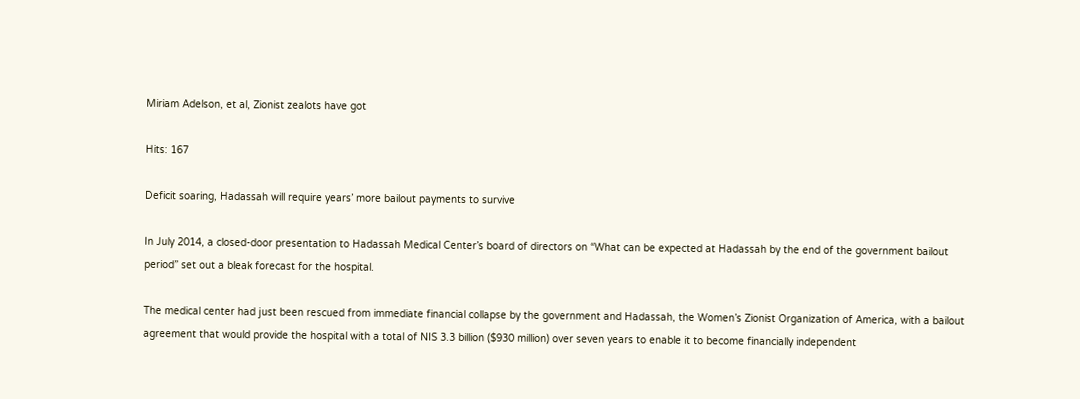Miriam Adelson, et al, Zionist zealots have got

Hits: 167

Deficit soaring, Hadassah will require years’ more bailout payments to survive

In July 2014, a closed-door presentation to Hadassah Medical Center’s board of directors on “What can be expected at Hadassah by the end of the government bailout period” set out a bleak forecast for the hospital.

The medical center had just been rescued from immediate financial collapse by the government and Hadassah, the Women’s Zionist Organization of America, with a bailout agreement that would provide the hospital with a total of NIS 3.3 billion ($930 million) over seven years to enable it to become financially independent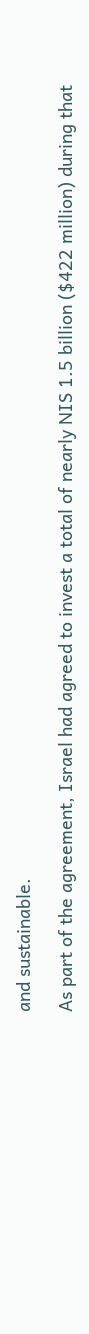and sustainable.

As part of the agreement, Israel had agreed to invest a total of nearly NIS 1.5 billion ($422 million) during that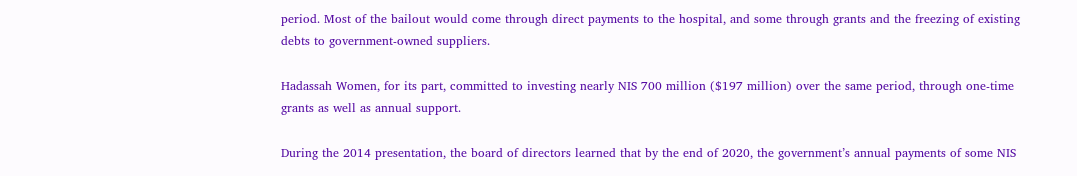period. Most of the bailout would come through direct payments to the hospital, and some through grants and the freezing of existing debts to government-owned suppliers.

Hadassah Women, for its part, committed to investing nearly NIS 700 million ($197 million) over the same period, through one-time grants as well as annual support.

During the 2014 presentation, the board of directors learned that by the end of 2020, the government’s annual payments of some NIS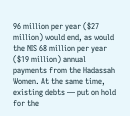96 million per year ($27 million) would end, as would the NIS 68 million per year ($19 million) annual payments from the Hadassah Women. At the same time, existing debts — put on hold for the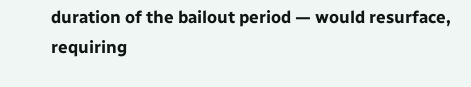duration of the bailout period — would resurface, requiring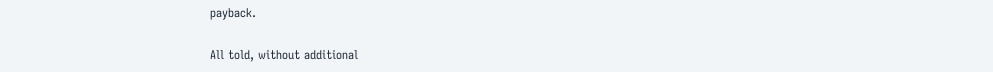payback.

All told, without additional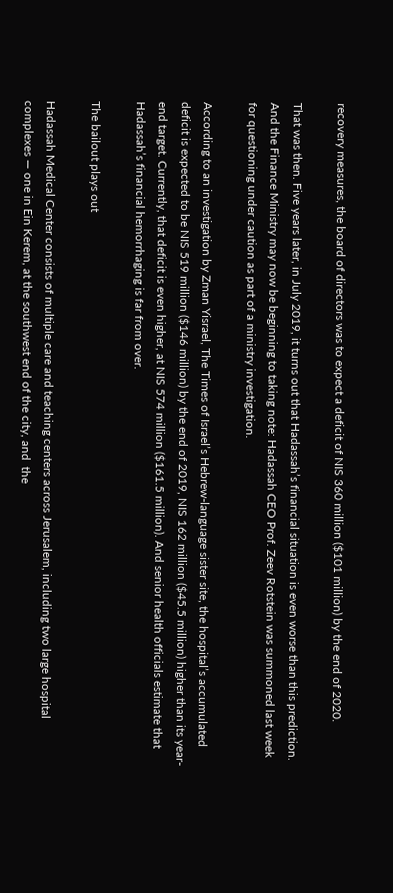recovery measures, the board of directors was to expect a deficit of NIS 360 million ($101 million) by the end of 2020.

That was then. Five years later, in July 2019, it turns out that Hadassah’s financial situation is even worse than this prediction. And the Finance Ministry may now be beginning to taking note: Hadassah CEO Prof. Zeev Rotstein was summoned last week for questioning under caution as part of a ministry investigation.

According to an investigation by Zman Yisrael, The Times of Israel’s Hebrew-language sister site, the hospital’s accumulated deficit is expected to be NIS 519 million ($146 million) by the end of 2019, NIS 162 million ($45.5 million) higher than its year-end target. Currently, that deficit is even higher, at NIS 574 million ($161.5 million). And senior health officials estimate that Hadassah’s financial hemorrhaging is far from over.

The bailout plays out

Hadassah Medical Center consists of multiple care and teaching centers across Jerusalem, including two large hospital complexes — one in Ein Kerem, at the southwest end of the city, and  the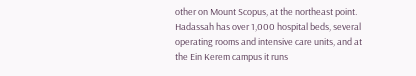other on Mount Scopus, at the northeast point. Hadassah has over 1,000 hospital beds, several operating rooms and intensive care units, and at the Ein Kerem campus it runs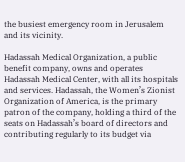the busiest emergency room in Jerusalem and its vicinity.

Hadassah Medical Organization, a public benefit company, owns and operates Hadassah Medical Center, with all its hospitals and services. Hadassah, the Women’s Zionist Organization of America, is the primary patron of the company, holding a third of the seats on Hadassah’s board of directors and contributing regularly to its budget via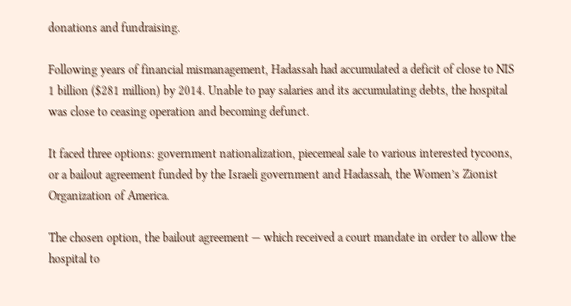donations and fundraising.

Following years of financial mismanagement, Hadassah had accumulated a deficit of close to NIS 1 billion ($281 million) by 2014. Unable to pay salaries and its accumulating debts, the hospital was close to ceasing operation and becoming defunct.

It faced three options: government nationalization, piecemeal sale to various interested tycoons, or a bailout agreement funded by the Israeli government and Hadassah, the Women’s Zionist Organization of America.

The chosen option, the bailout agreement — which received a court mandate in order to allow the hospital to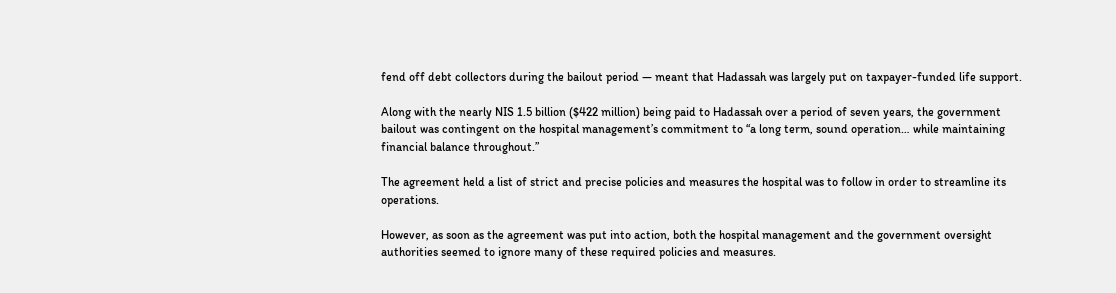fend off debt collectors during the bailout period — meant that Hadassah was largely put on taxpayer-funded life support.

Along with the nearly NIS 1.5 billion ($422 million) being paid to Hadassah over a period of seven years, the government bailout was contingent on the hospital management’s commitment to “a long term, sound operation… while maintaining financial balance throughout.”

The agreement held a list of strict and precise policies and measures the hospital was to follow in order to streamline its operations.

However, as soon as the agreement was put into action, both the hospital management and the government oversight authorities seemed to ignore many of these required policies and measures.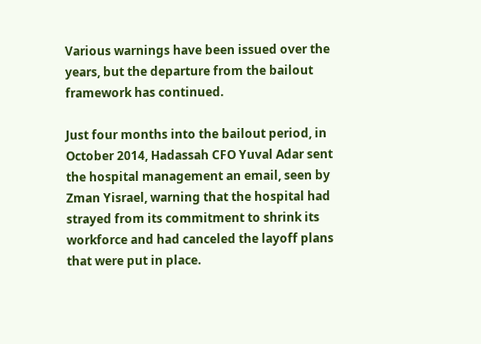Various warnings have been issued over the years, but the departure from the bailout framework has continued.

Just four months into the bailout period, in October 2014, Hadassah CFO Yuval Adar sent the hospital management an email, seen by Zman Yisrael, warning that the hospital had strayed from its commitment to shrink its workforce and had canceled the layoff plans that were put in place.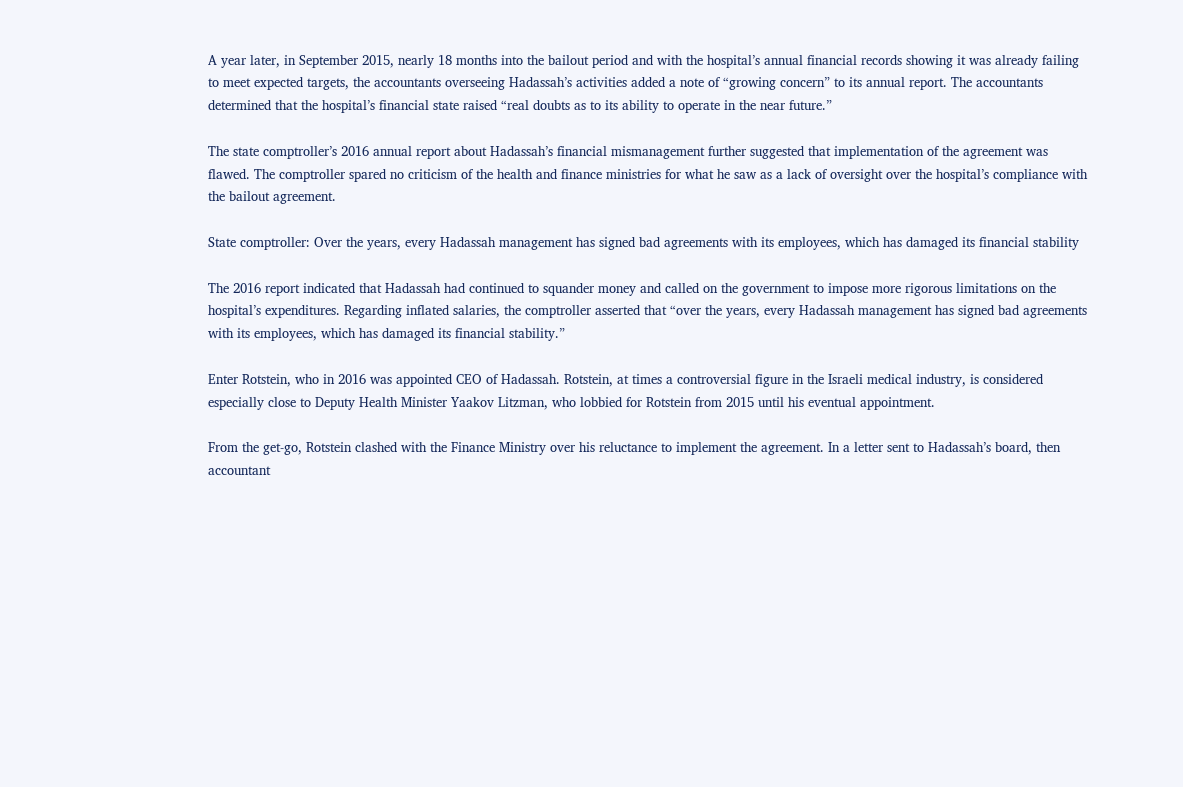A year later, in September 2015, nearly 18 months into the bailout period and with the hospital’s annual financial records showing it was already failing to meet expected targets, the accountants overseeing Hadassah’s activities added a note of “growing concern” to its annual report. The accountants determined that the hospital’s financial state raised “real doubts as to its ability to operate in the near future.”

The state comptroller’s 2016 annual report about Hadassah’s financial mismanagement further suggested that implementation of the agreement was flawed. The comptroller spared no criticism of the health and finance ministries for what he saw as a lack of oversight over the hospital’s compliance with the bailout agreement.

State comptroller: Over the years, every Hadassah management has signed bad agreements with its employees, which has damaged its financial stability

The 2016 report indicated that Hadassah had continued to squander money and called on the government to impose more rigorous limitations on the hospital’s expenditures. Regarding inflated salaries, the comptroller asserted that “over the years, every Hadassah management has signed bad agreements with its employees, which has damaged its financial stability.”

Enter Rotstein, who in 2016 was appointed CEO of Hadassah. Rotstein, at times a controversial figure in the Israeli medical industry, is considered especially close to Deputy Health Minister Yaakov Litzman, who lobbied for Rotstein from 2015 until his eventual appointment.

From the get-go, Rotstein clashed with the Finance Ministry over his reluctance to implement the agreement. In a letter sent to Hadassah’s board, then accountant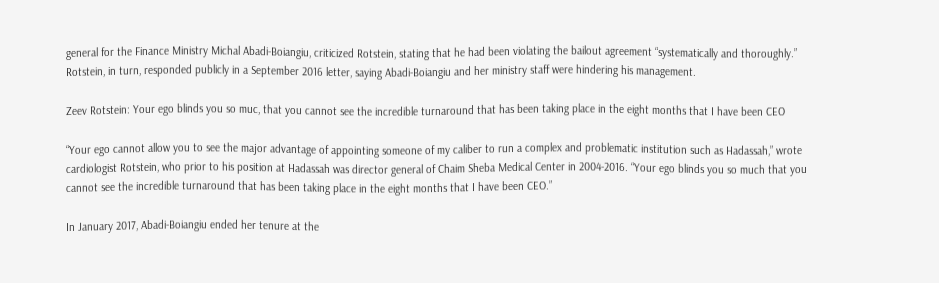general for the Finance Ministry Michal Abadi-Boiangiu, criticized Rotstein, stating that he had been violating the bailout agreement “systematically and thoroughly.” Rotstein, in turn, responded publicly in a September 2016 letter, saying Abadi-Boiangiu and her ministry staff were hindering his management.

Zeev Rotstein: Your ego blinds you so muc, that you cannot see the incredible turnaround that has been taking place in the eight months that I have been CEO

“Your ego cannot allow you to see the major advantage of appointing someone of my caliber to run a complex and problematic institution such as Hadassah,” wrote cardiologist Rotstein, who prior to his position at Hadassah was director general of Chaim Sheba Medical Center in 2004-2016. “Your ego blinds you so much that you cannot see the incredible turnaround that has been taking place in the eight months that I have been CEO.”

In January 2017, Abadi-Boiangiu ended her tenure at the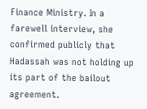Finance Ministry. In a farewell interview, she confirmed publicly that Hadassah was not holding up its part of the bailout agreement.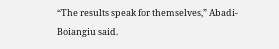“The results speak for themselves,” Abadi-Boiangiu said.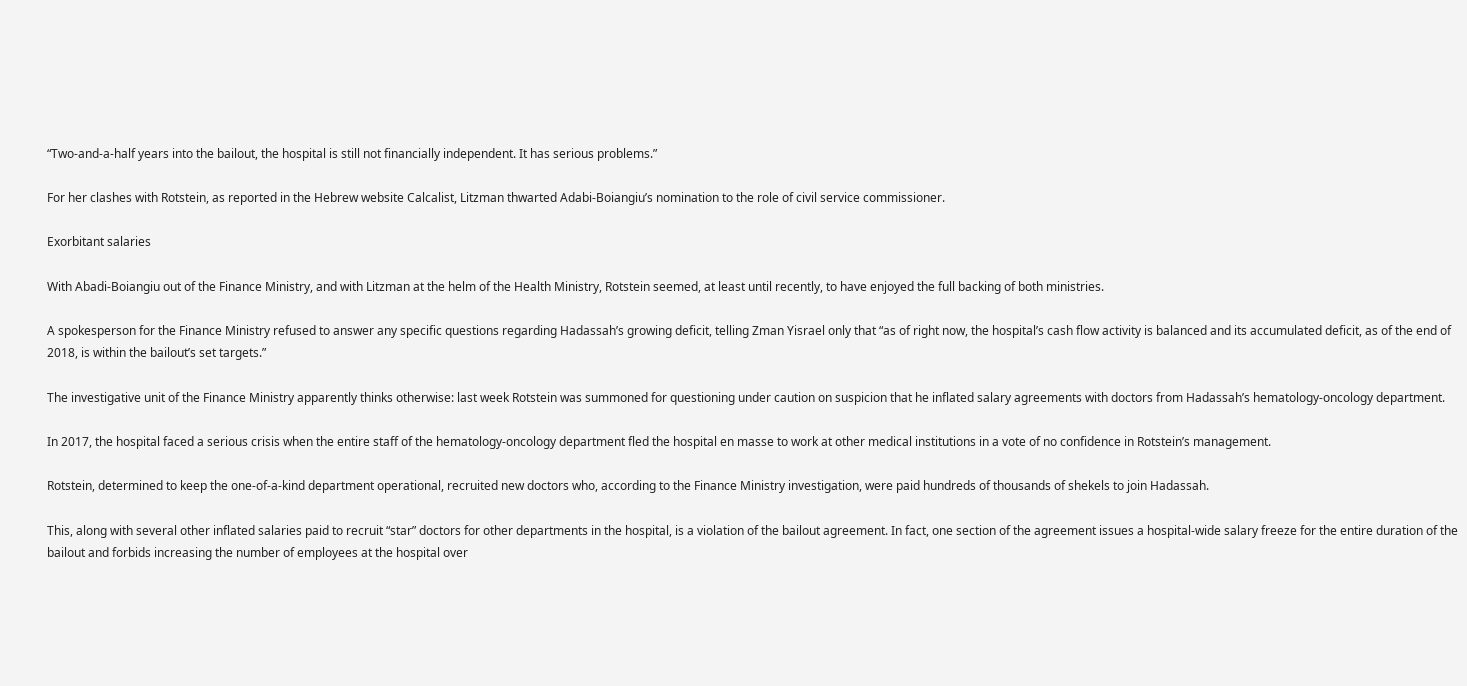“Two-and-a-half years into the bailout, the hospital is still not financially independent. It has serious problems.”

For her clashes with Rotstein, as reported in the Hebrew website Calcalist, Litzman thwarted Adabi-Boiangiu’s nomination to the role of civil service commissioner.

Exorbitant salaries

With Abadi-Boiangiu out of the Finance Ministry, and with Litzman at the helm of the Health Ministry, Rotstein seemed, at least until recently, to have enjoyed the full backing of both ministries.

A spokesperson for the Finance Ministry refused to answer any specific questions regarding Hadassah’s growing deficit, telling Zman Yisrael only that “as of right now, the hospital’s cash flow activity is balanced and its accumulated deficit, as of the end of 2018, is within the bailout’s set targets.”

The investigative unit of the Finance Ministry apparently thinks otherwise: last week Rotstein was summoned for questioning under caution on suspicion that he inflated salary agreements with doctors from Hadassah’s hematology-oncology department.

In 2017, the hospital faced a serious crisis when the entire staff of the hematology-oncology department fled the hospital en masse to work at other medical institutions in a vote of no confidence in Rotstein’s management.

Rotstein, determined to keep the one-of-a-kind department operational, recruited new doctors who, according to the Finance Ministry investigation, were paid hundreds of thousands of shekels to join Hadassah.

This, along with several other inflated salaries paid to recruit “star” doctors for other departments in the hospital, is a violation of the bailout agreement. In fact, one section of the agreement issues a hospital-wide salary freeze for the entire duration of the bailout and forbids increasing the number of employees at the hospital over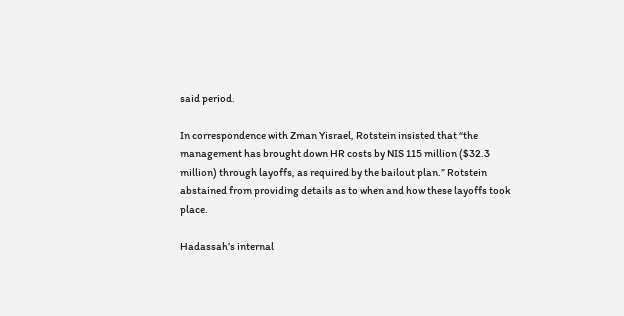said period.

In correspondence with Zman Yisrael, Rotstein insisted that “the management has brought down HR costs by NIS 115 million ($32.3 million) through layoffs, as required by the bailout plan.” Rotstein abstained from providing details as to when and how these layoffs took place.

Hadassah’s internal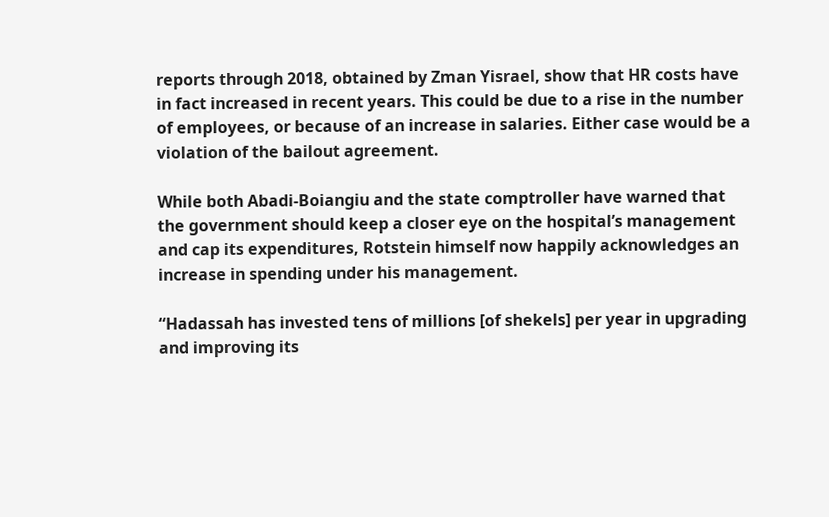reports through 2018, obtained by Zman Yisrael, show that HR costs have in fact increased in recent years. This could be due to a rise in the number of employees, or because of an increase in salaries. Either case would be a violation of the bailout agreement.

While both Abadi-Boiangiu and the state comptroller have warned that the government should keep a closer eye on the hospital’s management and cap its expenditures, Rotstein himself now happily acknowledges an increase in spending under his management.

“Hadassah has invested tens of millions [of shekels] per year in upgrading and improving its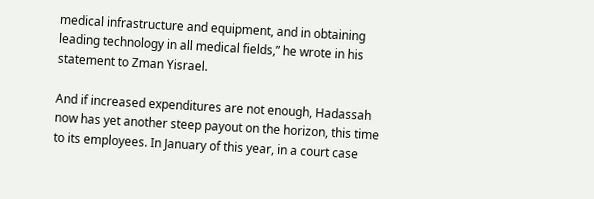medical infrastructure and equipment, and in obtaining leading technology in all medical fields,” he wrote in his statement to Zman Yisrael.

And if increased expenditures are not enough, Hadassah now has yet another steep payout on the horizon, this time to its employees. In January of this year, in a court case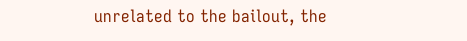unrelated to the bailout, the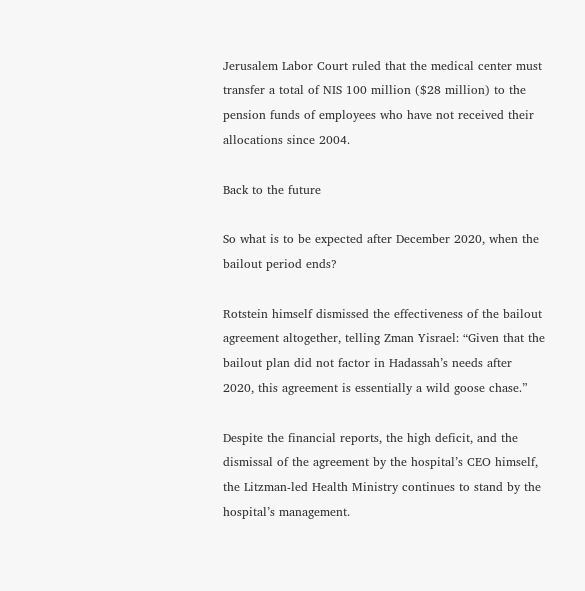Jerusalem Labor Court ruled that the medical center must transfer a total of NIS 100 million ($28 million) to the pension funds of employees who have not received their allocations since 2004.

Back to the future

So what is to be expected after December 2020, when the bailout period ends?

Rotstein himself dismissed the effectiveness of the bailout agreement altogether, telling Zman Yisrael: “Given that the bailout plan did not factor in Hadassah’s needs after 2020, this agreement is essentially a wild goose chase.”

Despite the financial reports, the high deficit, and the dismissal of the agreement by the hospital’s CEO himself, the Litzman-led Health Ministry continues to stand by the hospital’s management.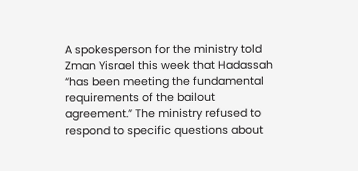A spokesperson for the ministry told Zman Yisrael this week that Hadassah “has been meeting the fundamental requirements of the bailout agreement.” The ministry refused to respond to specific questions about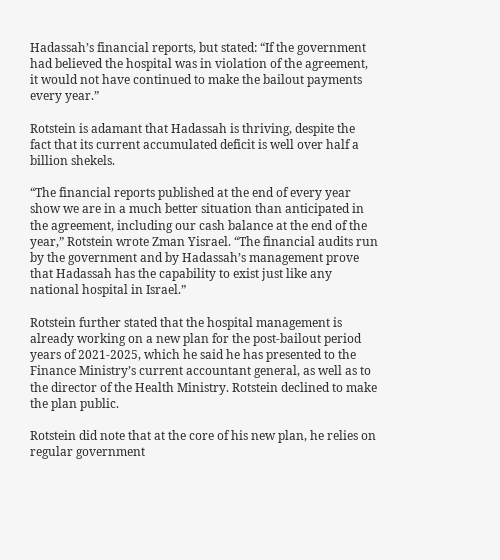Hadassah’s financial reports, but stated: “If the government had believed the hospital was in violation of the agreement, it would not have continued to make the bailout payments every year.”

Rotstein is adamant that Hadassah is thriving, despite the fact that its current accumulated deficit is well over half a billion shekels.

“The financial reports published at the end of every year show we are in a much better situation than anticipated in the agreement, including our cash balance at the end of the year,” Rotstein wrote Zman Yisrael. “The financial audits run by the government and by Hadassah’s management prove that Hadassah has the capability to exist just like any national hospital in Israel.”

Rotstein further stated that the hospital management is already working on a new plan for the post-bailout period years of 2021-2025, which he said he has presented to the Finance Ministry’s current accountant general, as well as to the director of the Health Ministry. Rotstein declined to make the plan public.

Rotstein did note that at the core of his new plan, he relies on regular government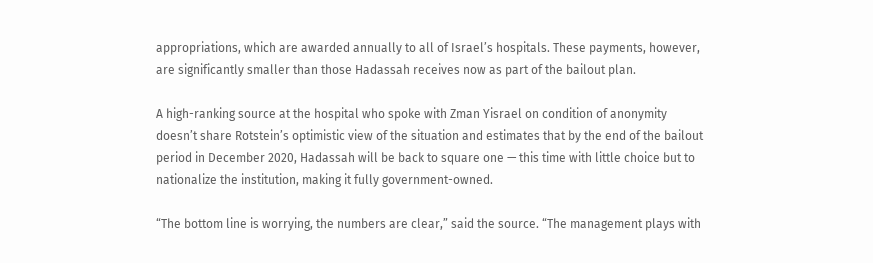appropriations, which are awarded annually to all of Israel’s hospitals. These payments, however, are significantly smaller than those Hadassah receives now as part of the bailout plan.

A high-ranking source at the hospital who spoke with Zman Yisrael on condition of anonymity doesn’t share Rotstein’s optimistic view of the situation and estimates that by the end of the bailout period in December 2020, Hadassah will be back to square one — this time with little choice but to nationalize the institution, making it fully government-owned.

“The bottom line is worrying, the numbers are clear,” said the source. “The management plays with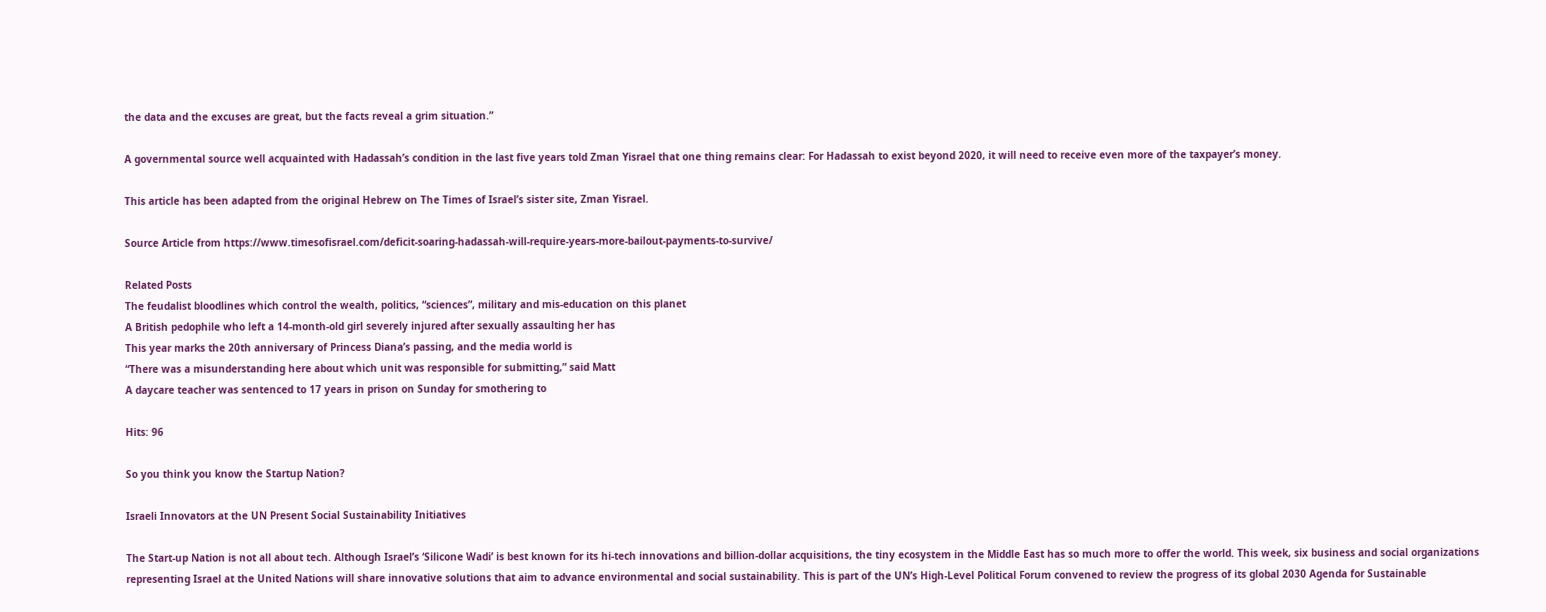the data and the excuses are great, but the facts reveal a grim situation.”

A governmental source well acquainted with Hadassah’s condition in the last five years told Zman Yisrael that one thing remains clear: For Hadassah to exist beyond 2020, it will need to receive even more of the taxpayer’s money.

This article has been adapted from the original Hebrew on The Times of Israel’s sister site, Zman Yisrael.

Source Article from https://www.timesofisrael.com/deficit-soaring-hadassah-will-require-years-more-bailout-payments-to-survive/

Related Posts
The feudalist bloodlines which control the wealth, politics, “sciences”, military and mis-education on this planet
A British pedophile who left a 14-month-old girl severely injured after sexually assaulting her has
This year marks the 20th anniversary of Princess Diana’s passing, and the media world is
“There was a misunderstanding here about which unit was responsible for submitting,” said Matt
A daycare teacher was sentenced to 17 years in prison on Sunday for smothering to

Hits: 96

So you think you know the Startup Nation?

Israeli Innovators at the UN Present Social Sustainability Initiatives

The Start-up Nation is not all about tech. Although Israel’s ‘Silicone Wadi’ is best known for its hi-tech innovations and billion-dollar acquisitions, the tiny ecosystem in the Middle East has so much more to offer the world. This week, six business and social organizations representing Israel at the United Nations will share innovative solutions that aim to advance environmental and social sustainability. This is part of the UN’s High-Level Political Forum convened to review the progress of its global 2030 Agenda for Sustainable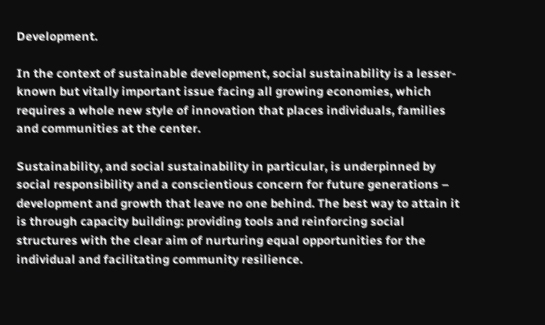Development.

In the context of sustainable development, social sustainability is a lesser-known but vitally important issue facing all growing economies, which requires a whole new style of innovation that places individuals, families and communities at the center.

Sustainability, and social sustainability in particular, is underpinned by social responsibility and a conscientious concern for future generations – development and growth that leave no one behind. The best way to attain it is through capacity building: providing tools and reinforcing social structures with the clear aim of nurturing equal opportunities for the individual and facilitating community resilience.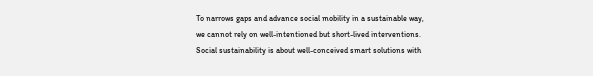To narrows gaps and advance social mobility in a sustainable way, we cannot rely on well-intentioned but short-lived interventions. Social sustainability is about well-conceived smart solutions with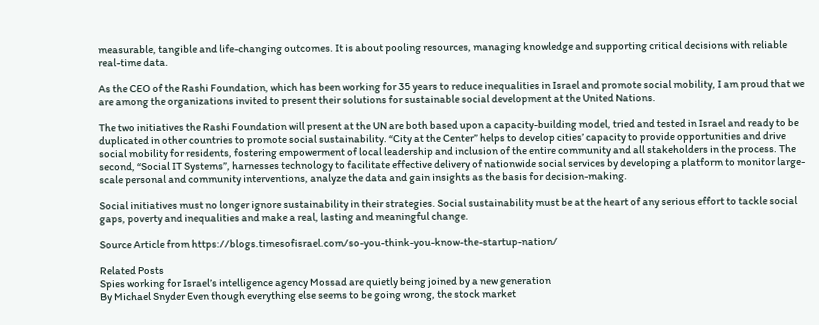measurable, tangible and life-changing outcomes. It is about pooling resources, managing knowledge and supporting critical decisions with reliable real-time data.

As the CEO of the Rashi Foundation, which has been working for 35 years to reduce inequalities in Israel and promote social mobility, I am proud that we are among the organizations invited to present their solutions for sustainable social development at the United Nations.

The two initiatives the Rashi Foundation will present at the UN are both based upon a capacity-building model, tried and tested in Israel and ready to be duplicated in other countries to promote social sustainability. “City at the Center” helps to develop cities’ capacity to provide opportunities and drive social mobility for residents, fostering empowerment of local leadership and inclusion of the entire community and all stakeholders in the process. The second, “Social IT Systems”, harnesses technology to facilitate effective delivery of nationwide social services by developing a platform to monitor large-scale personal and community interventions, analyze the data and gain insights as the basis for decision-making.

Social initiatives must no longer ignore sustainability in their strategies. Social sustainability must be at the heart of any serious effort to tackle social gaps, poverty and inequalities and make a real, lasting and meaningful change.

Source Article from https://blogs.timesofisrael.com/so-you-think-you-know-the-startup-nation/

Related Posts
Spies working for Israel’s intelligence agency Mossad are quietly being joined by a new generation
By Michael Snyder Even though everything else seems to be going wrong, the stock market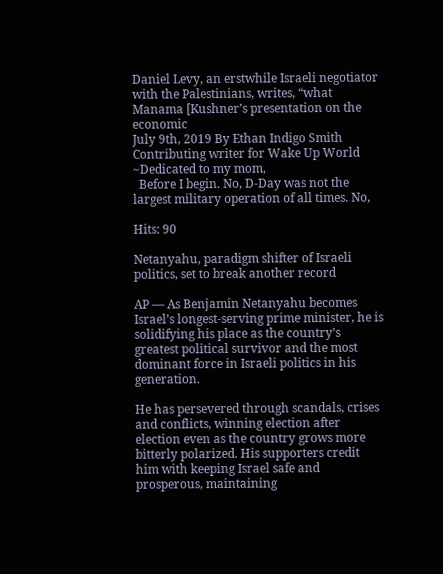Daniel Levy, an erstwhile Israeli negotiator with the Palestinians, writes, “what Manama [Kushner’s presentation on the economic
July 9th, 2019 By Ethan Indigo Smith Contributing writer for Wake Up World ~Dedicated to my mom,
  Before I begin. No, D-Day was not the largest military operation of all times. No,

Hits: 90

Netanyahu, paradigm shifter of Israeli politics, set to break another record

AP — As Benjamin Netanyahu becomes Israel’s longest-serving prime minister, he is solidifying his place as the country’s greatest political survivor and the most dominant force in Israeli politics in his generation.

He has persevered through scandals, crises and conflicts, winning election after election even as the country grows more bitterly polarized. His supporters credit him with keeping Israel safe and prosperous, maintaining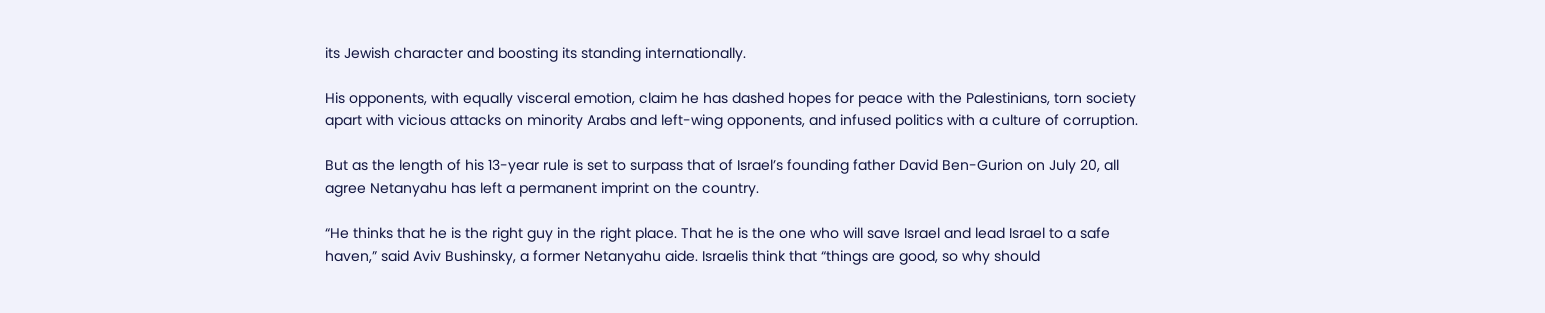its Jewish character and boosting its standing internationally.

His opponents, with equally visceral emotion, claim he has dashed hopes for peace with the Palestinians, torn society apart with vicious attacks on minority Arabs and left-wing opponents, and infused politics with a culture of corruption.

But as the length of his 13-year rule is set to surpass that of Israel’s founding father David Ben-Gurion on July 20, all agree Netanyahu has left a permanent imprint on the country.

“He thinks that he is the right guy in the right place. That he is the one who will save Israel and lead Israel to a safe haven,” said Aviv Bushinsky, a former Netanyahu aide. Israelis think that “things are good, so why should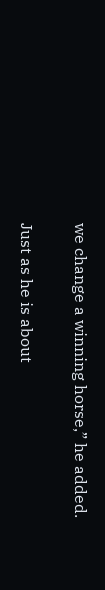we change a winning horse,” he added.

Just as he is about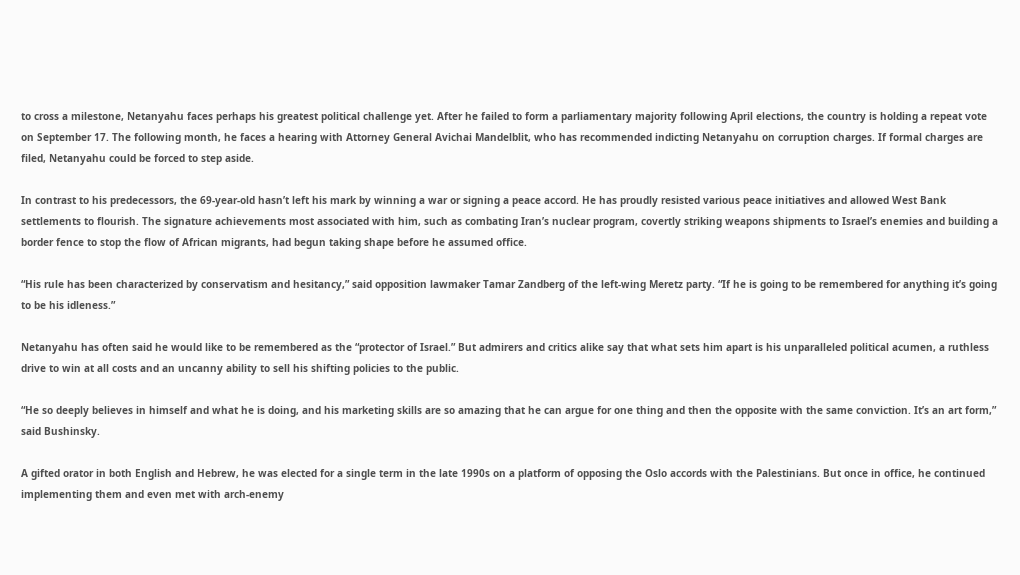to cross a milestone, Netanyahu faces perhaps his greatest political challenge yet. After he failed to form a parliamentary majority following April elections, the country is holding a repeat vote on September 17. The following month, he faces a hearing with Attorney General Avichai Mandelblit, who has recommended indicting Netanyahu on corruption charges. If formal charges are filed, Netanyahu could be forced to step aside.

In contrast to his predecessors, the 69-year-old hasn’t left his mark by winning a war or signing a peace accord. He has proudly resisted various peace initiatives and allowed West Bank settlements to flourish. The signature achievements most associated with him, such as combating Iran’s nuclear program, covertly striking weapons shipments to Israel’s enemies and building a border fence to stop the flow of African migrants, had begun taking shape before he assumed office.

“His rule has been characterized by conservatism and hesitancy,” said opposition lawmaker Tamar Zandberg of the left-wing Meretz party. “If he is going to be remembered for anything it’s going to be his idleness.”

Netanyahu has often said he would like to be remembered as the “protector of Israel.” But admirers and critics alike say that what sets him apart is his unparalleled political acumen, a ruthless drive to win at all costs and an uncanny ability to sell his shifting policies to the public.

“He so deeply believes in himself and what he is doing, and his marketing skills are so amazing that he can argue for one thing and then the opposite with the same conviction. It’s an art form,” said Bushinsky.

A gifted orator in both English and Hebrew, he was elected for a single term in the late 1990s on a platform of opposing the Oslo accords with the Palestinians. But once in office, he continued implementing them and even met with arch-enemy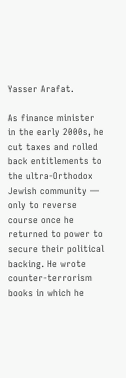Yasser Arafat.

As finance minister in the early 2000s, he cut taxes and rolled back entitlements to the ultra-Orthodox Jewish community — only to reverse course once he returned to power to secure their political backing. He wrote counter-terrorism books in which he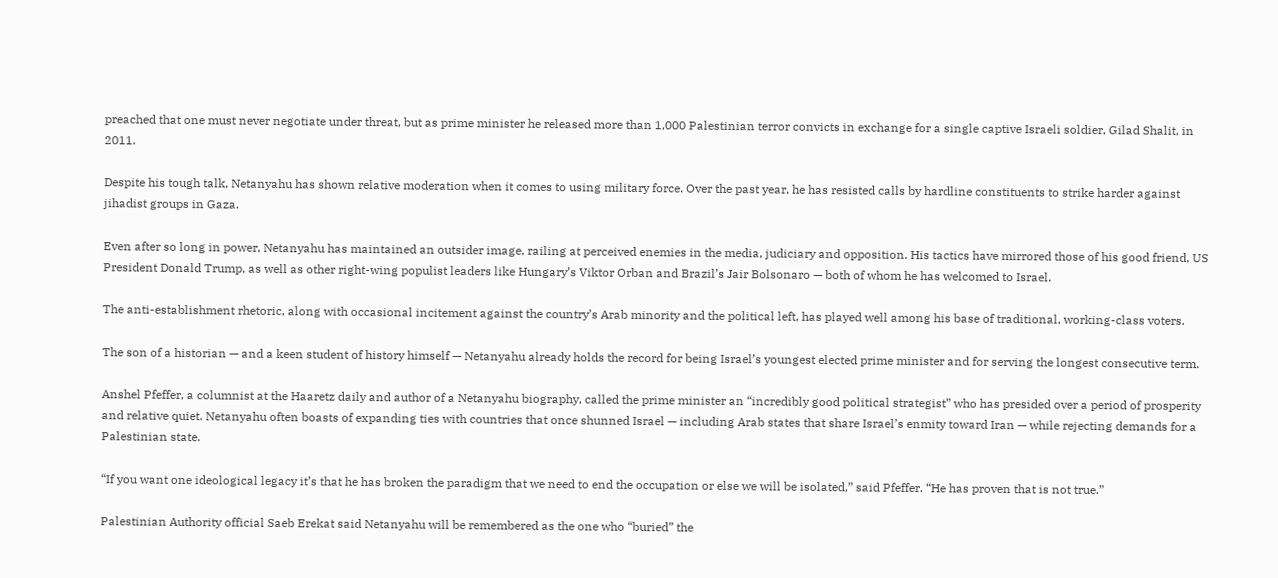preached that one must never negotiate under threat, but as prime minister he released more than 1,000 Palestinian terror convicts in exchange for a single captive Israeli soldier, Gilad Shalit, in 2011.

Despite his tough talk, Netanyahu has shown relative moderation when it comes to using military force. Over the past year, he has resisted calls by hardline constituents to strike harder against jihadist groups in Gaza.

Even after so long in power, Netanyahu has maintained an outsider image, railing at perceived enemies in the media, judiciary and opposition. His tactics have mirrored those of his good friend, US President Donald Trump, as well as other right-wing populist leaders like Hungary’s Viktor Orban and Brazil’s Jair Bolsonaro — both of whom he has welcomed to Israel.

The anti-establishment rhetoric, along with occasional incitement against the country’s Arab minority and the political left, has played well among his base of traditional, working-class voters.

The son of a historian — and a keen student of history himself — Netanyahu already holds the record for being Israel’s youngest elected prime minister and for serving the longest consecutive term.

Anshel Pfeffer, a columnist at the Haaretz daily and author of a Netanyahu biography, called the prime minister an “incredibly good political strategist” who has presided over a period of prosperity and relative quiet. Netanyahu often boasts of expanding ties with countries that once shunned Israel — including Arab states that share Israel’s enmity toward Iran — while rejecting demands for a Palestinian state.

“If you want one ideological legacy it’s that he has broken the paradigm that we need to end the occupation or else we will be isolated,” said Pfeffer. “He has proven that is not true.”

Palestinian Authority official Saeb Erekat said Netanyahu will be remembered as the one who “buried” the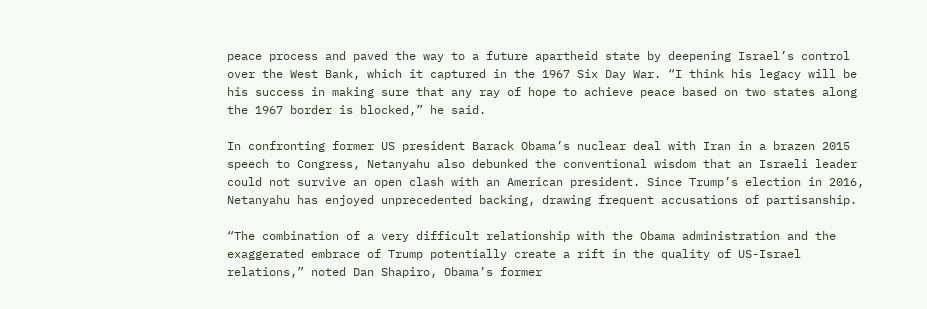peace process and paved the way to a future apartheid state by deepening Israel’s control over the West Bank, which it captured in the 1967 Six Day War. “I think his legacy will be his success in making sure that any ray of hope to achieve peace based on two states along the 1967 border is blocked,” he said.

In confronting former US president Barack Obama’s nuclear deal with Iran in a brazen 2015 speech to Congress, Netanyahu also debunked the conventional wisdom that an Israeli leader could not survive an open clash with an American president. Since Trump’s election in 2016, Netanyahu has enjoyed unprecedented backing, drawing frequent accusations of partisanship.

“The combination of a very difficult relationship with the Obama administration and the exaggerated embrace of Trump potentially create a rift in the quality of US-Israel relations,” noted Dan Shapiro, Obama’s former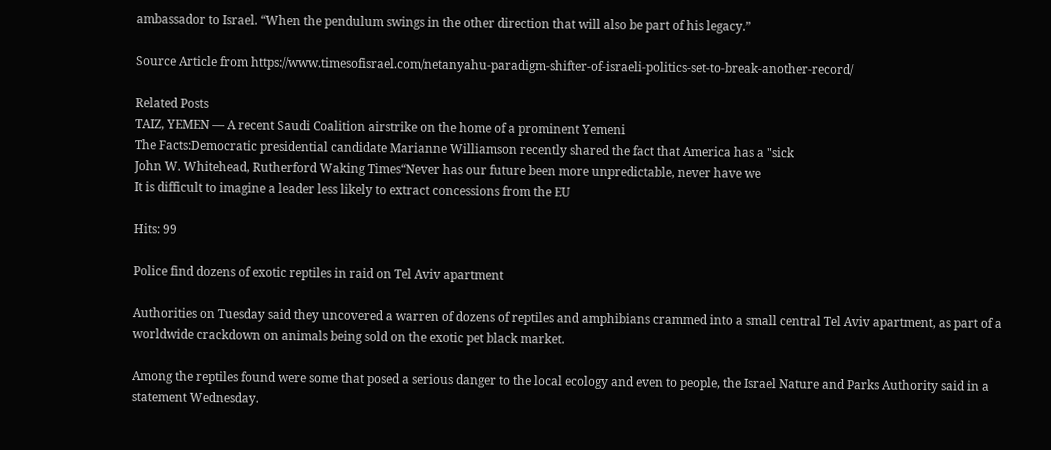ambassador to Israel. “When the pendulum swings in the other direction that will also be part of his legacy.”

Source Article from https://www.timesofisrael.com/netanyahu-paradigm-shifter-of-israeli-politics-set-to-break-another-record/

Related Posts
TAIZ, YEMEN — A recent Saudi Coalition airstrike on the home of a prominent Yemeni
The Facts:Democratic presidential candidate Marianne Williamson recently shared the fact that America has a "sick
John W. Whitehead, Rutherford Waking Times“Never has our future been more unpredictable, never have we
It is difficult to imagine a leader less likely to extract concessions from the EU

Hits: 99

Police find dozens of exotic reptiles in raid on Tel Aviv apartment

Authorities on Tuesday said they uncovered a warren of dozens of reptiles and amphibians crammed into a small central Tel Aviv apartment, as part of a worldwide crackdown on animals being sold on the exotic pet black market.

Among the reptiles found were some that posed a serious danger to the local ecology and even to people, the Israel Nature and Parks Authority said in a statement Wednesday.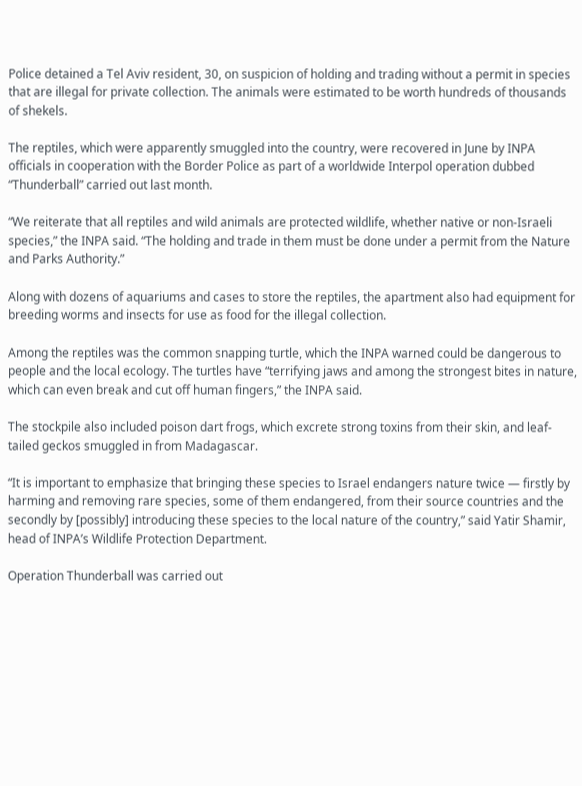Police detained a Tel Aviv resident, 30, on suspicion of holding and trading without a permit in species that are illegal for private collection. The animals were estimated to be worth hundreds of thousands of shekels.

The reptiles, which were apparently smuggled into the country, were recovered in June by INPA officials in cooperation with the Border Police as part of a worldwide Interpol operation dubbed “Thunderball” carried out last month.

“We reiterate that all reptiles and wild animals are protected wildlife, whether native or non-Israeli species,” the INPA said. “The holding and trade in them must be done under a permit from the Nature and Parks Authority.”

Along with dozens of aquariums and cases to store the reptiles, the apartment also had equipment for breeding worms and insects for use as food for the illegal collection.

Among the reptiles was the common snapping turtle, which the INPA warned could be dangerous to people and the local ecology. The turtles have “terrifying jaws and among the strongest bites in nature, which can even break and cut off human fingers,” the INPA said.

The stockpile also included poison dart frogs, which excrete strong toxins from their skin, and leaf-tailed geckos smuggled in from Madagascar.

“It is important to emphasize that bringing these species to Israel endangers nature twice — firstly by harming and removing rare species, some of them endangered, from their source countries and the secondly by [possibly] introducing these species to the local nature of the country,” said Yatir Shamir, head of INPA’s Wildlife Protection Department.

Operation Thunderball was carried out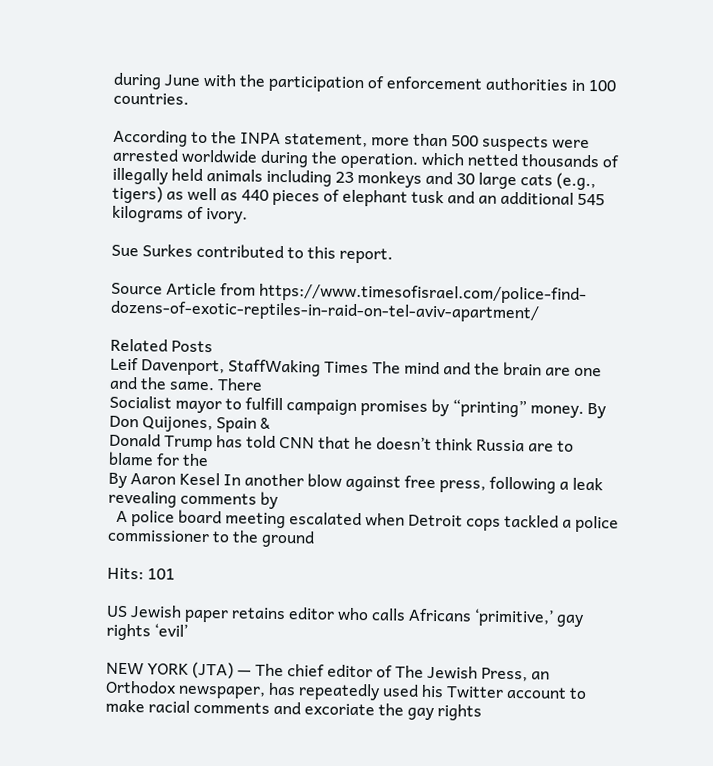during June with the participation of enforcement authorities in 100 countries.

According to the INPA statement, more than 500 suspects were arrested worldwide during the operation. which netted thousands of illegally held animals including 23 monkeys and 30 large cats (e.g., tigers) as well as 440 pieces of elephant tusk and an additional 545 kilograms of ivory.

Sue Surkes contributed to this report.

Source Article from https://www.timesofisrael.com/police-find-dozens-of-exotic-reptiles-in-raid-on-tel-aviv-apartment/

Related Posts
Leif Davenport, StaffWaking Times The mind and the brain are one and the same. There
Socialist mayor to fulfill campaign promises by “printing” money. By Don Quijones, Spain &
Donald Trump has told CNN that he doesn’t think Russia are to blame for the
By Aaron Kesel In another blow against free press, following a leak revealing comments by
  A police board meeting escalated when Detroit cops tackled a police commissioner to the ground

Hits: 101

US Jewish paper retains editor who calls Africans ‘primitive,’ gay rights ‘evil’

NEW YORK (JTA) — The chief editor of The Jewish Press, an Orthodox newspaper, has repeatedly used his Twitter account to make racial comments and excoriate the gay rights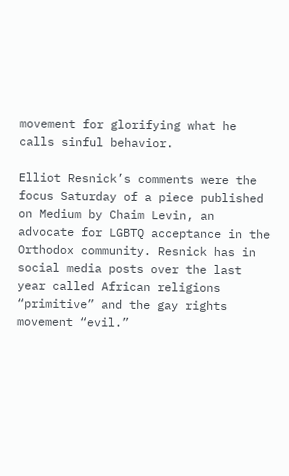movement for glorifying what he calls sinful behavior.

Elliot Resnick’s comments were the focus Saturday of a piece published on Medium by Chaim Levin, an advocate for LGBTQ acceptance in the Orthodox community. Resnick has in social media posts over the last year called African religions “primitive” and the gay rights movement “evil.”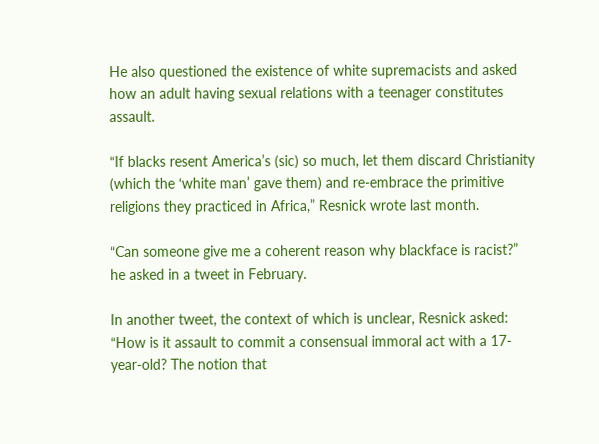He also questioned the existence of white supremacists and asked how an adult having sexual relations with a teenager constitutes assault.

“If blacks resent America’s (sic) so much, let them discard Christianity (which the ‘white man’ gave them) and re-embrace the primitive religions they practiced in Africa,” Resnick wrote last month.

“Can someone give me a coherent reason why blackface is racist?” he asked in a tweet in February.

In another tweet, the context of which is unclear, Resnick asked: “How is it assault to commit a consensual immoral act with a 17-year-old? The notion that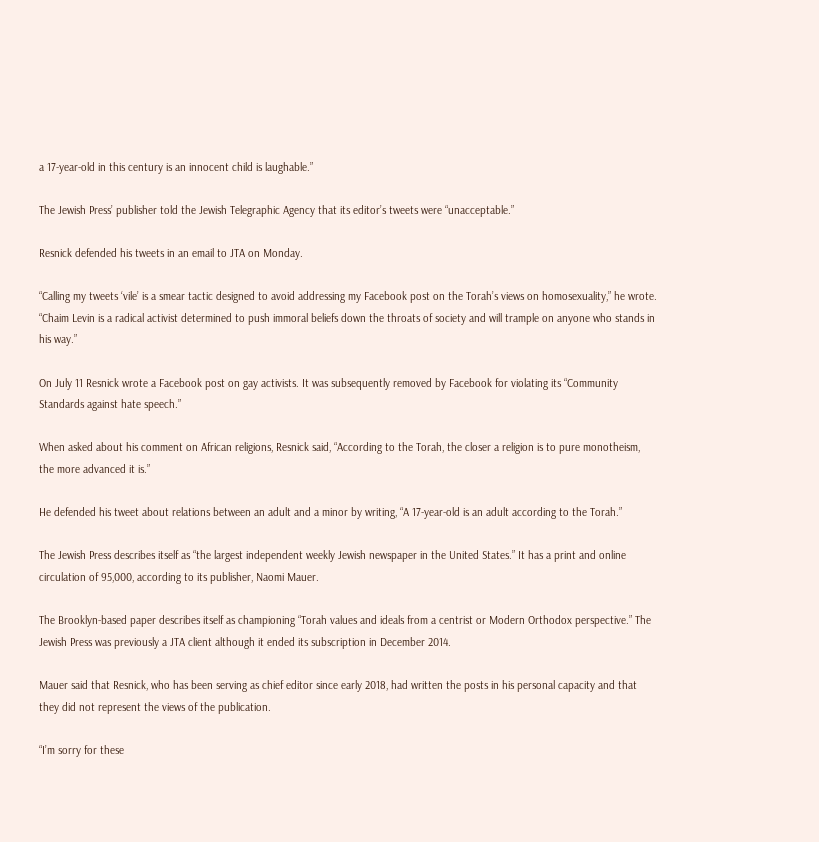a 17-year-old in this century is an innocent child is laughable.”

The Jewish Press’ publisher told the Jewish Telegraphic Agency that its editor’s tweets were “unacceptable.”

Resnick defended his tweets in an email to JTA on Monday.

“Calling my tweets ‘vile’ is a smear tactic designed to avoid addressing my Facebook post on the Torah’s views on homosexuality,” he wrote. “Chaim Levin is a radical activist determined to push immoral beliefs down the throats of society and will trample on anyone who stands in his way.”

On July 11 Resnick wrote a Facebook post on gay activists. It was subsequently removed by Facebook for violating its “Community Standards against hate speech.”

When asked about his comment on African religions, Resnick said, “According to the Torah, the closer a religion is to pure monotheism, the more advanced it is.”

He defended his tweet about relations between an adult and a minor by writing, “A 17-year-old is an adult according to the Torah.”

The Jewish Press describes itself as “the largest independent weekly Jewish newspaper in the United States.” It has a print and online circulation of 95,000, according to its publisher, Naomi Mauer.

The Brooklyn-based paper describes itself as championing “Torah values and ideals from a centrist or Modern Orthodox perspective.” The Jewish Press was previously a JTA client although it ended its subscription in December 2014.

Mauer said that Resnick, who has been serving as chief editor since early 2018, had written the posts in his personal capacity and that they did not represent the views of the publication.

“I’m sorry for these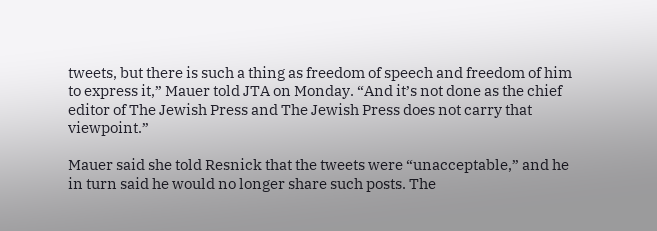tweets, but there is such a thing as freedom of speech and freedom of him to express it,” Mauer told JTA on Monday. “And it’s not done as the chief editor of The Jewish Press and The Jewish Press does not carry that viewpoint.”

Mauer said she told Resnick that the tweets were “unacceptable,” and he in turn said he would no longer share such posts. The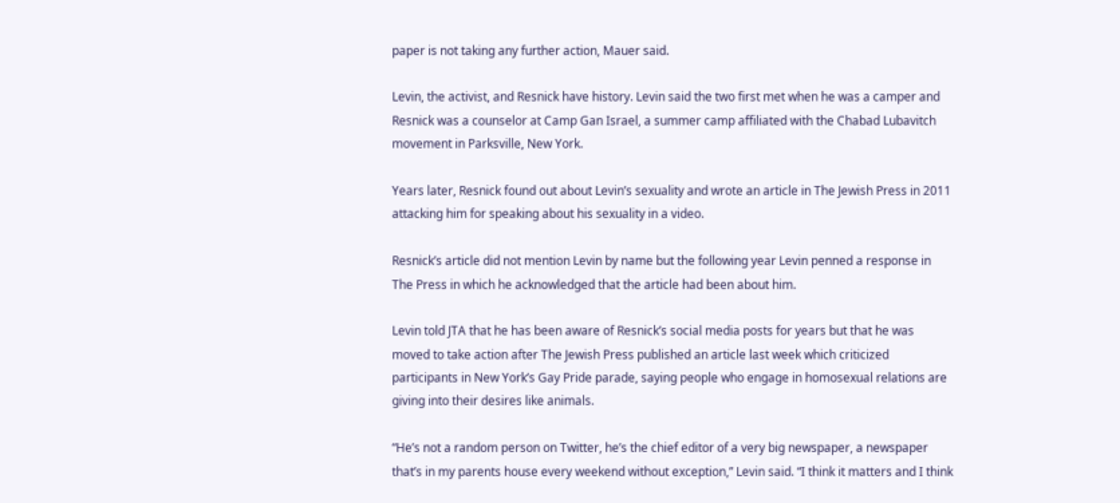paper is not taking any further action, Mauer said.

Levin, the activist, and Resnick have history. Levin said the two first met when he was a camper and Resnick was a counselor at Camp Gan Israel, a summer camp affiliated with the Chabad Lubavitch movement in Parksville, New York.

Years later, Resnick found out about Levin’s sexuality and wrote an article in The Jewish Press in 2011 attacking him for speaking about his sexuality in a video.

Resnick’s article did not mention Levin by name but the following year Levin penned a response in The Press in which he acknowledged that the article had been about him.

Levin told JTA that he has been aware of Resnick’s social media posts for years but that he was moved to take action after The Jewish Press published an article last week which criticized participants in New York’s Gay Pride parade, saying people who engage in homosexual relations are giving into their desires like animals.

“He’s not a random person on Twitter, he’s the chief editor of a very big newspaper, a newspaper that’s in my parents house every weekend without exception,” Levin said. “I think it matters and I think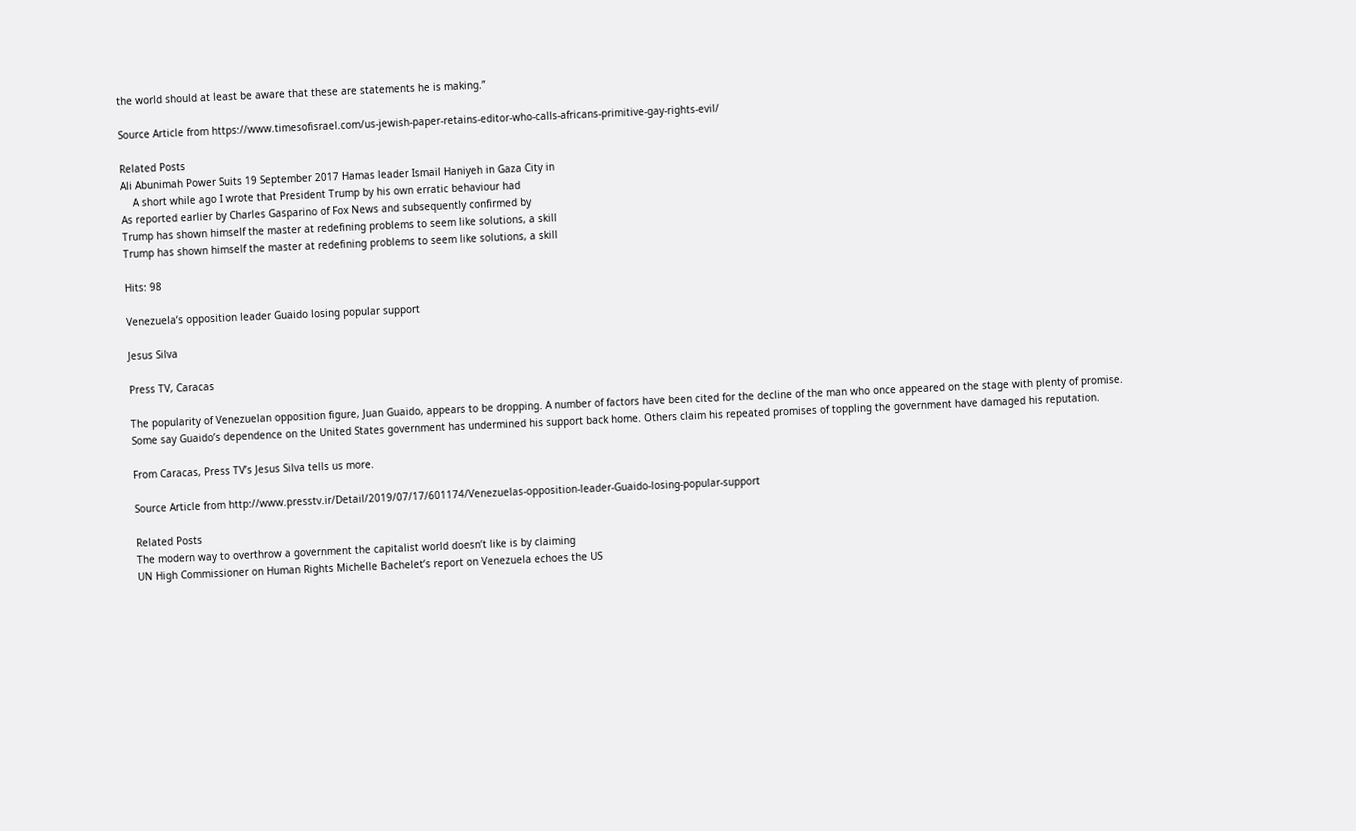the world should at least be aware that these are statements he is making.”

Source Article from https://www.timesofisrael.com/us-jewish-paper-retains-editor-who-calls-africans-primitive-gay-rights-evil/

Related Posts
Ali Abunimah Power Suits 19 September 2017 Hamas leader Ismail Haniyeh in Gaza City in
    A short while ago I wrote that President Trump by his own erratic behaviour had
As reported earlier by Charles Gasparino of Fox News and subsequently confirmed by
Trump has shown himself the master at redefining problems to seem like solutions, a skill
Trump has shown himself the master at redefining problems to seem like solutions, a skill

Hits: 98

Venezuela’s opposition leader Guaido losing popular support

Jesus Silva

Press TV, Caracas

The popularity of Venezuelan opposition figure, Juan Guaido, appears to be dropping. A number of factors have been cited for the decline of the man who once appeared on the stage with plenty of promise. Some say Guaido’s dependence on the United States government has undermined his support back home. Others claim his repeated promises of toppling the government have damaged his reputation.

From Caracas, Press TV’s Jesus Silva tells us more.

Source Article from http://www.presstv.ir/Detail/2019/07/17/601174/Venezuelas-opposition-leader-Guaido-losing-popular-support

Related Posts
The modern way to overthrow a government the capitalist world doesn’t like is by claiming
UN High Commissioner on Human Rights Michelle Bachelet’s report on Venezuela echoes the US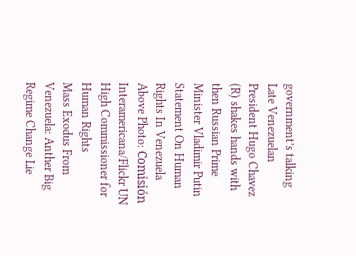government’s talking
Late Venezuelan President Hugo Chavez (R) shakes hands with then Russian Prime Minister Vladimir Putin
Statement On Human Rights In Venezuela Above Photo: Comisión Interamericana/Flickr UN High Commissioner for Human Rights
Mass Exodus From Venezuela: Anther Big Regime Change Lie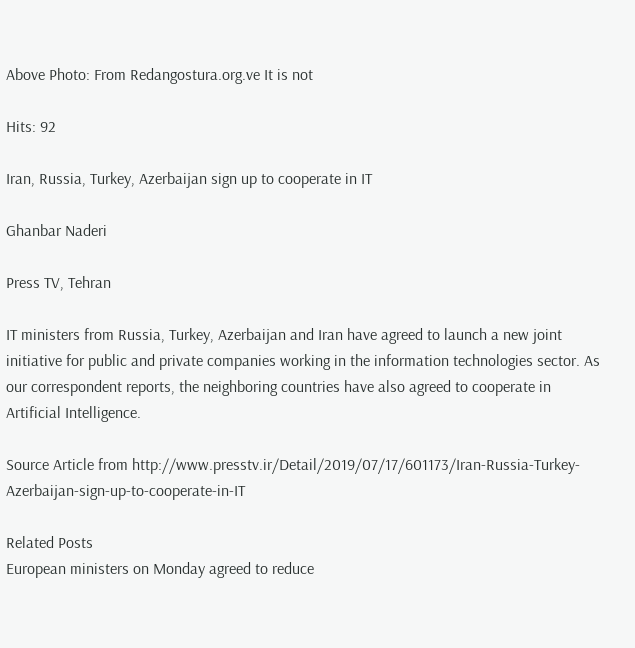Above Photo: From Redangostura.org.ve It is not

Hits: 92

Iran, Russia, Turkey, Azerbaijan sign up to cooperate in IT

Ghanbar Naderi

Press TV, Tehran

IT ministers from Russia, Turkey, Azerbaijan and Iran have agreed to launch a new joint initiative for public and private companies working in the information technologies sector. As our correspondent reports, the neighboring countries have also agreed to cooperate in Artificial Intelligence.

Source Article from http://www.presstv.ir/Detail/2019/07/17/601173/Iran-Russia-Turkey-Azerbaijan-sign-up-to-cooperate-in-IT

Related Posts
European ministers on Monday agreed to reduce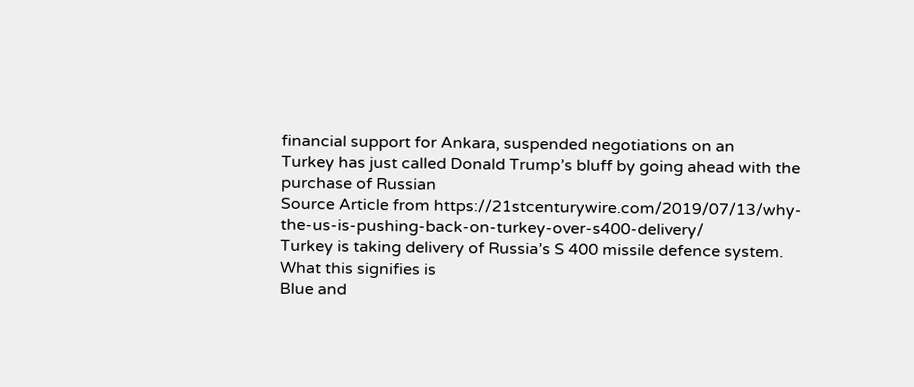financial support for Ankara, suspended negotiations on an
Turkey has just called Donald Trump’s bluff by going ahead with the purchase of Russian
Source Article from https://21stcenturywire.com/2019/07/13/why-the-us-is-pushing-back-on-turkey-over-s400-delivery/
Turkey is taking delivery of Russia’s S 400 missile defence system. What this signifies is
Blue and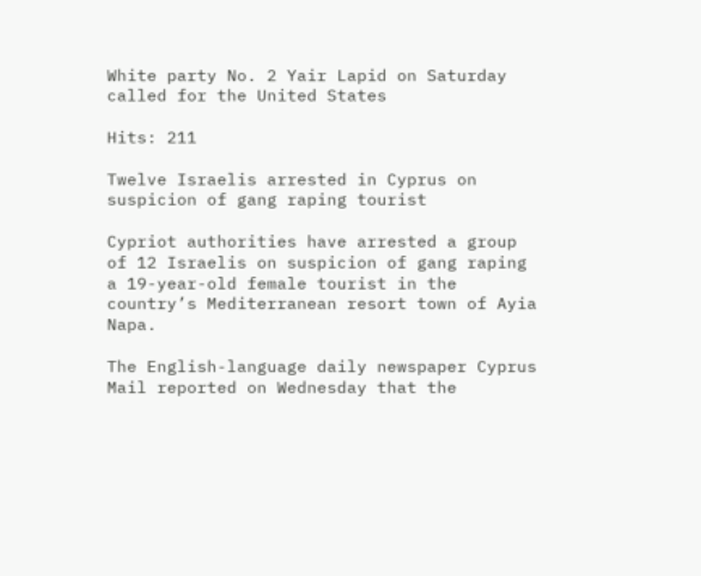White party No. 2 Yair Lapid on Saturday called for the United States

Hits: 211

Twelve Israelis arrested in Cyprus on suspicion of gang raping tourist

Cypriot authorities have arrested a group of 12 Israelis on suspicion of gang raping a 19-year-old female tourist in the country’s Mediterranean resort town of Ayia Napa.

The English-language daily newspaper Cyprus Mail reported on Wednesday that the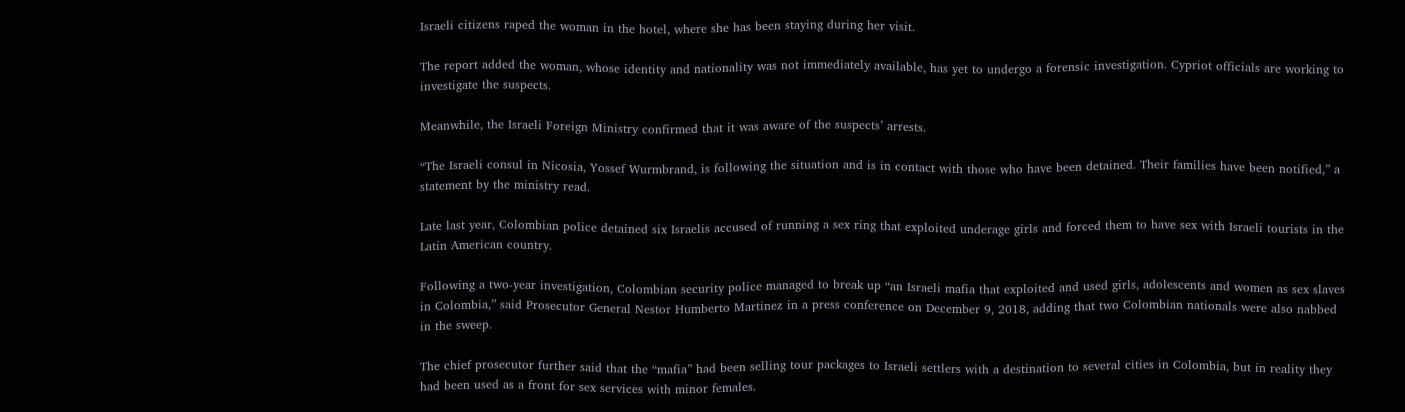Israeli citizens raped the woman in the hotel, where she has been staying during her visit.

The report added the woman, whose identity and nationality was not immediately available, has yet to undergo a forensic investigation. Cypriot officials are working to investigate the suspects.

Meanwhile, the Israeli Foreign Ministry confirmed that it was aware of the suspects’ arrests.

“The Israeli consul in Nicosia, Yossef Wurmbrand, is following the situation and is in contact with those who have been detained. Their families have been notified,” a statement by the ministry read.

Late last year, Colombian police detained six Israelis accused of running a sex ring that exploited underage girls and forced them to have sex with Israeli tourists in the Latin American country.

Following a two-year investigation, Colombian security police managed to break up “an Israeli mafia that exploited and used girls, adolescents and women as sex slaves in Colombia,” said Prosecutor General Nestor Humberto Martinez in a press conference on December 9, 2018, adding that two Colombian nationals were also nabbed in the sweep.

The chief prosecutor further said that the “mafia” had been selling tour packages to Israeli settlers with a destination to several cities in Colombia, but in reality they had been used as a front for sex services with minor females.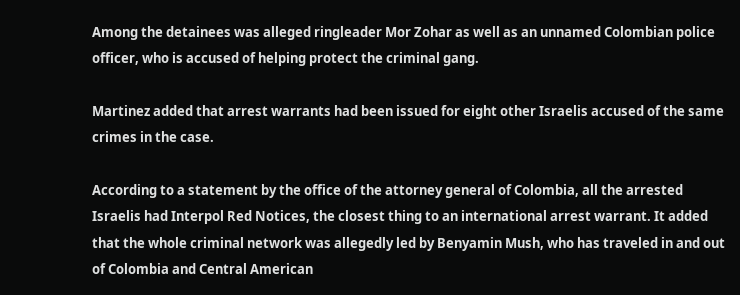Among the detainees was alleged ringleader Mor Zohar as well as an unnamed Colombian police officer, who is accused of helping protect the criminal gang.

Martinez added that arrest warrants had been issued for eight other Israelis accused of the same crimes in the case.

According to a statement by the office of the attorney general of Colombia, all the arrested Israelis had Interpol Red Notices, the closest thing to an international arrest warrant. It added that the whole criminal network was allegedly led by Benyamin Mush, who has traveled in and out of Colombia and Central American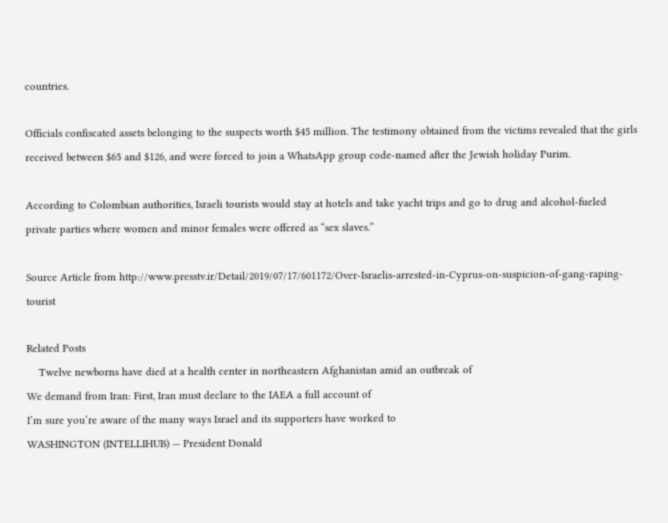countries.

Officials confiscated assets belonging to the suspects worth $45 million. The testimony obtained from the victims revealed that the girls received between $65 and $126, and were forced to join a WhatsApp group code-named after the Jewish holiday Purim.

According to Colombian authorities, Israeli tourists would stay at hotels and take yacht trips and go to drug and alcohol-fueled private parties where women and minor females were offered as “sex slaves.”

Source Article from http://www.presstv.ir/Detail/2019/07/17/601172/Over-Israelis-arrested-in-Cyprus-on-suspicion-of-gang-raping-tourist

Related Posts
    Twelve newborns have died at a health center in northeastern Afghanistan amid an outbreak of
We demand from Iran: First, Iran must declare to the IAEA a full account of
I’m sure you’re aware of the many ways Israel and its supporters have worked to
WASHINGTON (INTELLIHUB) — President Donald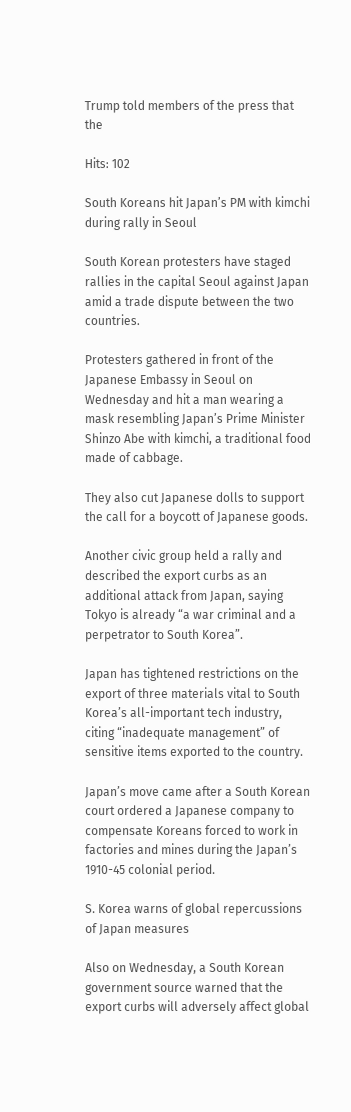Trump told members of the press that the

Hits: 102

South Koreans hit Japan’s PM with kimchi during rally in Seoul

South Korean protesters have staged rallies in the capital Seoul against Japan amid a trade dispute between the two countries.

Protesters gathered in front of the Japanese Embassy in Seoul on Wednesday and hit a man wearing a mask resembling Japan’s Prime Minister Shinzo Abe with kimchi, a traditional food made of cabbage.

They also cut Japanese dolls to support the call for a boycott of Japanese goods.

Another civic group held a rally and described the export curbs as an additional attack from Japan, saying Tokyo is already “a war criminal and a perpetrator to South Korea”.

Japan has tightened restrictions on the export of three materials vital to South Korea’s all-important tech industry, citing “inadequate management” of sensitive items exported to the country.

Japan’s move came after a South Korean court ordered a Japanese company to compensate Koreans forced to work in factories and mines during the Japan’s 1910-45 colonial period.

S. Korea warns of global repercussions of Japan measures

Also on Wednesday, a South Korean government source warned that the export curbs will adversely affect global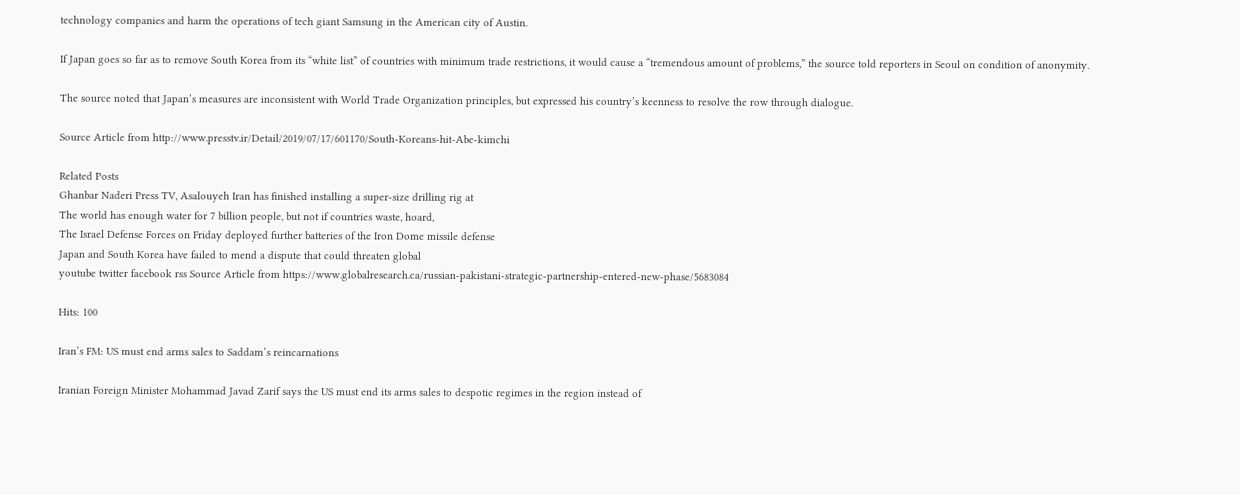technology companies and harm the operations of tech giant Samsung in the American city of Austin.

If Japan goes so far as to remove South Korea from its “white list” of countries with minimum trade restrictions, it would cause a “tremendous amount of problems,” the source told reporters in Seoul on condition of anonymity.

The source noted that Japan’s measures are inconsistent with World Trade Organization principles, but expressed his country’s keenness to resolve the row through dialogue.

Source Article from http://www.presstv.ir/Detail/2019/07/17/601170/South-Koreans-hit-Abe-kimchi

Related Posts
Ghanbar Naderi Press TV, Asalouyeh Iran has finished installing a super-size drilling rig at
The world has enough water for 7 billion people, but not if countries waste, hoard,
The Israel Defense Forces on Friday deployed further batteries of the Iron Dome missile defense
Japan and South Korea have failed to mend a dispute that could threaten global
youtube twitter facebook rss Source Article from https://www.globalresearch.ca/russian-pakistani-strategic-partnership-entered-new-phase/5683084

Hits: 100

Iran’s FM: US must end arms sales to Saddam’s reincarnations

Iranian Foreign Minister Mohammad Javad Zarif says the US must end its arms sales to despotic regimes in the region instead of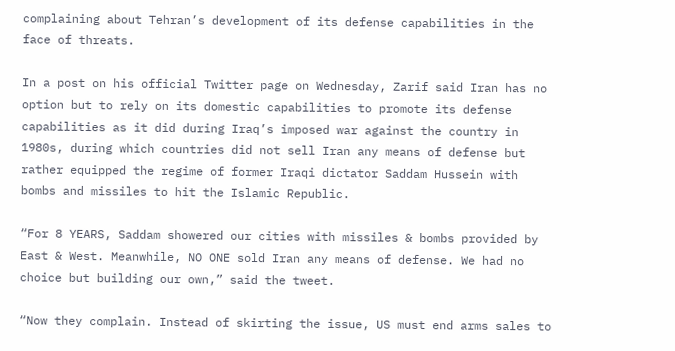complaining about Tehran’s development of its defense capabilities in the face of threats.

In a post on his official Twitter page on Wednesday, Zarif said Iran has no option but to rely on its domestic capabilities to promote its defense capabilities as it did during Iraq’s imposed war against the country in 1980s, during which countries did not sell Iran any means of defense but rather equipped the regime of former Iraqi dictator Saddam Hussein with bombs and missiles to hit the Islamic Republic.

“For 8 YEARS, Saddam showered our cities with missiles & bombs provided by East & West. Meanwhile, NO ONE sold Iran any means of defense. We had no choice but building our own,” said the tweet.

“Now they complain. Instead of skirting the issue, US must end arms sales to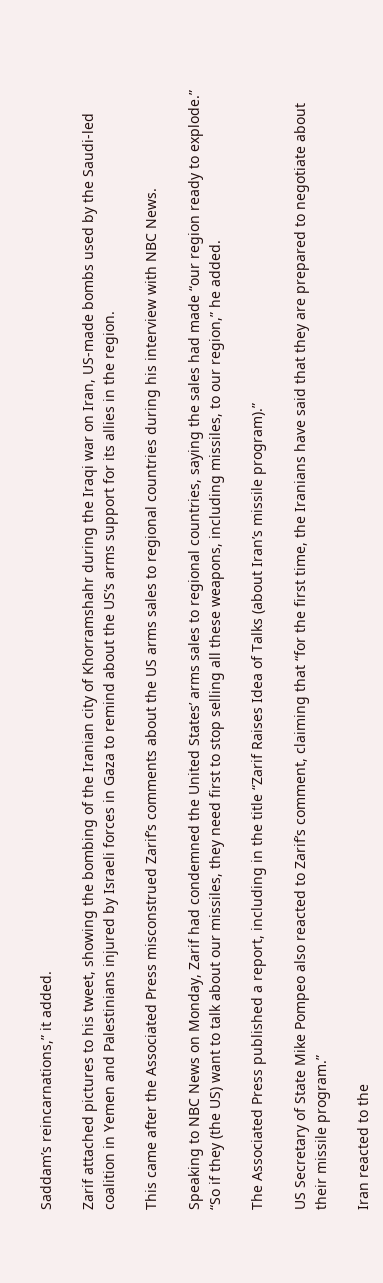Saddam’s reincarnations,” it added.

Zarif attached pictures to his tweet, showing the bombing of the Iranian city of Khorramshahr during the Iraqi war on Iran, US-made bombs used by the Saudi-led coalition in Yemen and Palestinians injured by Israeli forces in Gaza to remind about the US‘s arms support for its allies in the region.

This came after the Associated Press misconstrued Zarif’s comments about the US arms sales to regional countries during his interview with NBC News.

Speaking to NBC News on Monday, Zarif had condemned the United States’ arms sales to regional countries, saying the sales had made “our region ready to explode.” “So if they (the US) want to talk about our missiles, they need first to stop selling all these weapons, including missiles, to our region,” he added.

The Associated Press published a report, including in the title “Zarif Raises Idea of Talks (about Iran’s missile program).”

US Secretary of State Mike Pompeo also reacted to Zarif’s comment, claiming that “for the first time, the Iranians have said that they are prepared to negotiate about their missile program.”

Iran reacted to the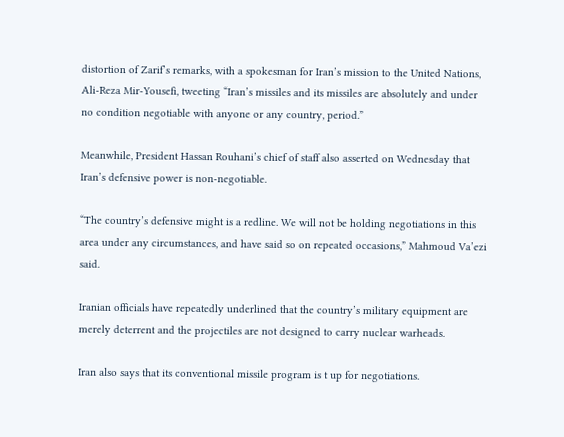distortion of Zarif’s remarks, with a spokesman for Iran’s mission to the United Nations, Ali-Reza Mir-Yousefi, tweeting “Iran’s missiles and its missiles are absolutely and under no condition negotiable with anyone or any country, period.”

Meanwhile, President Hassan Rouhani’s chief of staff also asserted on Wednesday that Iran’s defensive power is non-negotiable.

“The country’s defensive might is a redline. We will not be holding negotiations in this area under any circumstances, and have said so on repeated occasions,” Mahmoud Va’ezi said.

Iranian officials have repeatedly underlined that the country’s military equipment are merely deterrent and the projectiles are not designed to carry nuclear warheads.

Iran also says that its conventional missile program is t up for negotiations.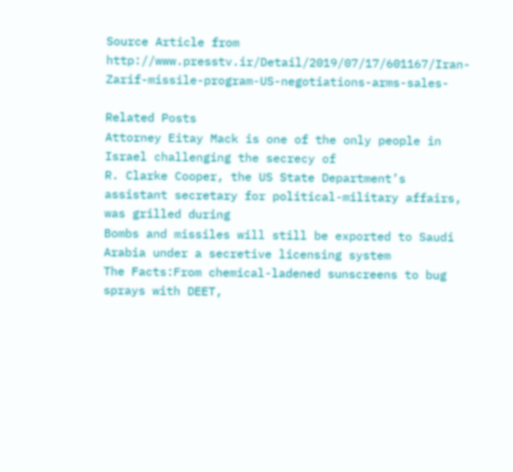Source Article from http://www.presstv.ir/Detail/2019/07/17/601167/Iran-Zarif-missile-program-US-negotiations-arms-sales-

Related Posts
Attorney Eitay Mack is one of the only people in Israel challenging the secrecy of
R. Clarke Cooper, the US State Department’s assistant secretary for political-military affairs, was grilled during
Bombs and missiles will still be exported to Saudi Arabia under a secretive licensing system
The Facts:From chemical-ladened sunscreens to bug sprays with DEET,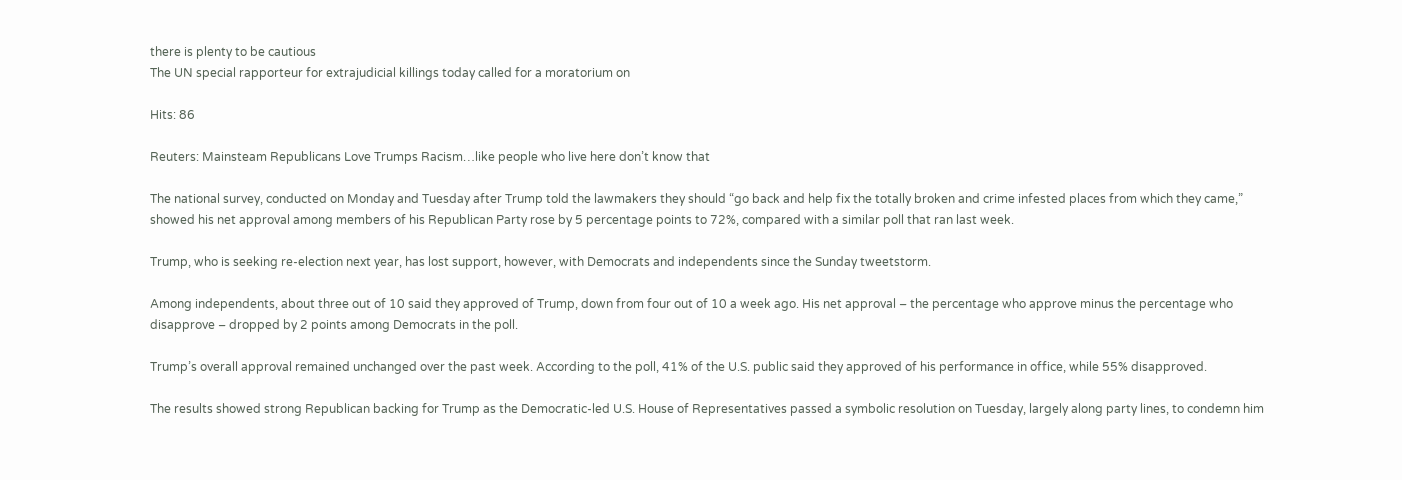there is plenty to be cautious
The UN special rapporteur for extrajudicial killings today called for a moratorium on

Hits: 86

Reuters: Mainsteam Republicans Love Trumps Racism…like people who live here don’t know that

The national survey, conducted on Monday and Tuesday after Trump told the lawmakers they should “go back and help fix the totally broken and crime infested places from which they came,” showed his net approval among members of his Republican Party rose by 5 percentage points to 72%, compared with a similar poll that ran last week.

Trump, who is seeking re-election next year, has lost support, however, with Democrats and independents since the Sunday tweetstorm.

Among independents, about three out of 10 said they approved of Trump, down from four out of 10 a week ago. His net approval – the percentage who approve minus the percentage who disapprove – dropped by 2 points among Democrats in the poll.

Trump’s overall approval remained unchanged over the past week. According to the poll, 41% of the U.S. public said they approved of his performance in office, while 55% disapproved.

The results showed strong Republican backing for Trump as the Democratic-led U.S. House of Representatives passed a symbolic resolution on Tuesday, largely along party lines, to condemn him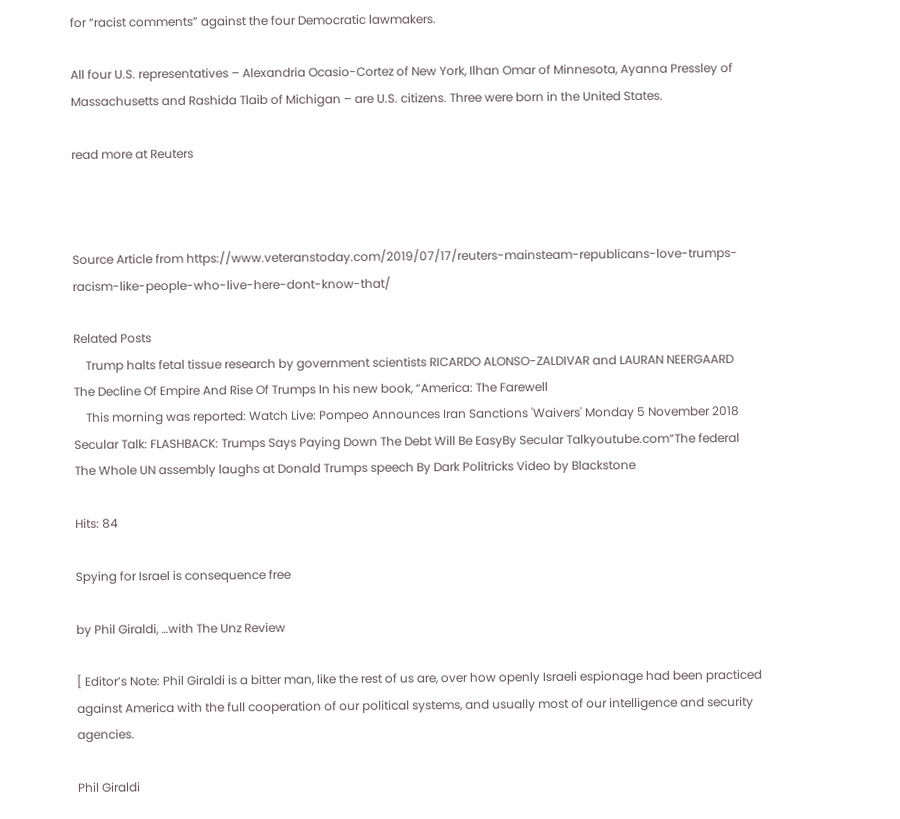for “racist comments” against the four Democratic lawmakers.

All four U.S. representatives – Alexandria Ocasio-Cortez of New York, Ilhan Omar of Minnesota, Ayanna Pressley of Massachusetts and Rashida Tlaib of Michigan – are U.S. citizens. Three were born in the United States.

read more at Reuters



Source Article from https://www.veteranstoday.com/2019/07/17/reuters-mainsteam-republicans-love-trumps-racism-like-people-who-live-here-dont-know-that/

Related Posts
    Trump halts fetal tissue research by government scientists RICARDO ALONSO-ZALDIVAR and LAURAN NEERGAARD
The Decline Of Empire And Rise Of Trumps In his new book, “America: The Farewell
    This morning was reported: Watch Live: Pompeo Announces Iran Sanctions 'Waivers' Monday 5 November 2018
Secular Talk: FLASHBACK: Trumps Says Paying Down The Debt Will Be EasyBy Secular Talkyoutube.com“The federal
The Whole UN assembly laughs at Donald Trumps speech By Dark Politricks Video by Blackstone

Hits: 84

Spying for Israel is consequence free

by Phil Giraldi, …with The Unz Review

[ Editor’s Note: Phil Giraldi is a bitter man, like the rest of us are, over how openly Israeli espionage had been practiced against America with the full cooperation of our political systems, and usually most of our intelligence and security agencies.

Phil Giraldi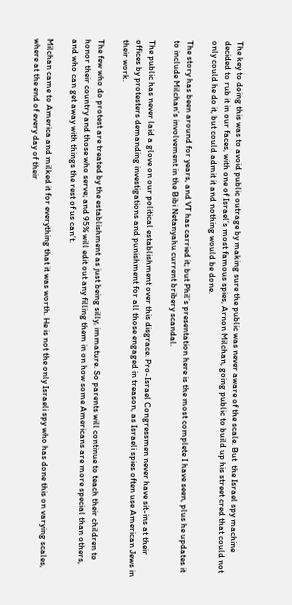The key to doing this was to avoid public outrage by making sure the public was never aware of the scale. But  the Israel spy machine decided to rub it in our faces, with one of Israel’s most famous spies, Arnon Milchan, going public to build up his street cred that could not only could he do it, but could admit it and nothing would be done.

The story has been around for years, and VT has carried it; but Phil’s presentation here is the most complete I have seen, plus he updates it to include Milchan’s involvement in the Bibi Netanyahu current bribery scandal.

The public has never laid a glove on our political establishment over this disgrace. Pro-Israel Congressmen never have sit-ins at their offices by protesters demanding investigations and punishment for all those engaged in treason, as Israeli spies often use American Jews in their work.

The few who do protest are treated by the establishment as just being silly, immature. So parents will continue to teach their children to honor their country and those who serve; and 95% will edit out any filling them in on how some Americans are more special than others, and who can get away with things the rest of us can’t.

Milchan came to America and milked it for everything that it was worth. He is not the only Israeli spy who has done this on varying scales, where at the end of every day of their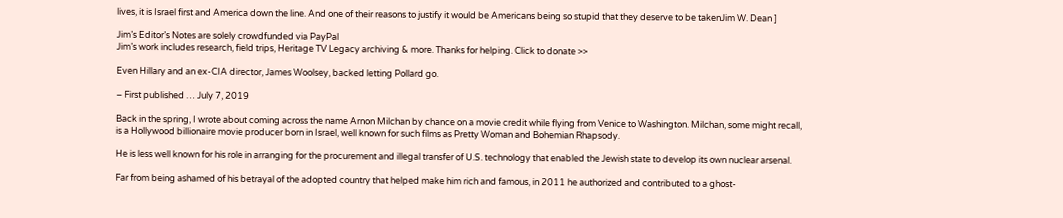lives, it is Israel first and America down the line. And one of their reasons to justify it would be Americans being so stupid that they deserve to be takenJim W. Dean ]

Jim’s Editor’s Notes are solely crowdfunded via PayPal
Jim’s work includes research, field trips, Heritage TV Legacy archiving & more. Thanks for helping. Click to donate >>

Even Hillary and an ex-CIA director, James Woolsey, backed letting Pollard go.

– First published … July 7, 2019

Back in the spring, I wrote about coming across the name Arnon Milchan by chance on a movie credit while flying from Venice to Washington. Milchan, some might recall, is a Hollywood billionaire movie producer born in Israel, well known for such films as Pretty Woman and Bohemian Rhapsody.

He is less well known for his role in arranging for the procurement and illegal transfer of U.S. technology that enabled the Jewish state to develop its own nuclear arsenal.

Far from being ashamed of his betrayal of the adopted country that helped make him rich and famous, in 2011 he authorized and contributed to a ghost-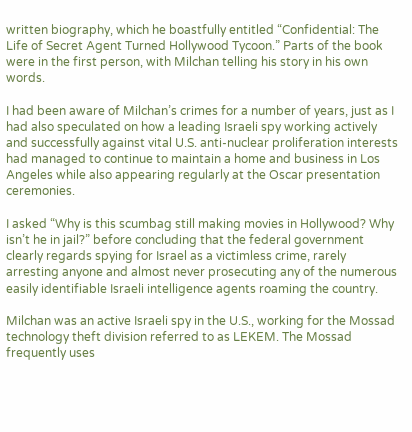written biography, which he boastfully entitled “Confidential: The Life of Secret Agent Turned Hollywood Tycoon.” Parts of the book were in the first person, with Milchan telling his story in his own words.

I had been aware of Milchan’s crimes for a number of years, just as I had also speculated on how a leading Israeli spy working actively and successfully against vital U.S. anti-nuclear proliferation interests had managed to continue to maintain a home and business in Los Angeles while also appearing regularly at the Oscar presentation ceremonies.

I asked “Why is this scumbag still making movies in Hollywood? Why isn’t he in jail?” before concluding that the federal government clearly regards spying for Israel as a victimless crime, rarely arresting anyone and almost never prosecuting any of the numerous easily identifiable Israeli intelligence agents roaming the country.

Milchan was an active Israeli spy in the U.S., working for the Mossad technology theft division referred to as LEKEM. The Mossad frequently uses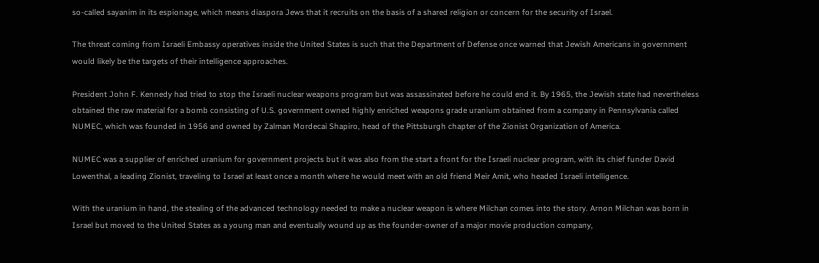so-called sayanim in its espionage, which means diaspora Jews that it recruits on the basis of a shared religion or concern for the security of Israel.

The threat coming from Israeli Embassy operatives inside the United States is such that the Department of Defense once warned that Jewish Americans in government would likely be the targets of their intelligence approaches.

President John F. Kennedy had tried to stop the Israeli nuclear weapons program but was assassinated before he could end it. By 1965, the Jewish state had nevertheless obtained the raw material for a bomb consisting of U.S. government owned highly enriched weapons grade uranium obtained from a company in Pennsylvania called NUMEC, which was founded in 1956 and owned by Zalman Mordecai Shapiro, head of the Pittsburgh chapter of the Zionist Organization of America.

NUMEC was a supplier of enriched uranium for government projects but it was also from the start a front for the Israeli nuclear program, with its chief funder David Lowenthal, a leading Zionist, traveling to Israel at least once a month where he would meet with an old friend Meir Amit, who headed Israeli intelligence.

With the uranium in hand, the stealing of the advanced technology needed to make a nuclear weapon is where Milchan comes into the story. Arnon Milchan was born in Israel but moved to the United States as a young man and eventually wound up as the founder-owner of a major movie production company,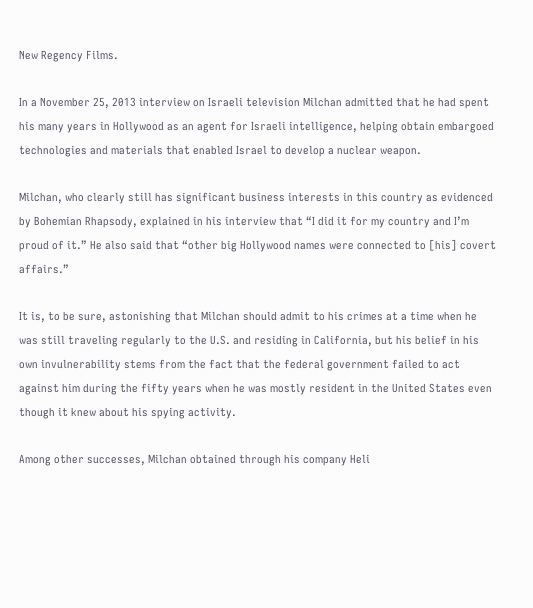New Regency Films.

In a November 25, 2013 interview on Israeli television Milchan admitted that he had spent his many years in Hollywood as an agent for Israeli intelligence, helping obtain embargoed technologies and materials that enabled Israel to develop a nuclear weapon.

Milchan, who clearly still has significant business interests in this country as evidenced by Bohemian Rhapsody, explained in his interview that “I did it for my country and I’m proud of it.” He also said that “other big Hollywood names were connected to [his] covert affairs.”

It is, to be sure, astonishing that Milchan should admit to his crimes at a time when he was still traveling regularly to the U.S. and residing in California, but his belief in his own invulnerability stems from the fact that the federal government failed to act against him during the fifty years when he was mostly resident in the United States even though it knew about his spying activity.

Among other successes, Milchan obtained through his company Heli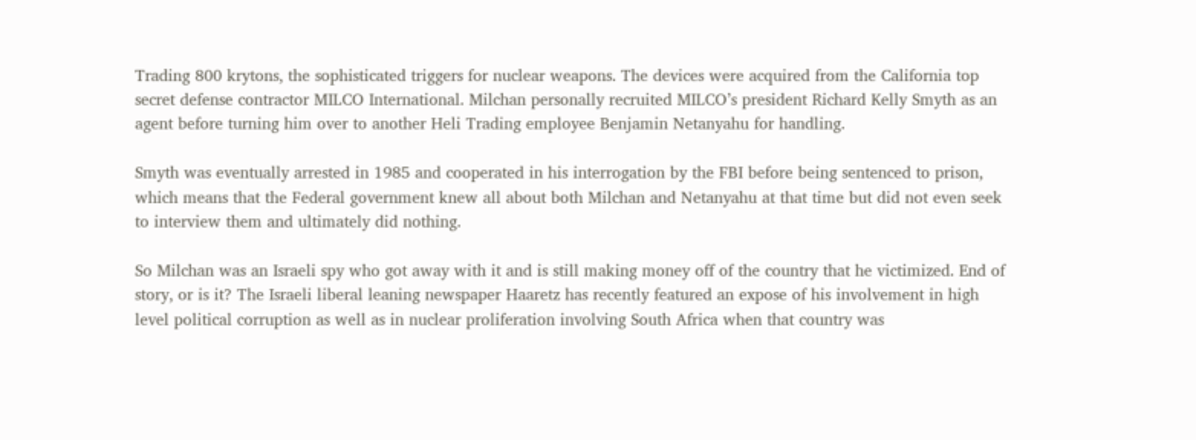Trading 800 krytons, the sophisticated triggers for nuclear weapons. The devices were acquired from the California top secret defense contractor MILCO International. Milchan personally recruited MILCO’s president Richard Kelly Smyth as an agent before turning him over to another Heli Trading employee Benjamin Netanyahu for handling.

Smyth was eventually arrested in 1985 and cooperated in his interrogation by the FBI before being sentenced to prison, which means that the Federal government knew all about both Milchan and Netanyahu at that time but did not even seek to interview them and ultimately did nothing.

So Milchan was an Israeli spy who got away with it and is still making money off of the country that he victimized. End of story, or is it? The Israeli liberal leaning newspaper Haaretz has recently featured an expose of his involvement in high level political corruption as well as in nuclear proliferation involving South Africa when that country was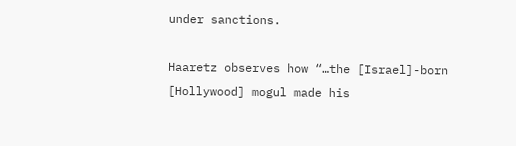under sanctions.

Haaretz observes how “…the [Israel]-born [Hollywood] mogul made his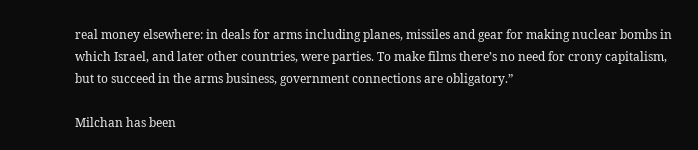real money elsewhere: in deals for arms including planes, missiles and gear for making nuclear bombs in which Israel, and later other countries, were parties. To make films there’s no need for crony capitalism, but to succeed in the arms business, government connections are obligatory.”

Milchan has been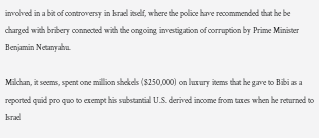involved in a bit of controversy in Israel itself, where the police have recommended that he be charged with bribery connected with the ongoing investigation of corruption by Prime Minister Benjamin Netanyahu.

Milchan, it seems, spent one million shekels ($250,000) on luxury items that he gave to Bibi as a reported quid pro quo to exempt his substantial U.S. derived income from taxes when he returned to Israel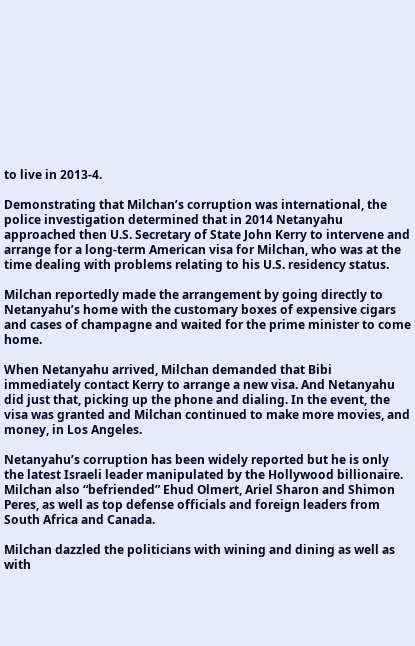to live in 2013-4.

Demonstrating that Milchan’s corruption was international, the police investigation determined that in 2014 Netanyahu approached then U.S. Secretary of State John Kerry to intervene and arrange for a long-term American visa for Milchan, who was at the time dealing with problems relating to his U.S. residency status.

Milchan reportedly made the arrangement by going directly to Netanyahu’s home with the customary boxes of expensive cigars and cases of champagne and waited for the prime minister to come home.

When Netanyahu arrived, Milchan demanded that Bibi immediately contact Kerry to arrange a new visa. And Netanyahu did just that, picking up the phone and dialing. In the event, the visa was granted and Milchan continued to make more movies, and money, in Los Angeles.

Netanyahu’s corruption has been widely reported but he is only the latest Israeli leader manipulated by the Hollywood billionaire. Milchan also “befriended” Ehud Olmert, Ariel Sharon and Shimon Peres, as well as top defense officials and foreign leaders from South Africa and Canada.

Milchan dazzled the politicians with wining and dining as well as with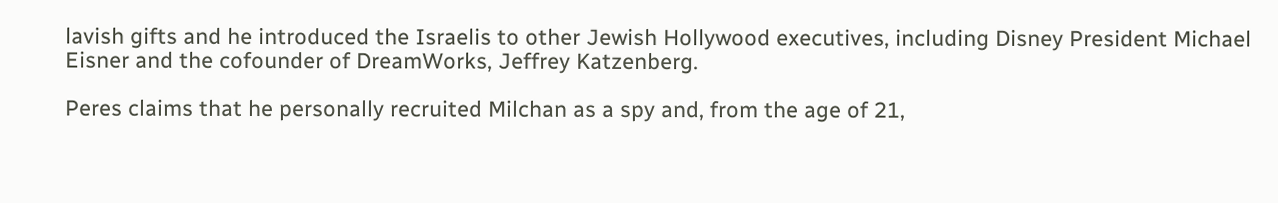lavish gifts and he introduced the Israelis to other Jewish Hollywood executives, including Disney President Michael Eisner and the cofounder of DreamWorks, Jeffrey Katzenberg.

Peres claims that he personally recruited Milchan as a spy and, from the age of 21,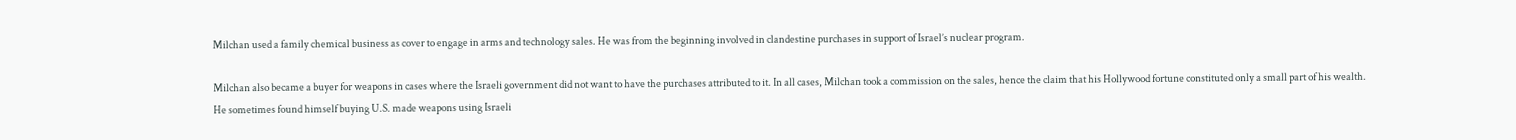Milchan used a family chemical business as cover to engage in arms and technology sales. He was from the beginning involved in clandestine purchases in support of Israel’s nuclear program.

Milchan also became a buyer for weapons in cases where the Israeli government did not want to have the purchases attributed to it. In all cases, Milchan took a commission on the sales, hence the claim that his Hollywood fortune constituted only a small part of his wealth. He sometimes found himself buying U.S. made weapons using Israeli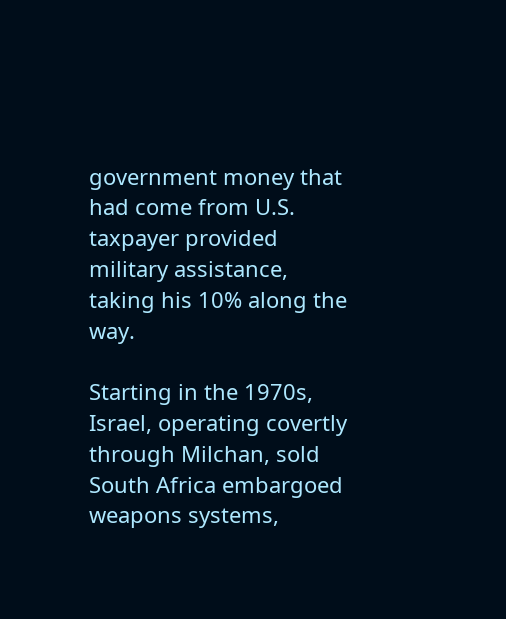government money that had come from U.S. taxpayer provided military assistance, taking his 10% along the way.

Starting in the 1970s, Israel, operating covertly through Milchan, sold South Africa embargoed weapons systems,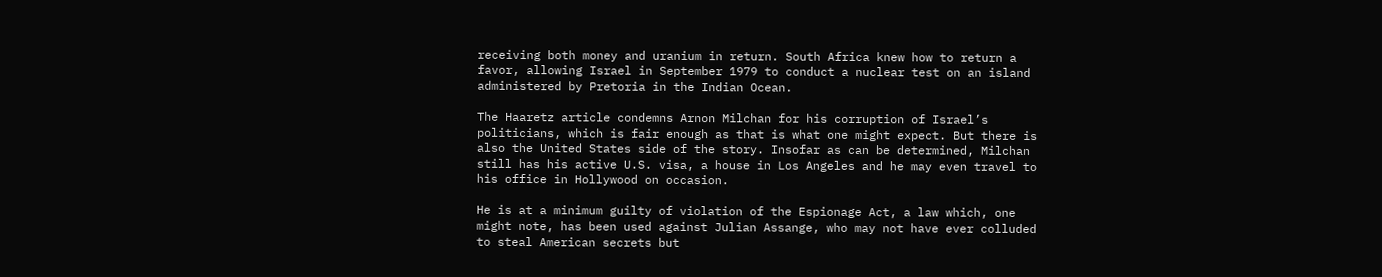receiving both money and uranium in return. South Africa knew how to return a favor, allowing Israel in September 1979 to conduct a nuclear test on an island administered by Pretoria in the Indian Ocean.

The Haaretz article condemns Arnon Milchan for his corruption of Israel’s politicians, which is fair enough as that is what one might expect. But there is also the United States side of the story. Insofar as can be determined, Milchan still has his active U.S. visa, a house in Los Angeles and he may even travel to his office in Hollywood on occasion.

He is at a minimum guilty of violation of the Espionage Act, a law which, one might note, has been used against Julian Assange, who may not have ever colluded to steal American secrets but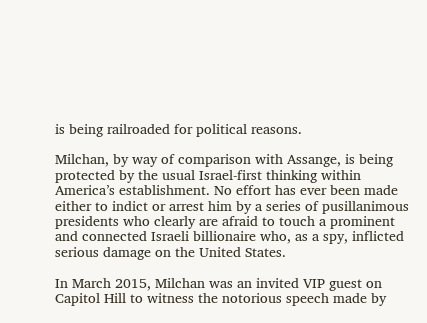is being railroaded for political reasons.

Milchan, by way of comparison with Assange, is being protected by the usual Israel-first thinking within America’s establishment. No effort has ever been made either to indict or arrest him by a series of pusillanimous presidents who clearly are afraid to touch a prominent and connected Israeli billionaire who, as a spy, inflicted serious damage on the United States.

In March 2015, Milchan was an invited VIP guest on Capitol Hill to witness the notorious speech made by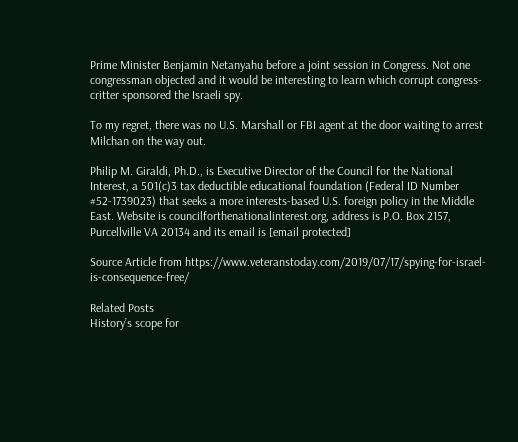Prime Minister Benjamin Netanyahu before a joint session in Congress. Not one congressman objected and it would be interesting to learn which corrupt congress-critter sponsored the Israeli spy.

To my regret, there was no U.S. Marshall or FBI agent at the door waiting to arrest Milchan on the way out.

Philip M. Giraldi, Ph.D., is Executive Director of the Council for the National Interest, a 501(c)3 tax deductible educational foundation (Federal ID Number #52-1739023) that seeks a more interests-based U.S. foreign policy in the Middle East. Website is councilforthenationalinterest.org, address is P.O. Box 2157, Purcellville VA 20134 and its email is [email protected]

Source Article from https://www.veteranstoday.com/2019/07/17/spying-for-israel-is-consequence-free/

Related Posts
History’s scope for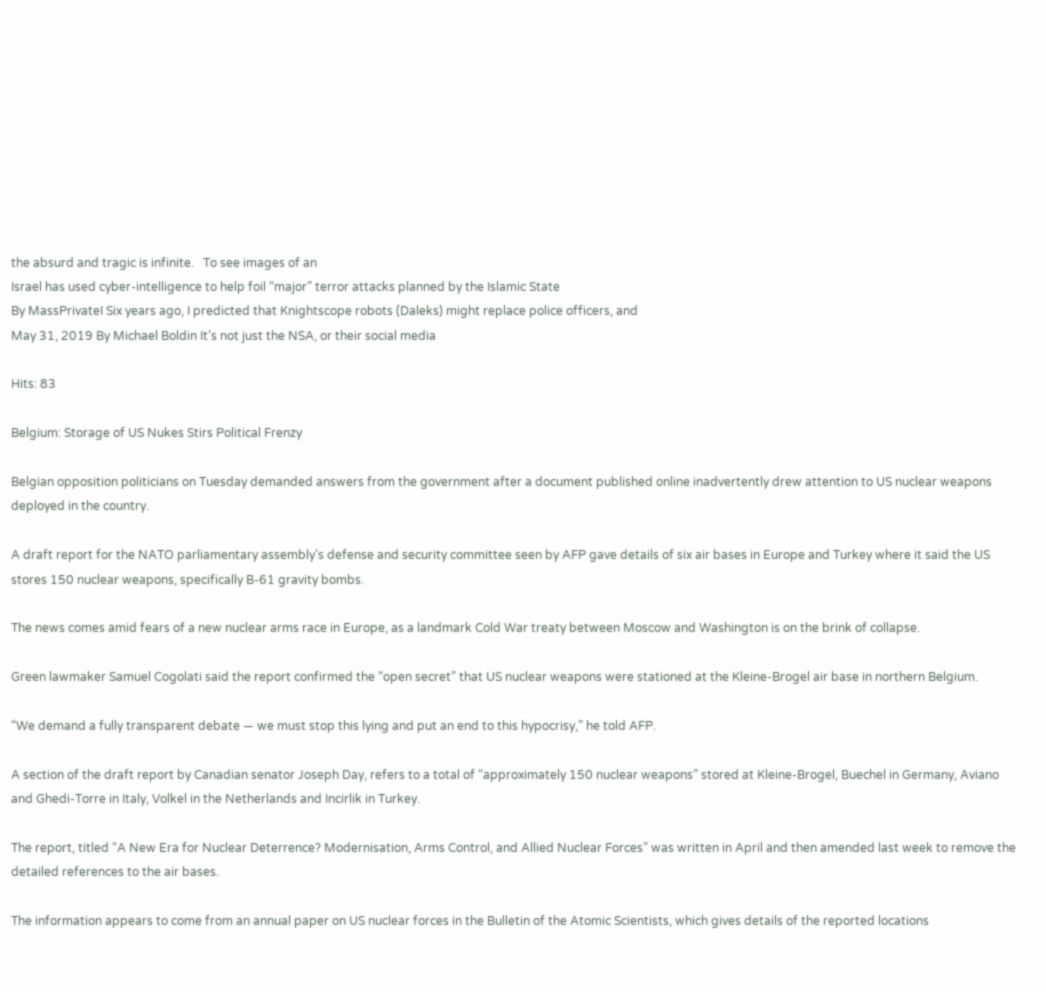the absurd and tragic is infinite.   To see images of an
Israel has used cyber-intelligence to help foil “major” terror attacks planned by the Islamic State
By MassPrivateI Six years ago, I predicted that Knightscope robots (Daleks) might replace police officers, and
May 31, 2019 By Michael Boldin It’s not just the NSA, or their social media

Hits: 83

Belgium: Storage of US Nukes Stirs Political Frenzy

Belgian opposition politicians on Tuesday demanded answers from the government after a document published online inadvertently drew attention to US nuclear weapons deployed in the country.

A draft report for the NATO parliamentary assembly’s defense and security committee seen by AFP gave details of six air bases in Europe and Turkey where it said the US stores 150 nuclear weapons, specifically B-61 gravity bombs.

The news comes amid fears of a new nuclear arms race in Europe, as a landmark Cold War treaty between Moscow and Washington is on the brink of collapse.

Green lawmaker Samuel Cogolati said the report confirmed the “open secret” that US nuclear weapons were stationed at the Kleine-Brogel air base in northern Belgium.

“We demand a fully transparent debate — we must stop this lying and put an end to this hypocrisy,” he told AFP.

A section of the draft report by Canadian senator Joseph Day, refers to a total of “approximately 150 nuclear weapons” stored at Kleine-Brogel, Buechel in Germany, Aviano and Ghedi-Torre in Italy, Volkel in the Netherlands and Incirlik in Turkey.

The report, titled “A New Era for Nuclear Deterrence? Modernisation, Arms Control, and Allied Nuclear Forces” was written in April and then amended last week to remove the detailed references to the air bases.

The information appears to come from an annual paper on US nuclear forces in the Bulletin of the Atomic Scientists, which gives details of the reported locations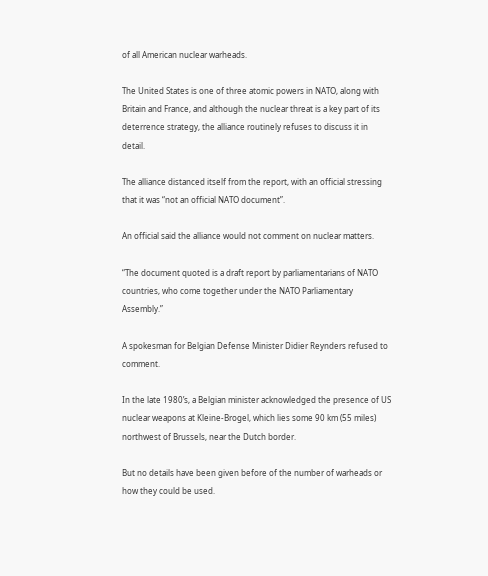of all American nuclear warheads.

The United States is one of three atomic powers in NATO, along with Britain and France, and although the nuclear threat is a key part of its deterrence strategy, the alliance routinely refuses to discuss it in detail.

The alliance distanced itself from the report, with an official stressing that it was “not an official NATO document”.

An official said the alliance would not comment on nuclear matters.

“The document quoted is a draft report by parliamentarians of NATO countries, who come together under the NATO Parliamentary Assembly.”

A spokesman for Belgian Defense Minister Didier Reynders refused to comment.

In the late 1980’s, a Belgian minister acknowledged the presence of US nuclear weapons at Kleine-Brogel, which lies some 90 km (55 miles) northwest of Brussels, near the Dutch border.

But no details have been given before of the number of warheads or how they could be used.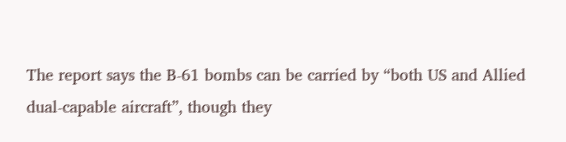The report says the B-61 bombs can be carried by “both US and Allied dual-capable aircraft”, though they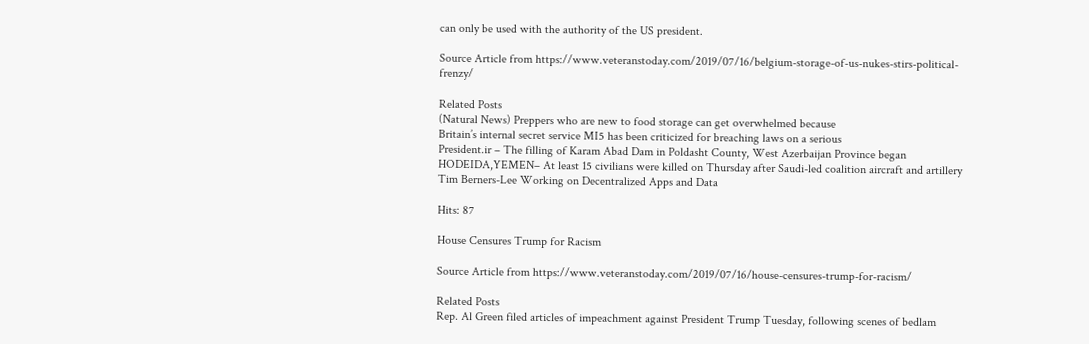can only be used with the authority of the US president.

Source Article from https://www.veteranstoday.com/2019/07/16/belgium-storage-of-us-nukes-stirs-political-frenzy/

Related Posts
(Natural News) Preppers who are new to food storage can get overwhelmed because
Britain’s internal secret service MI5 has been criticized for breaching laws on a serious
President.ir – The filling of Karam Abad Dam in Poldasht County, West Azerbaijan Province began
HODEIDA,YEMEN– At least 15 civilians were killed on Thursday after Saudi-led coalition aircraft and artillery
Tim Berners-Lee Working on Decentralized Apps and Data

Hits: 87

House Censures Trump for Racism

Source Article from https://www.veteranstoday.com/2019/07/16/house-censures-trump-for-racism/

Related Posts
Rep. Al Green filed articles of impeachment against President Trump Tuesday, following scenes of bedlam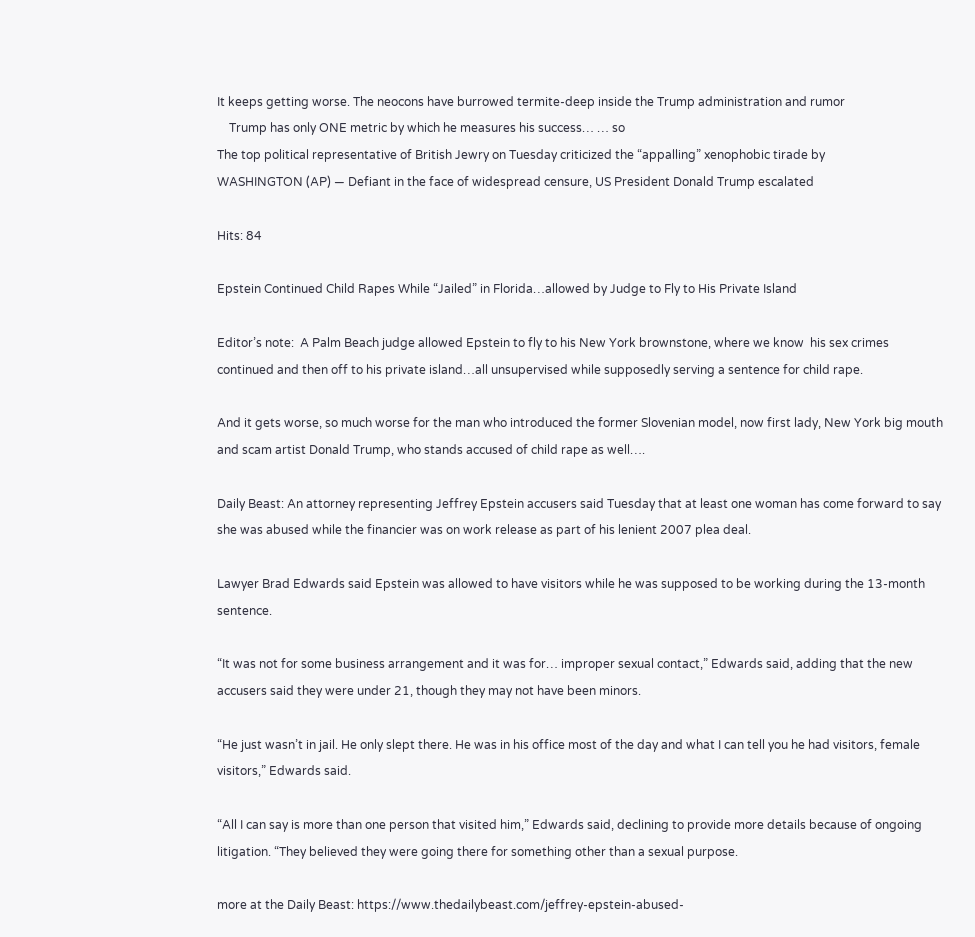It keeps getting worse. The neocons have burrowed termite-deep inside the Trump administration and rumor
    Trump has only ONE metric by which he measures his success… … so
The top political representative of British Jewry on Tuesday criticized the “appalling” xenophobic tirade by
WASHINGTON (AP) — Defiant in the face of widespread censure, US President Donald Trump escalated

Hits: 84

Epstein Continued Child Rapes While “Jailed” in Florida…allowed by Judge to Fly to His Private Island

Editor’s note:  A Palm Beach judge allowed Epstein to fly to his New York brownstone, where we know  his sex crimes continued and then off to his private island…all unsupervised while supposedly serving a sentence for child rape.

And it gets worse, so much worse for the man who introduced the former Slovenian model, now first lady, New York big mouth and scam artist Donald Trump, who stands accused of child rape as well….

Daily Beast: An attorney representing Jeffrey Epstein accusers said Tuesday that at least one woman has come forward to say she was abused while the financier was on work release as part of his lenient 2007 plea deal.

Lawyer Brad Edwards said Epstein was allowed to have visitors while he was supposed to be working during the 13-month sentence.

“It was not for some business arrangement and it was for… improper sexual contact,” Edwards said, adding that the new accusers said they were under 21, though they may not have been minors.

“He just wasn’t in jail. He only slept there. He was in his office most of the day and what I can tell you he had visitors, female visitors,” Edwards said.

“All I can say is more than one person that visited him,” Edwards said, declining to provide more details because of ongoing litigation. “They believed they were going there for something other than a sexual purpose.

more at the Daily Beast: https://www.thedailybeast.com/jeffrey-epstein-abused-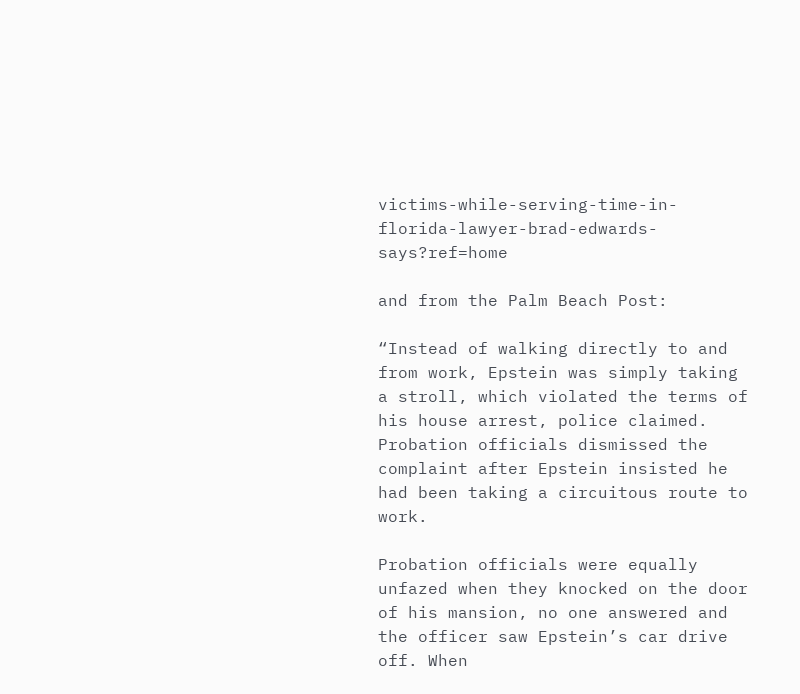victims-while-serving-time-in-florida-lawyer-brad-edwards-says?ref=home

and from the Palm Beach Post:

“Instead of walking directly to and from work, Epstein was simply taking a stroll, which violated the terms of his house arrest, police claimed. Probation officials dismissed the complaint after Epstein insisted he had been taking a circuitous route to work.

Probation officials were equally unfazed when they knocked on the door of his mansion, no one answered and the officer saw Epstein’s car drive off. When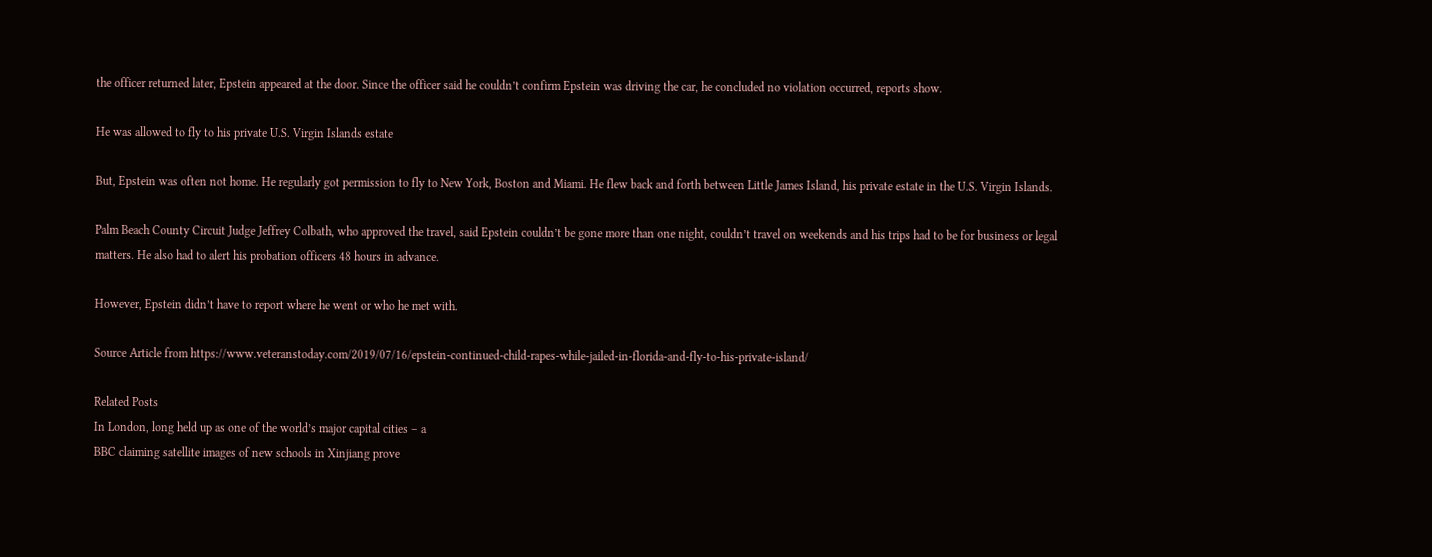the officer returned later, Epstein appeared at the door. Since the officer said he couldn’t confirm Epstein was driving the car, he concluded no violation occurred, reports show.

He was allowed to fly to his private U.S. Virgin Islands estate

But, Epstein was often not home. He regularly got permission to fly to New York, Boston and Miami. He flew back and forth between Little James Island, his private estate in the U.S. Virgin Islands.

Palm Beach County Circuit Judge Jeffrey Colbath, who approved the travel, said Epstein couldn’t be gone more than one night, couldn’t travel on weekends and his trips had to be for business or legal matters. He also had to alert his probation officers 48 hours in advance.

However, Epstein didn’t have to report where he went or who he met with.

Source Article from https://www.veteranstoday.com/2019/07/16/epstein-continued-child-rapes-while-jailed-in-florida-and-fly-to-his-private-island/

Related Posts
In London, long held up as one of the world’s major capital cities – a
BBC claiming satellite images of new schools in Xinjiang prove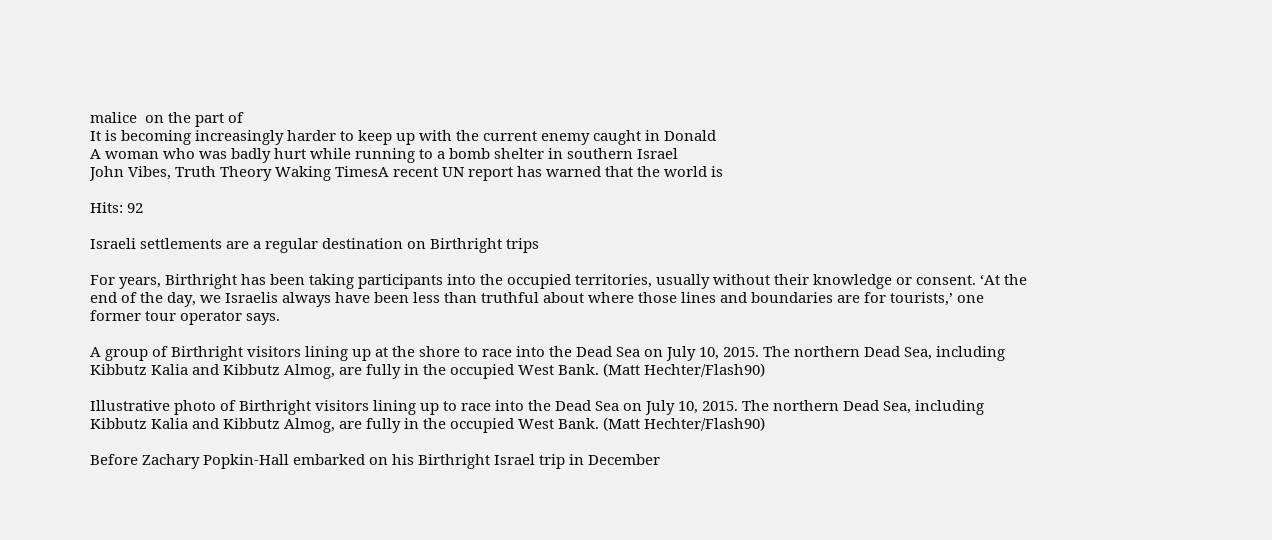malice  on the part of
It is becoming increasingly harder to keep up with the current enemy caught in Donald
A woman who was badly hurt while running to a bomb shelter in southern Israel
John Vibes, Truth Theory Waking TimesA recent UN report has warned that the world is

Hits: 92

Israeli settlements are a regular destination on Birthright trips

For years, Birthright has been taking participants into the occupied territories, usually without their knowledge or consent. ‘At the end of the day, we Israelis always have been less than truthful about where those lines and boundaries are for tourists,’ one former tour operator says.

A group of Birthright visitors lining up at the shore to race into the Dead Sea on July 10, 2015. The northern Dead Sea, including Kibbutz Kalia and Kibbutz Almog, are fully in the occupied West Bank. (Matt Hechter/Flash90)

Illustrative photo of Birthright visitors lining up to race into the Dead Sea on July 10, 2015. The northern Dead Sea, including Kibbutz Kalia and Kibbutz Almog, are fully in the occupied West Bank. (Matt Hechter/Flash90)

Before Zachary Popkin-Hall embarked on his Birthright Israel trip in December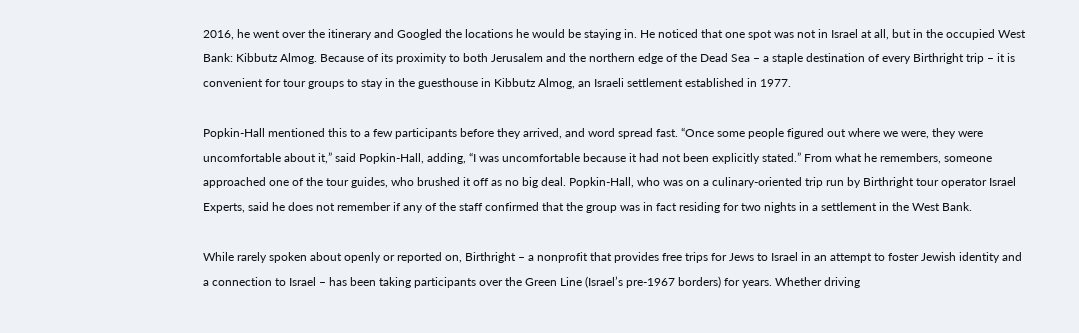2016, he went over the itinerary and Googled the locations he would be staying in. He noticed that one spot was not in Israel at all, but in the occupied West Bank: Kibbutz Almog. Because of its proximity to both Jerusalem and the northern edge of the Dead Sea – a staple destination of every Birthright trip – it is convenient for tour groups to stay in the guesthouse in Kibbutz Almog, an Israeli settlement established in 1977.

Popkin-Hall mentioned this to a few participants before they arrived, and word spread fast. “Once some people figured out where we were, they were uncomfortable about it,” said Popkin-Hall, adding, “I was uncomfortable because it had not been explicitly stated.” From what he remembers, someone approached one of the tour guides, who brushed it off as no big deal. Popkin-Hall, who was on a culinary-oriented trip run by Birthright tour operator Israel Experts, said he does not remember if any of the staff confirmed that the group was in fact residing for two nights in a settlement in the West Bank.

While rarely spoken about openly or reported on, Birthright – a nonprofit that provides free trips for Jews to Israel in an attempt to foster Jewish identity and a connection to Israel – has been taking participants over the Green Line (Israel’s pre-1967 borders) for years. Whether driving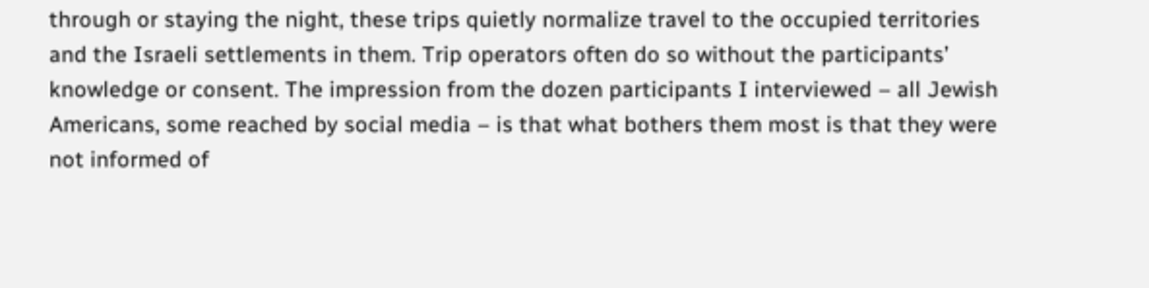through or staying the night, these trips quietly normalize travel to the occupied territories and the Israeli settlements in them. Trip operators often do so without the participants’ knowledge or consent. The impression from the dozen participants I interviewed – all Jewish Americans, some reached by social media – is that what bothers them most is that they were not informed of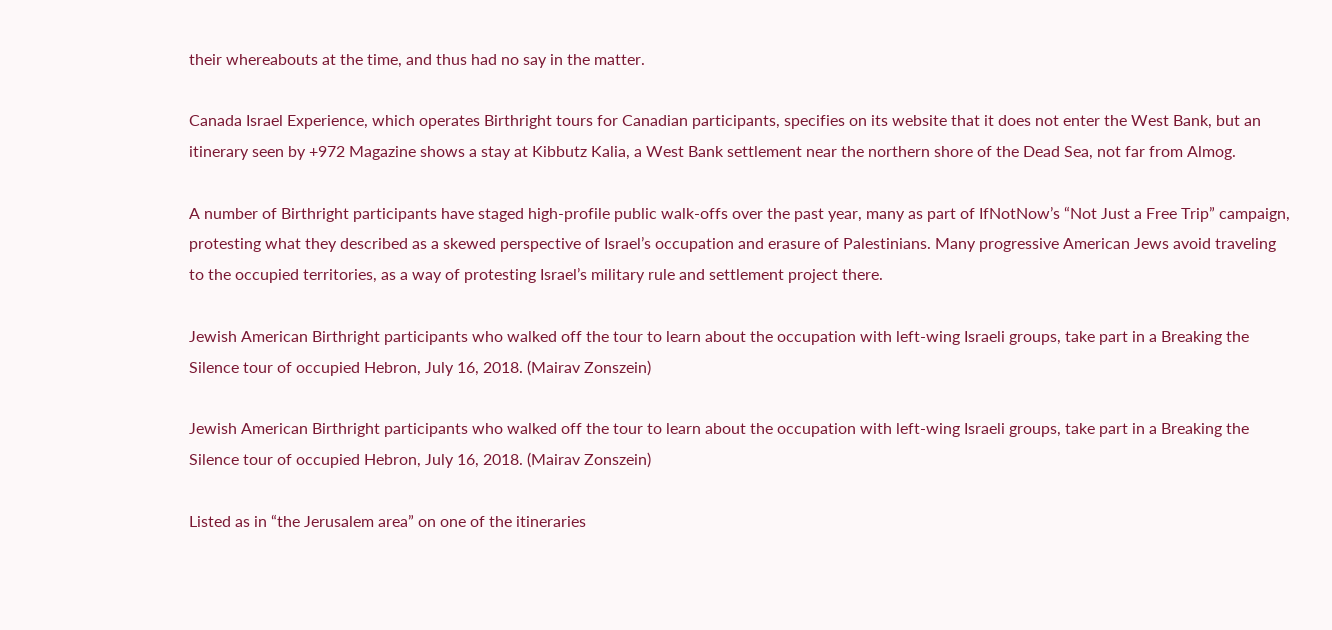their whereabouts at the time, and thus had no say in the matter.

Canada Israel Experience, which operates Birthright tours for Canadian participants, specifies on its website that it does not enter the West Bank, but an itinerary seen by +972 Magazine shows a stay at Kibbutz Kalia, a West Bank settlement near the northern shore of the Dead Sea, not far from Almog.

A number of Birthright participants have staged high-profile public walk-offs over the past year, many as part of IfNotNow’s “Not Just a Free Trip” campaign, protesting what they described as a skewed perspective of Israel’s occupation and erasure of Palestinians. Many progressive American Jews avoid traveling to the occupied territories, as a way of protesting Israel’s military rule and settlement project there.

Jewish American Birthright participants who walked off the tour to learn about the occupation with left-wing Israeli groups, take part in a Breaking the Silence tour of occupied Hebron, July 16, 2018. (Mairav Zonszein)

Jewish American Birthright participants who walked off the tour to learn about the occupation with left-wing Israeli groups, take part in a Breaking the Silence tour of occupied Hebron, July 16, 2018. (Mairav Zonszein)

Listed as in “the Jerusalem area” on one of the itineraries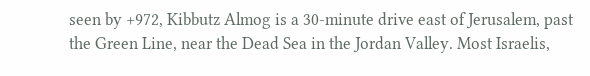seen by +972, Kibbutz Almog is a 30-minute drive east of Jerusalem, past the Green Line, near the Dead Sea in the Jordan Valley. Most Israelis,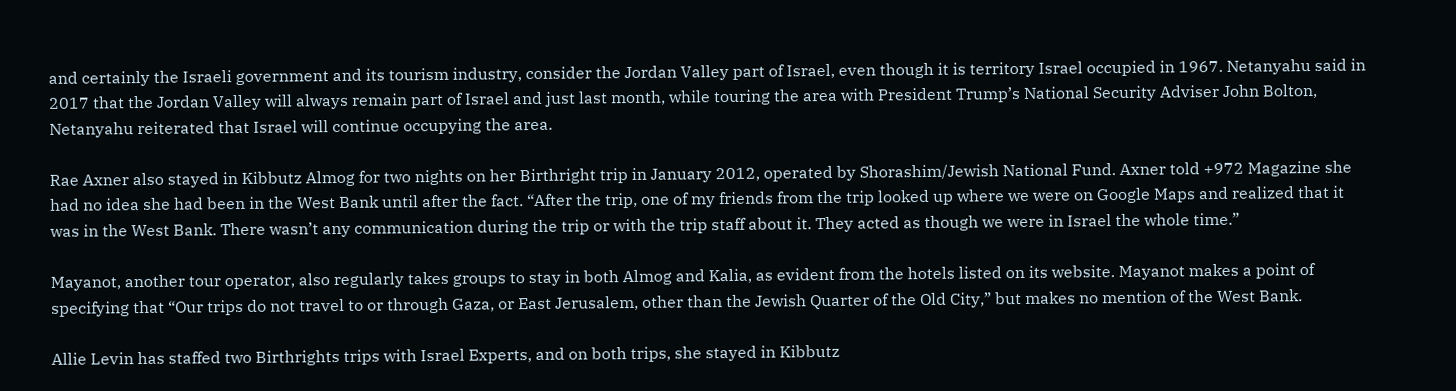and certainly the Israeli government and its tourism industry, consider the Jordan Valley part of Israel, even though it is territory Israel occupied in 1967. Netanyahu said in 2017 that the Jordan Valley will always remain part of Israel and just last month, while touring the area with President Trump’s National Security Adviser John Bolton, Netanyahu reiterated that Israel will continue occupying the area.

Rae Axner also stayed in Kibbutz Almog for two nights on her Birthright trip in January 2012, operated by Shorashim/Jewish National Fund. Axner told +972 Magazine she had no idea she had been in the West Bank until after the fact. “After the trip, one of my friends from the trip looked up where we were on Google Maps and realized that it was in the West Bank. There wasn’t any communication during the trip or with the trip staff about it. They acted as though we were in Israel the whole time.”

Mayanot, another tour operator, also regularly takes groups to stay in both Almog and Kalia, as evident from the hotels listed on its website. Mayanot makes a point of specifying that “Our trips do not travel to or through Gaza, or East Jerusalem, other than the Jewish Quarter of the Old City,” but makes no mention of the West Bank.

Allie Levin has staffed two Birthrights trips with Israel Experts, and on both trips, she stayed in Kibbutz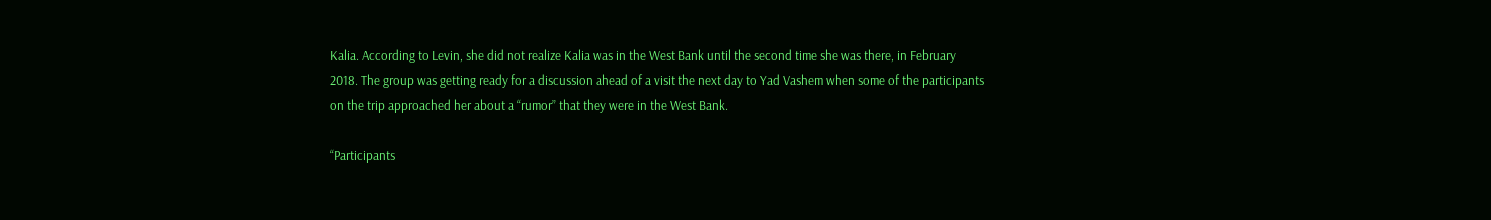Kalia. According to Levin, she did not realize Kalia was in the West Bank until the second time she was there, in February 2018. The group was getting ready for a discussion ahead of a visit the next day to Yad Vashem when some of the participants on the trip approached her about a “rumor” that they were in the West Bank.

“Participants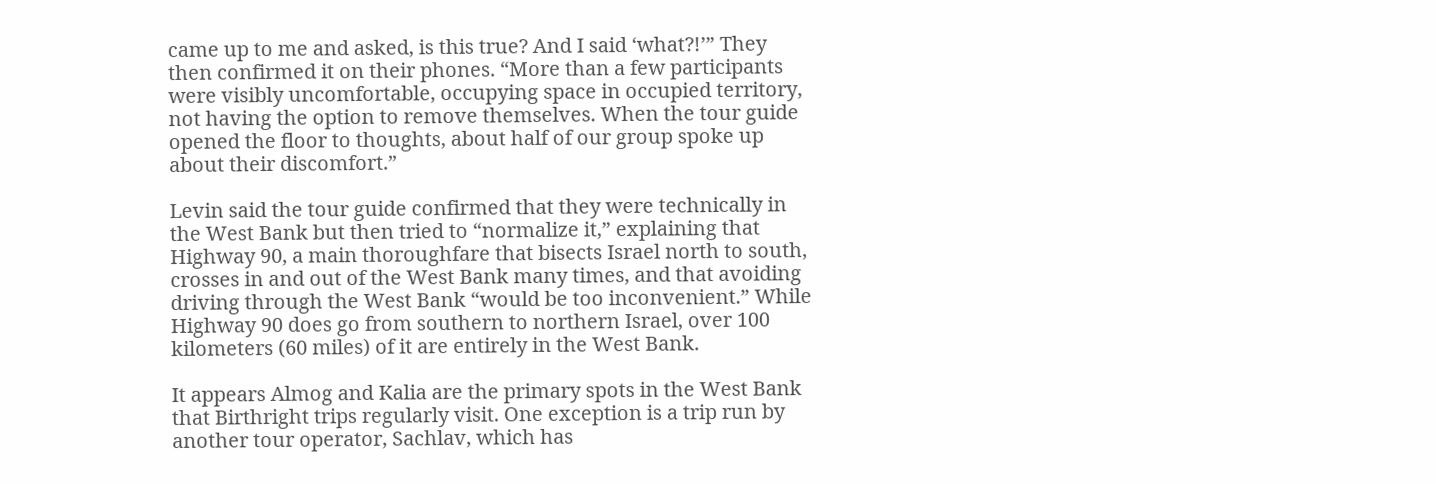came up to me and asked, is this true? And I said ‘what?!’” They then confirmed it on their phones. “More than a few participants were visibly uncomfortable, occupying space in occupied territory, not having the option to remove themselves. When the tour guide opened the floor to thoughts, about half of our group spoke up about their discomfort.”

Levin said the tour guide confirmed that they were technically in the West Bank but then tried to “normalize it,” explaining that Highway 90, a main thoroughfare that bisects Israel north to south, crosses in and out of the West Bank many times, and that avoiding driving through the West Bank “would be too inconvenient.” While Highway 90 does go from southern to northern Israel, over 100 kilometers (60 miles) of it are entirely in the West Bank.

It appears Almog and Kalia are the primary spots in the West Bank that Birthright trips regularly visit. One exception is a trip run by another tour operator, Sachlav, which has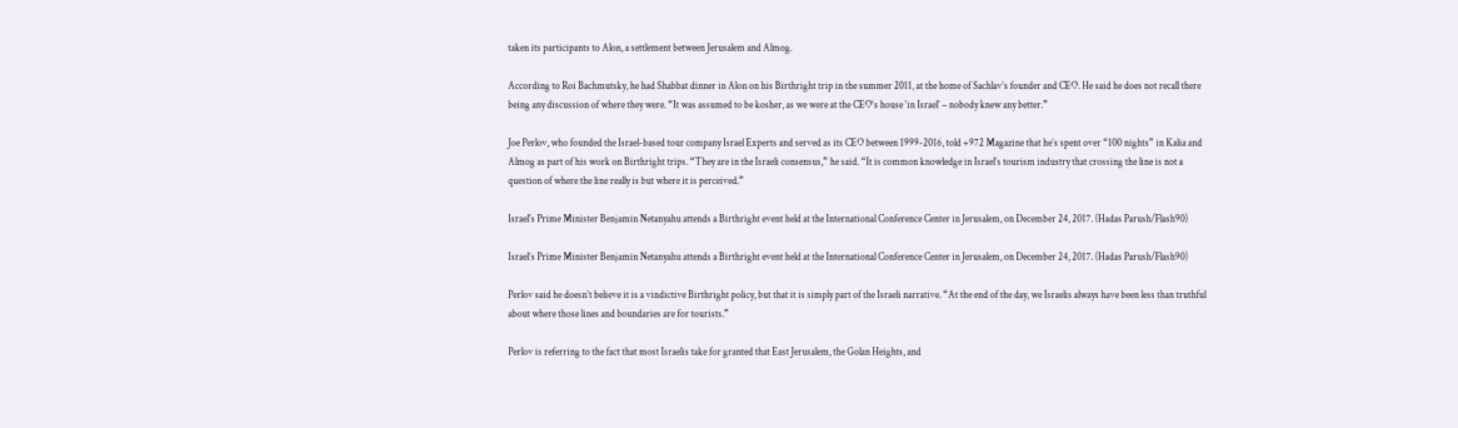taken its participants to Alon, a settlement between Jerusalem and Almog.

According to Roi Bachmutsky, he had Shabbat dinner in Alon on his Birthright trip in the summer 2011, at the home of Sachlav’s founder and CEO. He said he does not recall there being any discussion of where they were. “It was assumed to be kosher, as we were at the CEO’s house ‘in Israel’ – nobody knew any better.”

Joe Perlov, who founded the Israel-based tour company Israel Experts and served as its CEO between 1999-2016, told +972 Magazine that he’s spent over “100 nights” in Kalia and Almog as part of his work on Birthright trips. “They are in the Israeli consensus,” he said. “It is common knowledge in Israel’s tourism industry that crossing the line is not a question of where the line really is but where it is perceived.”

Israel's Prime Minister Benjamin Netanyahu attends a Birthright event held at the International Conference Center in Jerusalem, on December 24, 2017. (Hadas Parush/Flash90)

Israel’s Prime Minister Benjamin Netanyahu attends a Birthright event held at the International Conference Center in Jerusalem, on December 24, 2017. (Hadas Parush/Flash90)

Perlov said he doesn’t believe it is a vindictive Birthright policy, but that it is simply part of the Israeli narrative. “At the end of the day, we Israelis always have been less than truthful about where those lines and boundaries are for tourists.”

Perlov is referring to the fact that most Israelis take for granted that East Jerusalem, the Golan Heights, and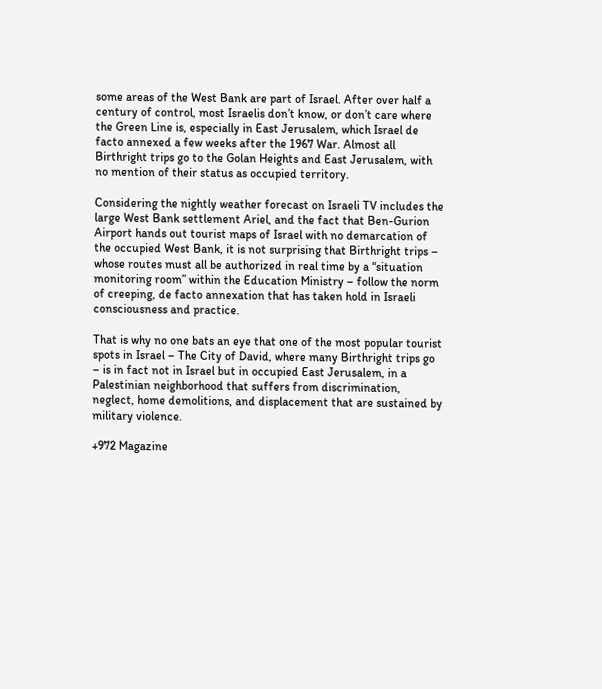some areas of the West Bank are part of Israel. After over half a century of control, most Israelis don’t know, or don’t care where the Green Line is, especially in East Jerusalem, which Israel de facto annexed a few weeks after the 1967 War. Almost all Birthright trips go to the Golan Heights and East Jerusalem, with no mention of their status as occupied territory.

Considering the nightly weather forecast on Israeli TV includes the large West Bank settlement Ariel, and the fact that Ben-Gurion Airport hands out tourist maps of Israel with no demarcation of the occupied West Bank, it is not surprising that Birthright trips – whose routes must all be authorized in real time by a “situation monitoring room” within the Education Ministry – follow the norm of creeping, de facto annexation that has taken hold in Israeli consciousness and practice.

That is why no one bats an eye that one of the most popular tourist spots in Israel – The City of David, where many Birthright trips go – is in fact not in Israel but in occupied East Jerusalem, in a Palestinian neighborhood that suffers from discrimination, neglect, home demolitions, and displacement that are sustained by military violence.

+972 Magazine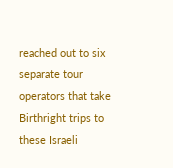reached out to six separate tour operators that take Birthright trips to these Israeli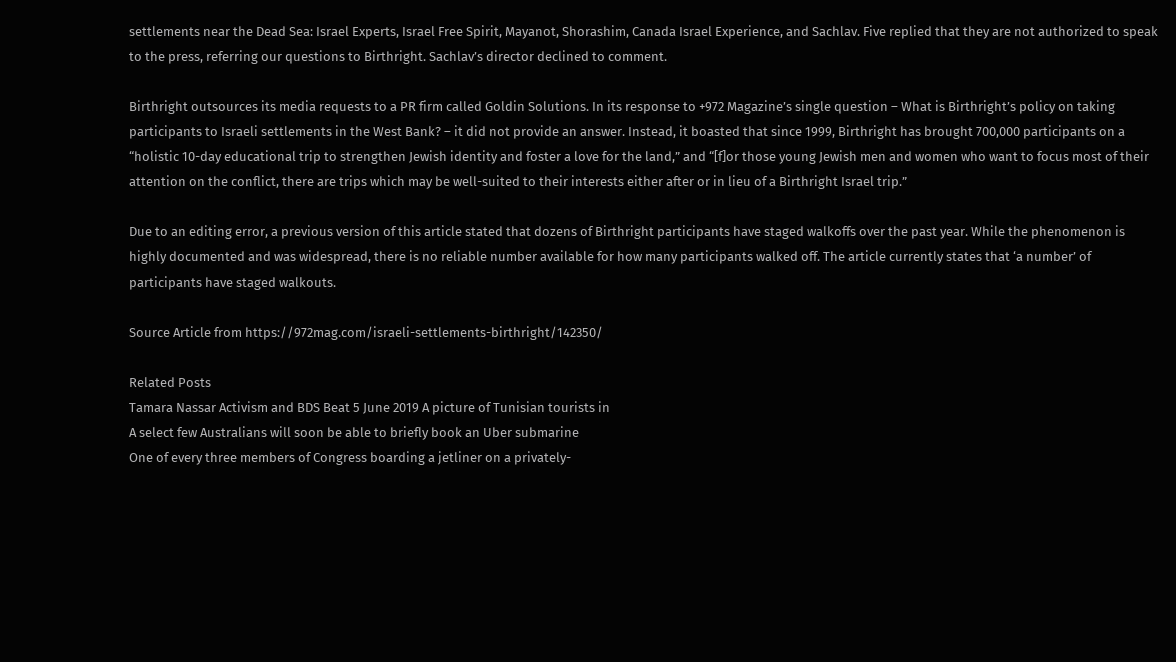settlements near the Dead Sea: Israel Experts, Israel Free Spirit, Mayanot, Shorashim, Canada Israel Experience, and Sachlav. Five replied that they are not authorized to speak to the press, referring our questions to Birthright. Sachlav’s director declined to comment.

Birthright outsources its media requests to a PR firm called Goldin Solutions. In its response to +972 Magazine’s single question – What is Birthright’s policy on taking participants to Israeli settlements in the West Bank? – it did not provide an answer. Instead, it boasted that since 1999, Birthright has brought 700,000 participants on a “holistic 10-day educational trip to strengthen Jewish identity and foster a love for the land,” and “[f]or those young Jewish men and women who want to focus most of their attention on the conflict, there are trips which may be well-suited to their interests either after or in lieu of a Birthright Israel trip.”

Due to an editing error, a previous version of this article stated that dozens of Birthright participants have staged walkoffs over the past year. While the phenomenon is highly documented and was widespread, there is no reliable number available for how many participants walked off. The article currently states that ‘a number’ of participants have staged walkouts.

Source Article from https://972mag.com/israeli-settlements-birthright/142350/

Related Posts
Tamara Nassar Activism and BDS Beat 5 June 2019 A picture of Tunisian tourists in
A select few Australians will soon be able to briefly book an Uber submarine
One of every three members of Congress boarding a jetliner on a privately-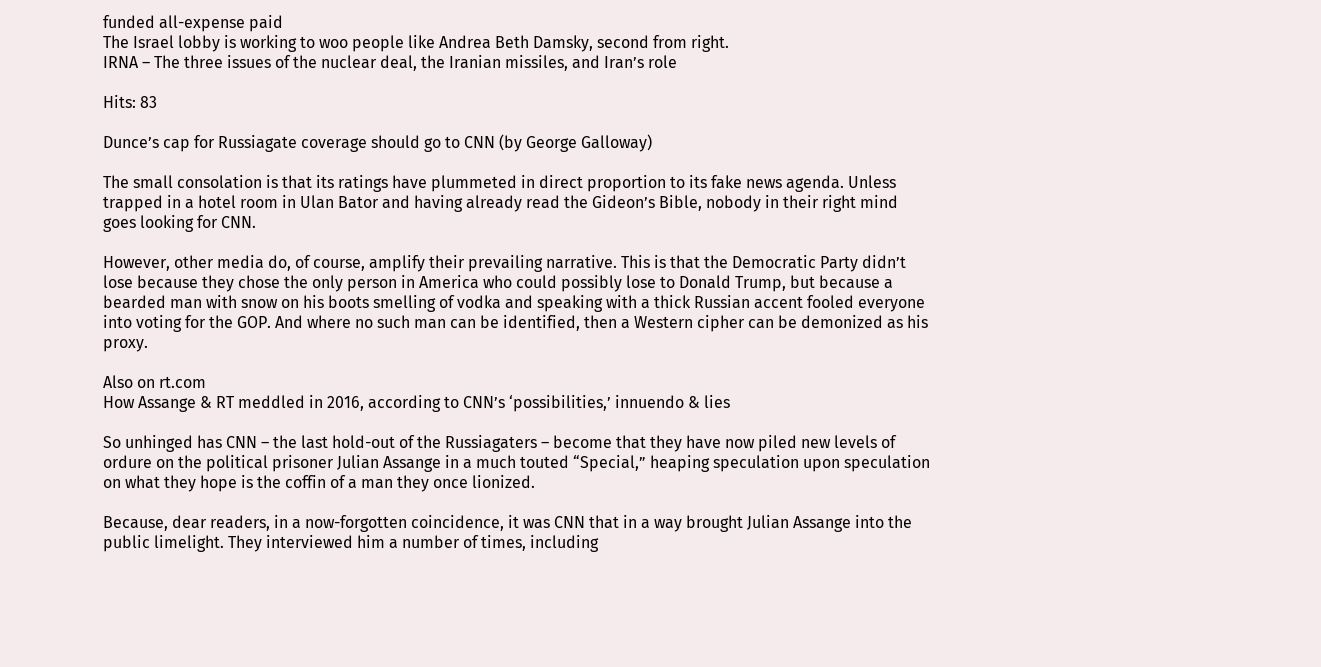funded all-expense paid
The Israel lobby is working to woo people like Andrea Beth Damsky, second from right.
IRNA – The three issues of the nuclear deal, the Iranian missiles, and Iran’s role

Hits: 83

Dunce’s cap for Russiagate coverage should go to CNN (by George Galloway)

The small consolation is that its ratings have plummeted in direct proportion to its fake news agenda. Unless trapped in a hotel room in Ulan Bator and having already read the Gideon’s Bible, nobody in their right mind goes looking for CNN.

However, other media do, of course, amplify their prevailing narrative. This is that the Democratic Party didn’t lose because they chose the only person in America who could possibly lose to Donald Trump, but because a bearded man with snow on his boots smelling of vodka and speaking with a thick Russian accent fooled everyone into voting for the GOP. And where no such man can be identified, then a Western cipher can be demonized as his proxy.

Also on rt.com
How Assange & RT meddled in 2016, according to CNN’s ‘possibilities,’ innuendo & lies

So unhinged has CNN – the last hold-out of the Russiagaters – become that they have now piled new levels of ordure on the political prisoner Julian Assange in a much touted “Special,” heaping speculation upon speculation on what they hope is the coffin of a man they once lionized.

Because, dear readers, in a now-forgotten coincidence, it was CNN that in a way brought Julian Assange into the public limelight. They interviewed him a number of times, including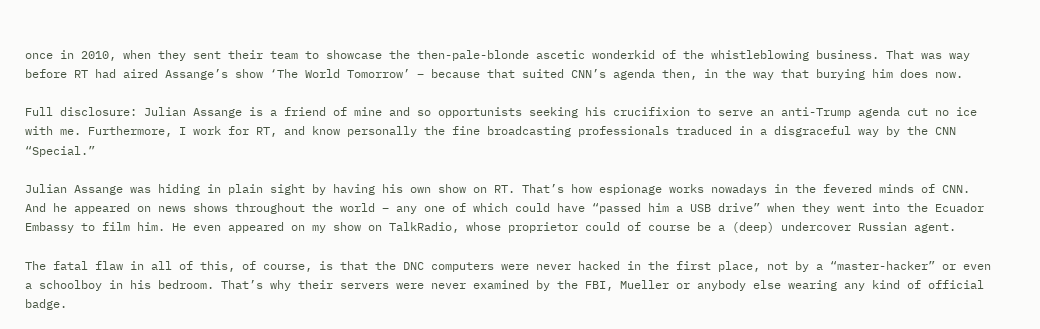once in 2010, when they sent their team to showcase the then-pale-blonde ascetic wonderkid of the whistleblowing business. That was way before RT had aired Assange’s show ‘The World Tomorrow’ – because that suited CNN’s agenda then, in the way that burying him does now.

Full disclosure: Julian Assange is a friend of mine and so opportunists seeking his crucifixion to serve an anti-Trump agenda cut no ice with me. Furthermore, I work for RT, and know personally the fine broadcasting professionals traduced in a disgraceful way by the CNN “Special.”

Julian Assange was hiding in plain sight by having his own show on RT. That’s how espionage works nowadays in the fevered minds of CNN. And he appeared on news shows throughout the world – any one of which could have “passed him a USB drive” when they went into the Ecuador Embassy to film him. He even appeared on my show on TalkRadio, whose proprietor could of course be a (deep) undercover Russian agent.

The fatal flaw in all of this, of course, is that the DNC computers were never hacked in the first place, not by a “master-hacker” or even a schoolboy in his bedroom. That’s why their servers were never examined by the FBI, Mueller or anybody else wearing any kind of official badge.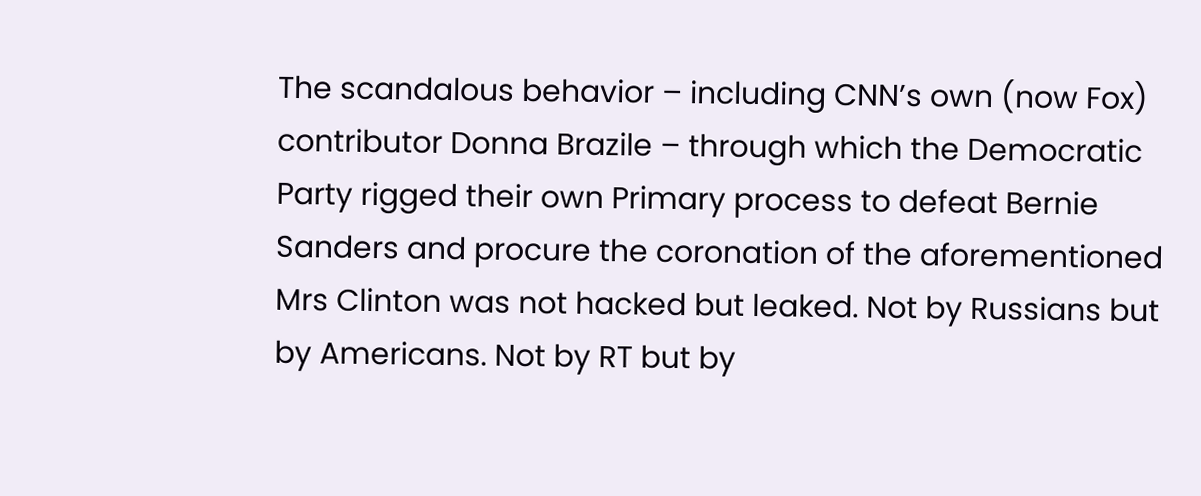The scandalous behavior – including CNN’s own (now Fox) contributor Donna Brazile – through which the Democratic Party rigged their own Primary process to defeat Bernie Sanders and procure the coronation of the aforementioned Mrs Clinton was not hacked but leaked. Not by Russians but by Americans. Not by RT but by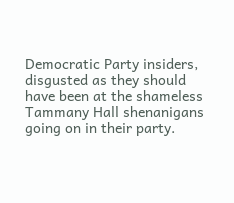Democratic Party insiders, disgusted as they should have been at the shameless Tammany Hall shenanigans going on in their party.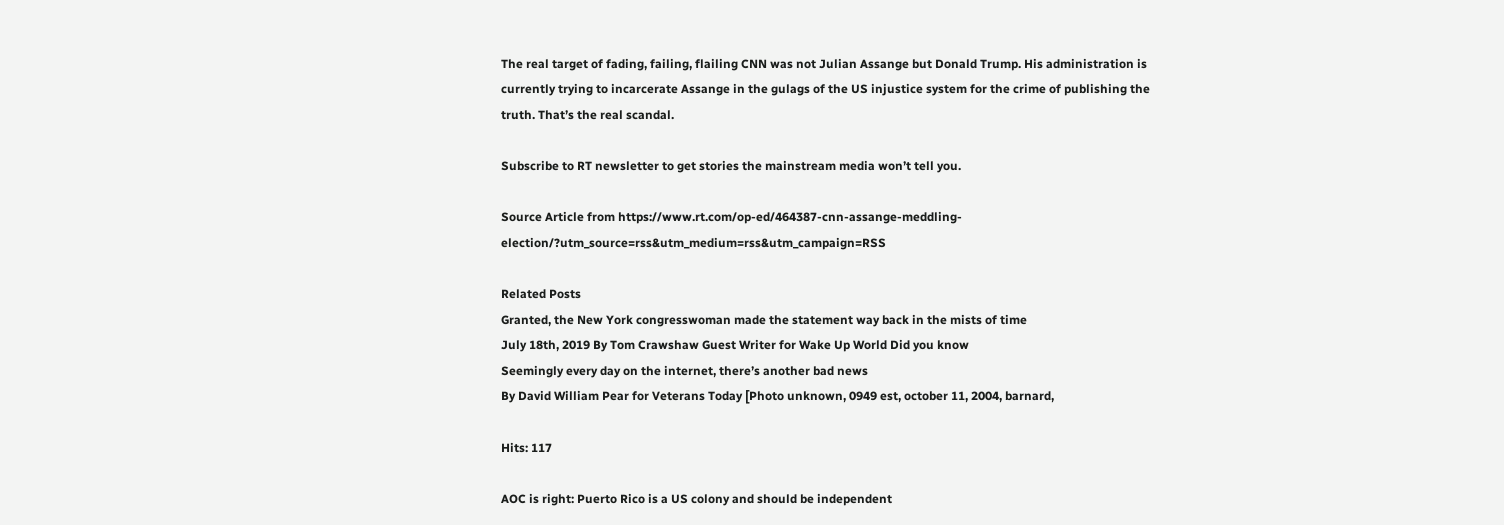The real target of fading, failing, flailing CNN was not Julian Assange but Donald Trump. His administration is currently trying to incarcerate Assange in the gulags of the US injustice system for the crime of publishing the truth. That’s the real scandal.

Subscribe to RT newsletter to get stories the mainstream media won’t tell you.

Source Article from https://www.rt.com/op-ed/464387-cnn-assange-meddling-election/?utm_source=rss&utm_medium=rss&utm_campaign=RSS

Related Posts
Granted, the New York congresswoman made the statement way back in the mists of time
July 18th, 2019 By Tom Crawshaw Guest Writer for Wake Up World Did you know
Seemingly every day on the internet, there’s another bad news
By David William Pear for Veterans Today [Photo unknown, 0949 est, october 11, 2004, barnard,

Hits: 117

AOC is right: Puerto Rico is a US colony and should be independent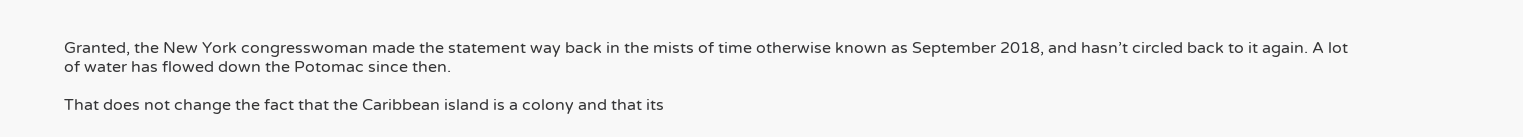Granted, the New York congresswoman made the statement way back in the mists of time otherwise known as September 2018, and hasn’t circled back to it again. A lot of water has flowed down the Potomac since then.

That does not change the fact that the Caribbean island is a colony and that its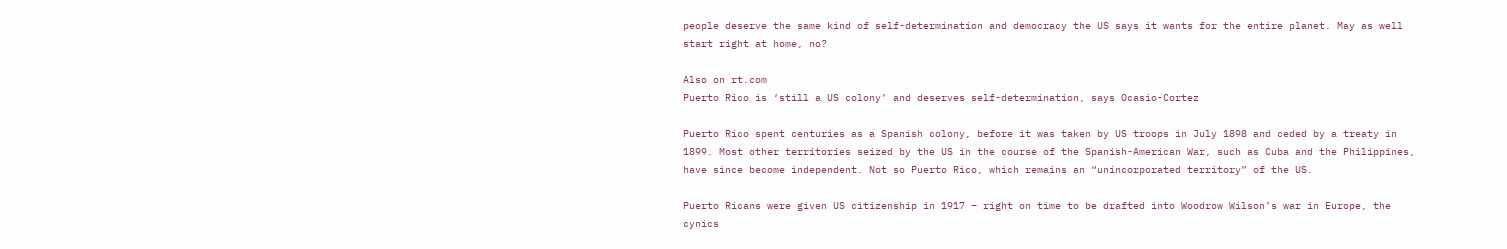people deserve the same kind of self-determination and democracy the US says it wants for the entire planet. May as well start right at home, no?

Also on rt.com
Puerto Rico is ‘still a US colony’ and deserves self-determination, says Ocasio-Cortez

Puerto Rico spent centuries as a Spanish colony, before it was taken by US troops in July 1898 and ceded by a treaty in 1899. Most other territories seized by the US in the course of the Spanish-American War, such as Cuba and the Philippines, have since become independent. Not so Puerto Rico, which remains an “unincorporated territory” of the US.

Puerto Ricans were given US citizenship in 1917 – right on time to be drafted into Woodrow Wilson’s war in Europe, the cynics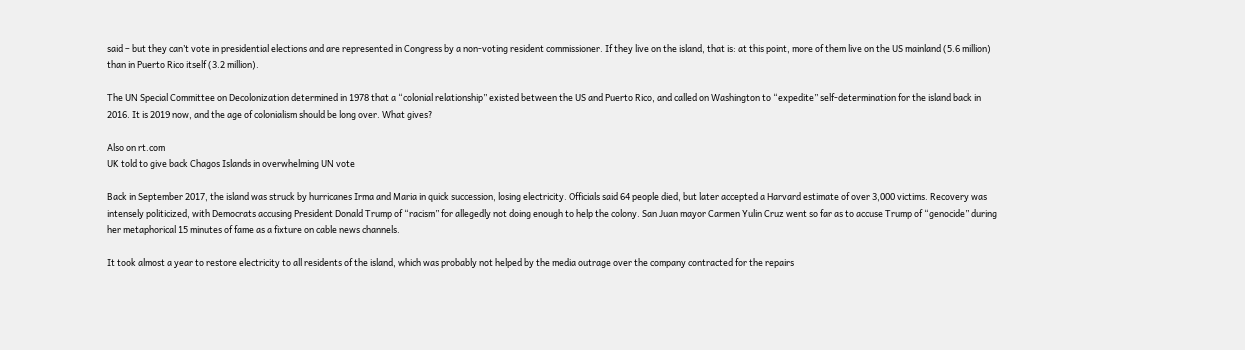said – but they can’t vote in presidential elections and are represented in Congress by a non-voting resident commissioner. If they live on the island, that is: at this point, more of them live on the US mainland (5.6 million) than in Puerto Rico itself (3.2 million).

The UN Special Committee on Decolonization determined in 1978 that a “colonial relationship” existed between the US and Puerto Rico, and called on Washington to “expedite” self-determination for the island back in 2016. It is 2019 now, and the age of colonialism should be long over. What gives?

Also on rt.com
UK told to give back Chagos Islands in overwhelming UN vote

Back in September 2017, the island was struck by hurricanes Irma and Maria in quick succession, losing electricity. Officials said 64 people died, but later accepted a Harvard estimate of over 3,000 victims. Recovery was intensely politicized, with Democrats accusing President Donald Trump of “racism” for allegedly not doing enough to help the colony. San Juan mayor Carmen Yulin Cruz went so far as to accuse Trump of “genocide” during her metaphorical 15 minutes of fame as a fixture on cable news channels.

It took almost a year to restore electricity to all residents of the island, which was probably not helped by the media outrage over the company contracted for the repairs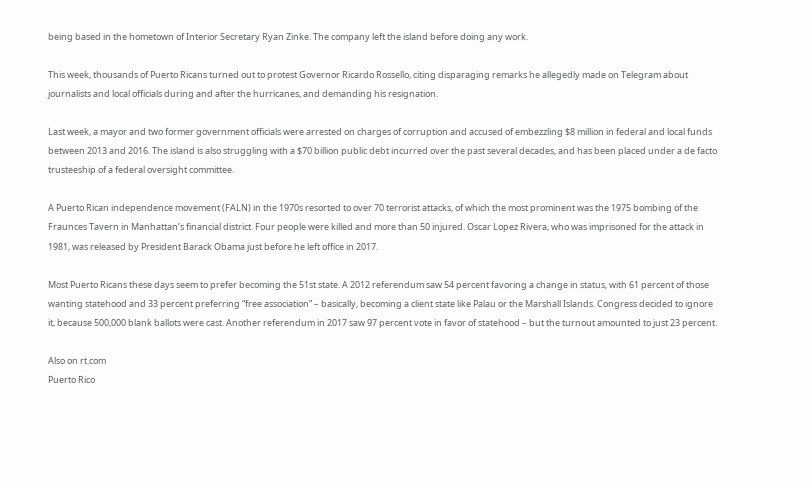being based in the hometown of Interior Secretary Ryan Zinke. The company left the island before doing any work.

This week, thousands of Puerto Ricans turned out to protest Governor Ricardo Rossello, citing disparaging remarks he allegedly made on Telegram about journalists and local officials during and after the hurricanes, and demanding his resignation.

Last week, a mayor and two former government officials were arrested on charges of corruption and accused of embezzling $8 million in federal and local funds between 2013 and 2016. The island is also struggling with a $70 billion public debt incurred over the past several decades, and has been placed under a de facto trusteeship of a federal oversight committee.

A Puerto Rican independence movement (FALN) in the 1970s resorted to over 70 terrorist attacks, of which the most prominent was the 1975 bombing of the Fraunces Tavern in Manhattan’s financial district. Four people were killed and more than 50 injured. Oscar Lopez Rivera, who was imprisoned for the attack in 1981, was released by President Barack Obama just before he left office in 2017.

Most Puerto Ricans these days seem to prefer becoming the 51st state. A 2012 referendum saw 54 percent favoring a change in status, with 61 percent of those wanting statehood and 33 percent preferring “free association” – basically, becoming a client state like Palau or the Marshall Islands. Congress decided to ignore it, because 500,000 blank ballots were cast. Another referendum in 2017 saw 97 percent vote in favor of statehood – but the turnout amounted to just 23 percent.

Also on rt.com
Puerto Rico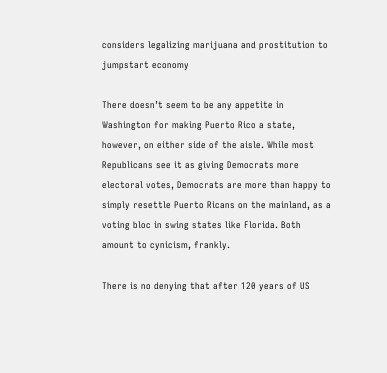considers legalizing marijuana and prostitution to jumpstart economy

There doesn’t seem to be any appetite in Washington for making Puerto Rico a state, however, on either side of the aisle. While most Republicans see it as giving Democrats more electoral votes, Democrats are more than happy to simply resettle Puerto Ricans on the mainland, as a voting bloc in swing states like Florida. Both amount to cynicism, frankly.

There is no denying that after 120 years of US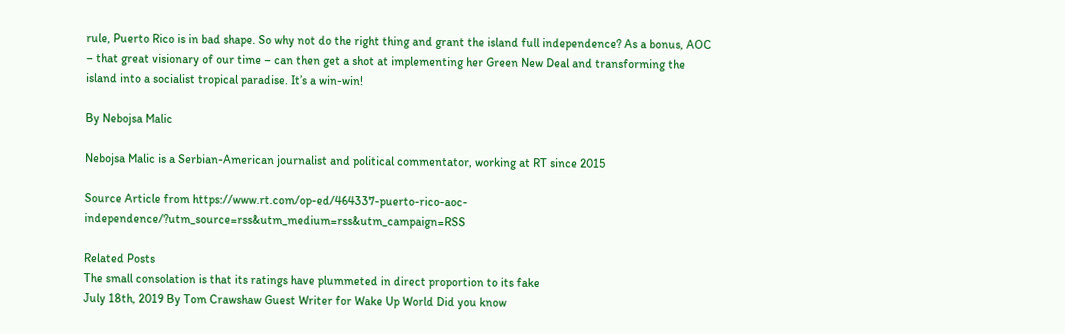rule, Puerto Rico is in bad shape. So why not do the right thing and grant the island full independence? As a bonus, AOC – that great visionary of our time – can then get a shot at implementing her Green New Deal and transforming the island into a socialist tropical paradise. It’s a win-win!

By Nebojsa Malic

Nebojsa Malic is a Serbian-American journalist and political commentator, working at RT since 2015

Source Article from https://www.rt.com/op-ed/464337-puerto-rico-aoc-independence/?utm_source=rss&utm_medium=rss&utm_campaign=RSS

Related Posts
The small consolation is that its ratings have plummeted in direct proportion to its fake
July 18th, 2019 By Tom Crawshaw Guest Writer for Wake Up World Did you know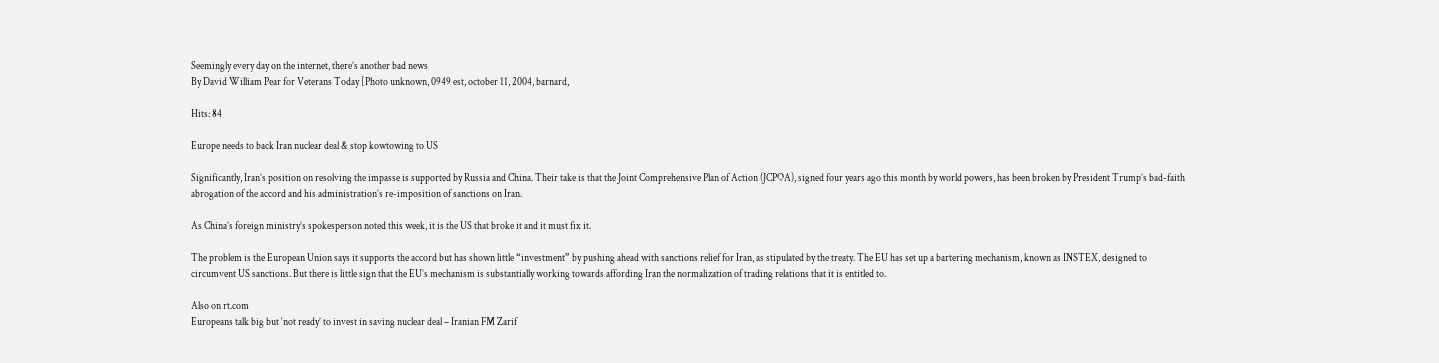Seemingly every day on the internet, there’s another bad news
By David William Pear for Veterans Today [Photo unknown, 0949 est, october 11, 2004, barnard,

Hits: 84

Europe needs to back Iran nuclear deal & stop kowtowing to US

Significantly, Iran’s position on resolving the impasse is supported by Russia and China. Their take is that the Joint Comprehensive Plan of Action (JCPOA), signed four years ago this month by world powers, has been broken by President Trump’s bad-faith abrogation of the accord and his administration’s re-imposition of sanctions on Iran.

As China’s foreign ministry’s spokesperson noted this week, it is the US that broke it and it must fix it.

The problem is the European Union says it supports the accord but has shown little “investment” by pushing ahead with sanctions relief for Iran, as stipulated by the treaty. The EU has set up a bartering mechanism, known as INSTEX, designed to circumvent US sanctions. But there is little sign that the EU’s mechanism is substantially working towards affording Iran the normalization of trading relations that it is entitled to.

Also on rt.com
Europeans talk big but ‘not ready’ to invest in saving nuclear deal – Iranian FM Zarif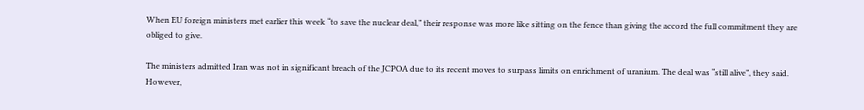When EU foreign ministers met earlier this week “to save the nuclear deal,” their response was more like sitting on the fence than giving the accord the full commitment they are obliged to give.

The ministers admitted Iran was not in significant breach of the JCPOA due to its recent moves to surpass limits on enrichment of uranium. The deal was “still alive”, they said. However,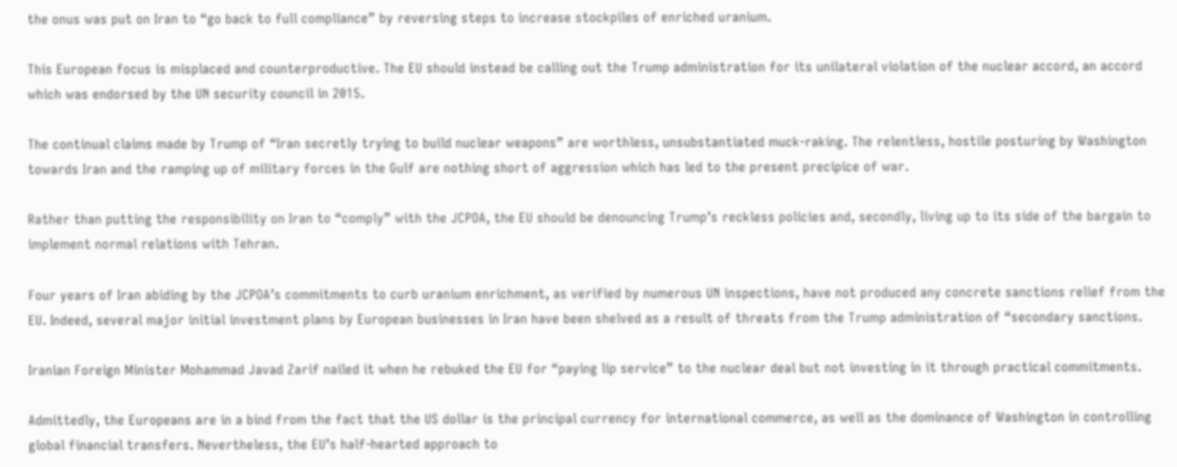the onus was put on Iran to “go back to full compliance” by reversing steps to increase stockpiles of enriched uranium.

This European focus is misplaced and counterproductive. The EU should instead be calling out the Trump administration for its unilateral violation of the nuclear accord, an accord which was endorsed by the UN security council in 2015.

The continual claims made by Trump of “Iran secretly trying to build nuclear weapons” are worthless, unsubstantiated muck-raking. The relentless, hostile posturing by Washington towards Iran and the ramping up of military forces in the Gulf are nothing short of aggression which has led to the present precipice of war.

Rather than putting the responsibility on Iran to “comply” with the JCPOA, the EU should be denouncing Trump’s reckless policies and, secondly, living up to its side of the bargain to implement normal relations with Tehran.

Four years of Iran abiding by the JCPOA’s commitments to curb uranium enrichment, as verified by numerous UN inspections, have not produced any concrete sanctions relief from the EU. Indeed, several major initial investment plans by European businesses in Iran have been shelved as a result of threats from the Trump administration of “secondary sanctions.

Iranian Foreign Minister Mohammad Javad Zarif nailed it when he rebuked the EU for “paying lip service” to the nuclear deal but not investing in it through practical commitments.

Admittedly, the Europeans are in a bind from the fact that the US dollar is the principal currency for international commerce, as well as the dominance of Washington in controlling global financial transfers. Nevertheless, the EU’s half-hearted approach to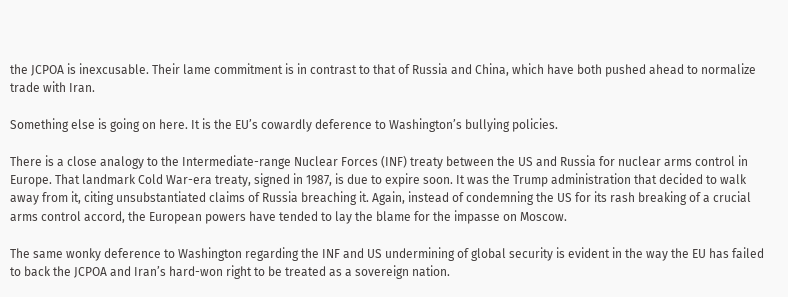the JCPOA is inexcusable. Their lame commitment is in contrast to that of Russia and China, which have both pushed ahead to normalize trade with Iran.

Something else is going on here. It is the EU’s cowardly deference to Washington’s bullying policies.

There is a close analogy to the Intermediate-range Nuclear Forces (INF) treaty between the US and Russia for nuclear arms control in Europe. That landmark Cold War-era treaty, signed in 1987, is due to expire soon. It was the Trump administration that decided to walk away from it, citing unsubstantiated claims of Russia breaching it. Again, instead of condemning the US for its rash breaking of a crucial arms control accord, the European powers have tended to lay the blame for the impasse on Moscow.

The same wonky deference to Washington regarding the INF and US undermining of global security is evident in the way the EU has failed to back the JCPOA and Iran’s hard-won right to be treated as a sovereign nation.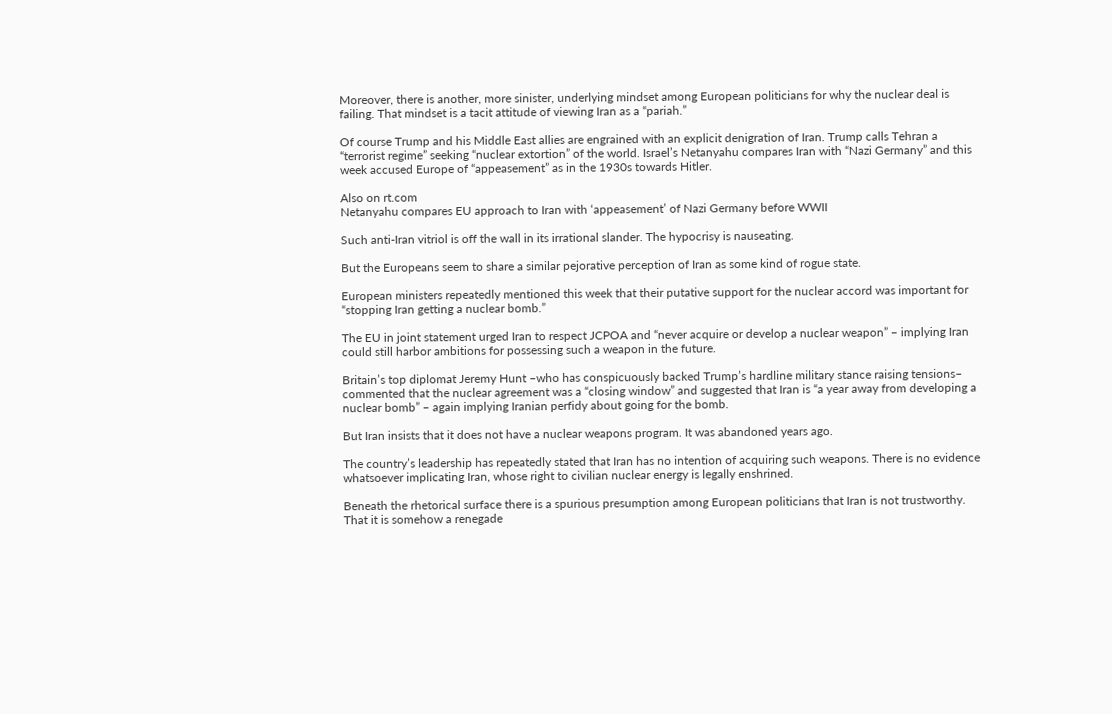Moreover, there is another, more sinister, underlying mindset among European politicians for why the nuclear deal is failing. That mindset is a tacit attitude of viewing Iran as a “pariah.”

Of course Trump and his Middle East allies are engrained with an explicit denigration of Iran. Trump calls Tehran a “terrorist regime” seeking “nuclear extortion” of the world. Israel’s Netanyahu compares Iran with “Nazi Germany” and this week accused Europe of “appeasement” as in the 1930s towards Hitler.

Also on rt.com
Netanyahu compares EU approach to Iran with ‘appeasement’ of Nazi Germany before WWII

Such anti-Iran vitriol is off the wall in its irrational slander. The hypocrisy is nauseating.

But the Europeans seem to share a similar pejorative perception of Iran as some kind of rogue state.

European ministers repeatedly mentioned this week that their putative support for the nuclear accord was important for “stopping Iran getting a nuclear bomb.”

The EU in joint statement urged Iran to respect JCPOA and “never acquire or develop a nuclear weapon” – implying Iran could still harbor ambitions for possessing such a weapon in the future.

Britain’s top diplomat Jeremy Hunt –who has conspicuously backed Trump’s hardline military stance raising tensions– commented that the nuclear agreement was a “closing window” and suggested that Iran is “a year away from developing a nuclear bomb” – again implying Iranian perfidy about going for the bomb.

But Iran insists that it does not have a nuclear weapons program. It was abandoned years ago.

The country’s leadership has repeatedly stated that Iran has no intention of acquiring such weapons. There is no evidence whatsoever implicating Iran, whose right to civilian nuclear energy is legally enshrined.

Beneath the rhetorical surface there is a spurious presumption among European politicians that Iran is not trustworthy. That it is somehow a renegade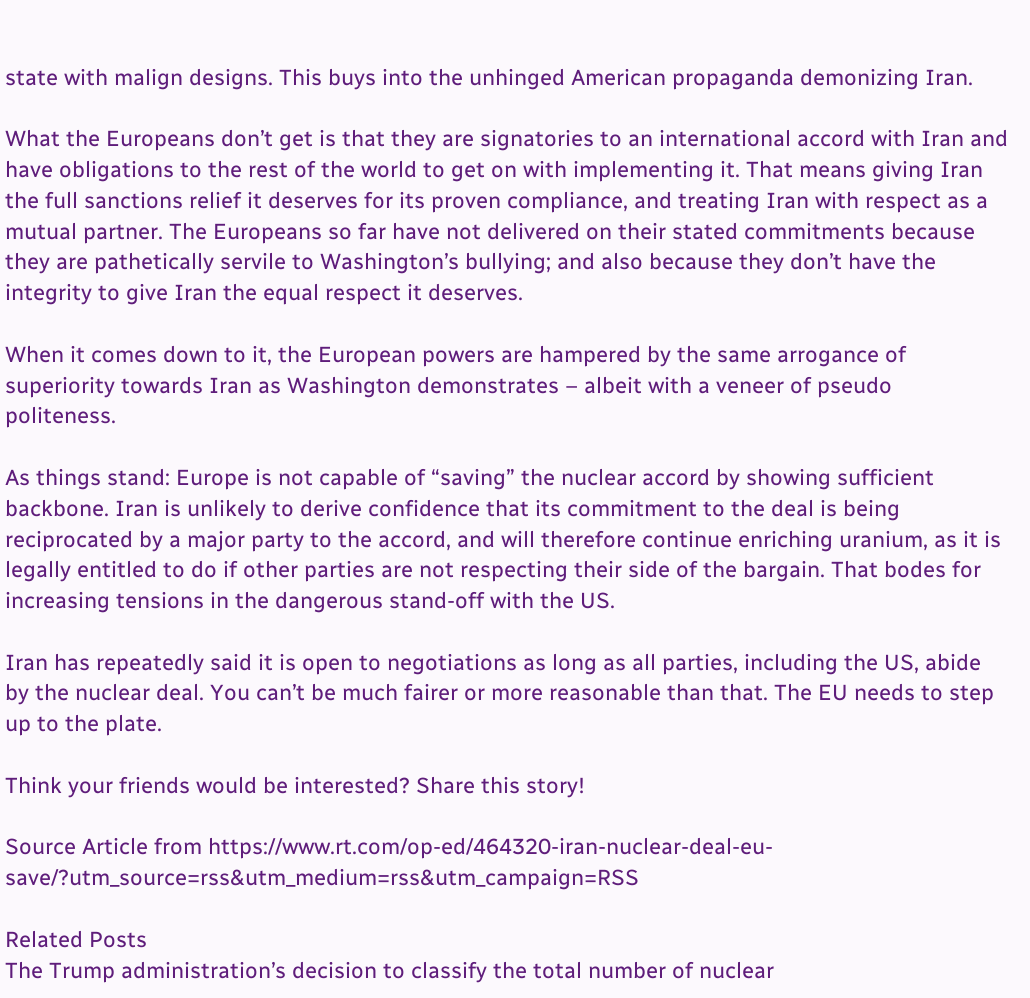state with malign designs. This buys into the unhinged American propaganda demonizing Iran.

What the Europeans don’t get is that they are signatories to an international accord with Iran and have obligations to the rest of the world to get on with implementing it. That means giving Iran the full sanctions relief it deserves for its proven compliance, and treating Iran with respect as a mutual partner. The Europeans so far have not delivered on their stated commitments because they are pathetically servile to Washington’s bullying; and also because they don’t have the integrity to give Iran the equal respect it deserves.

When it comes down to it, the European powers are hampered by the same arrogance of superiority towards Iran as Washington demonstrates – albeit with a veneer of pseudo politeness.

As things stand: Europe is not capable of “saving” the nuclear accord by showing sufficient backbone. Iran is unlikely to derive confidence that its commitment to the deal is being reciprocated by a major party to the accord, and will therefore continue enriching uranium, as it is legally entitled to do if other parties are not respecting their side of the bargain. That bodes for increasing tensions in the dangerous stand-off with the US.

Iran has repeatedly said it is open to negotiations as long as all parties, including the US, abide by the nuclear deal. You can’t be much fairer or more reasonable than that. The EU needs to step up to the plate.

Think your friends would be interested? Share this story!

Source Article from https://www.rt.com/op-ed/464320-iran-nuclear-deal-eu-save/?utm_source=rss&utm_medium=rss&utm_campaign=RSS

Related Posts
The Trump administration’s decision to classify the total number of nuclear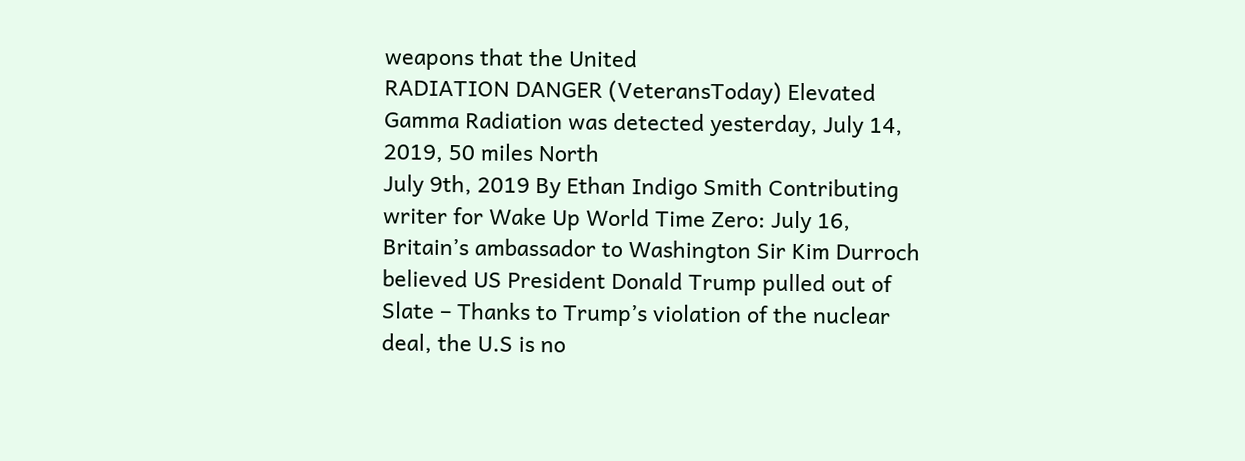weapons that the United
RADIATION DANGER (VeteransToday) Elevated Gamma Radiation was detected yesterday, July 14, 2019, 50 miles North
July 9th, 2019 By Ethan Indigo Smith Contributing writer for Wake Up World Time Zero: July 16,
Britain’s ambassador to Washington Sir Kim Durroch believed US President Donald Trump pulled out of
Slate – Thanks to Trump’s violation of the nuclear deal, the U.S is no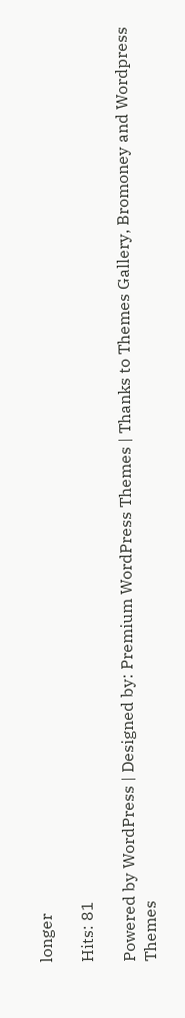longer

Hits: 81

Powered by WordPress | Designed by: Premium WordPress Themes | Thanks to Themes Gallery, Bromoney and Wordpress Themes